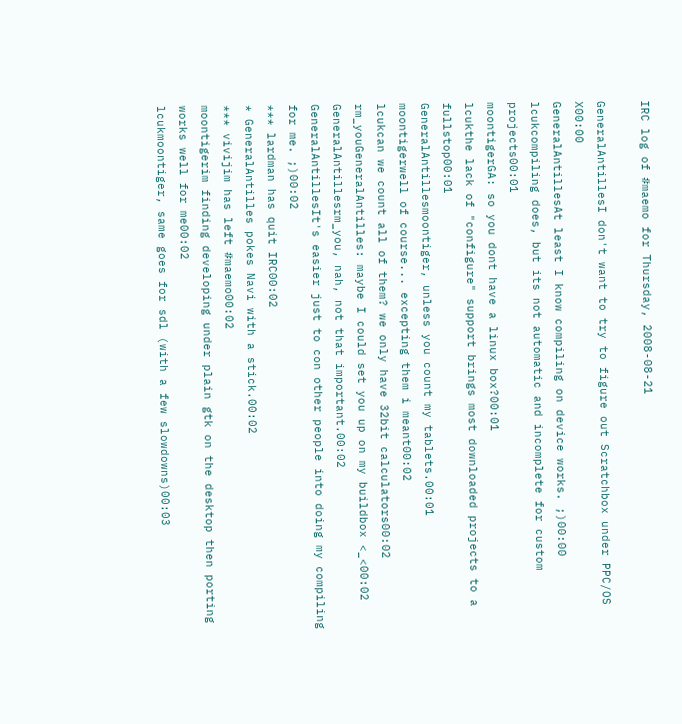IRC log of #maemo for Thursday, 2008-08-21

GeneralAntillesI don't want to try to figure out Scratchbox under PPC/OS X00:00
GeneralAntillesAt least I know compiling on device works. ;)00:00
lcukcompiling does, but its not automatic and incomplete for custom projects00:01
moontigerGA: so you dont have a linux box?00:01
lcukthe lack of "configure" support brings most downloaded projects to a fullstop00:01
GeneralAntillesmoontiger, unless you count my tablets.00:01
moontigerwell of course... excepting them i meant00:02
lcukcan we count all of them? we only have 32bit calculators00:02
rm_youGeneralAntilles: maybe I could set you up on my buildbox <_<00:02
GeneralAntillesrm_you, nah, not that important.00:02
GeneralAntillesIt's easier just to con other people into doing my compiling for me. ;)00:02
*** lardman has quit IRC00:02
* GeneralAntilles pokes Navi with a stick.00:02
*** vivijim has left #maemo00:02
moontigerim finding developing under plain gtk on the desktop then porting works well for me00:02
lcukmoontiger, same goes for sdl (with a few slowdowns)00:03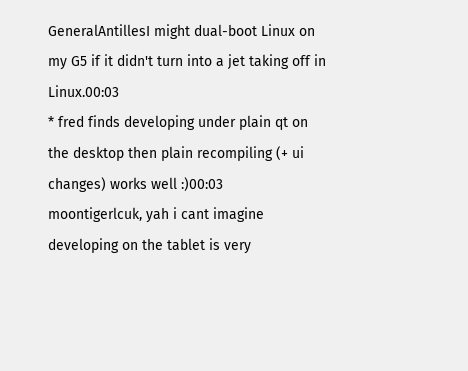GeneralAntillesI might dual-boot Linux on my G5 if it didn't turn into a jet taking off in Linux.00:03
* fred finds developing under plain qt on the desktop then plain recompiling (+ ui changes) works well :)00:03
moontigerlcuk, yah i cant imagine developing on the tablet is very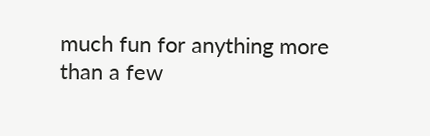much fun for anything more than a few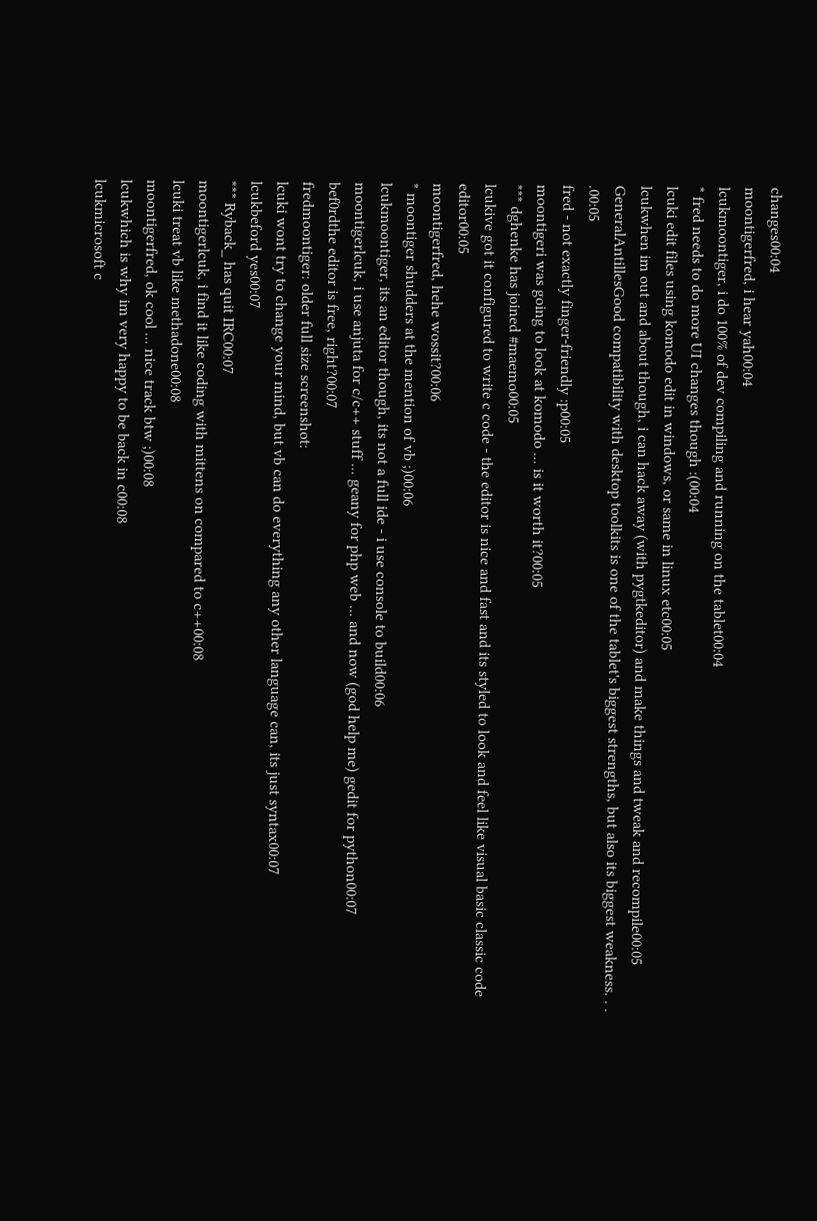changes00:04
moontigerfred, i hear yah00:04
lcukmoontiger, i do 100% of dev compiling and running on the tablet00:04
* fred needs to do more UI changes though :(00:04
lcuki edit files using komodo edit in windows, or same in linux etc00:05
lcukwhen im out and about though, i can hack away (with pygtkeditor) and make things and tweak and recompile00:05
GeneralAntillesGood compatibility with desktop toolkits is one of the tablet's biggest strengths, but also its biggest weakness. . . .00:05
fred - not exactly finger-friendly :p00:05
moontigeri was going to look at komodo ... is it worth it?00:05
*** dghenke has joined #maemo00:05
lcukive got it configured to write c code - the editor is nice and fast and its styled to look and feel like visual basic classic code editor00:05
moontigerfred, hehe wossit?00:06
* moontiger shudders at the mention of vb ;)00:06
lcukmoontiger, its an editor though, its not a full ide - i use console to build00:06
moontigerlcuk, i use anjuta for c/c++ stuff ... geany for php web ... and now (god help me) gedit for python00:07
bef0rdthe editor is free, right?00:07
fredmoontiger: older full size screenshot:
lcuki wont try to change your mind, but vb can do everything any other language can, its just syntax00:07
lcukbeford yes00:07
*** Ryback_ has quit IRC00:07
moontigerlcuk, i find it like coding with mittens on compared to c++00:08
lcuki treat vb like methadone00:08
moontigerfred, ok cool ... nice track btw ;)00:08
lcukwhich is why im very happy to be back in c00:08
lcukmicrosoft c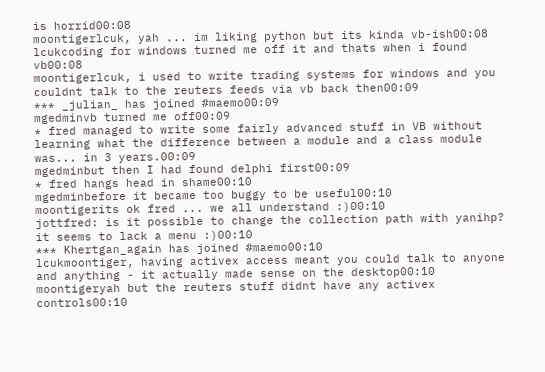is horrid00:08
moontigerlcuk, yah ... im liking python but its kinda vb-ish00:08
lcukcoding for windows turned me off it and thats when i found vb00:08
moontigerlcuk, i used to write trading systems for windows and you couldnt talk to the reuters feeds via vb back then00:09
*** _julian_ has joined #maemo00:09
mgedminvb turned me off00:09
* fred managed to write some fairly advanced stuff in VB without learning what the difference between a module and a class module was... in 3 years.00:09
mgedminbut then I had found delphi first00:09
* fred hangs head in shame00:10
mgedminbefore it became too buggy to be useful00:10
moontigerits ok fred ... we all understand :)00:10
jottfred: is it possible to change the collection path with yanihp? it seems to lack a menu :)00:10
*** Khertgan_again has joined #maemo00:10
lcukmoontiger, having activex access meant you could talk to anyone and anything - it actually made sense on the desktop00:10
moontigeryah but the reuters stuff didnt have any activex controls00:10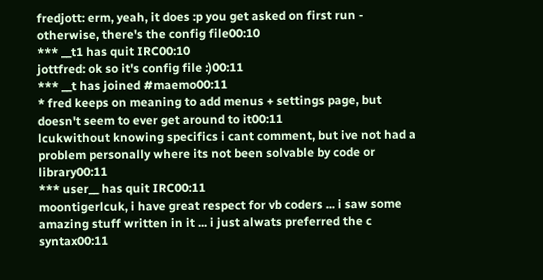fredjott: erm, yeah, it does :p you get asked on first run - otherwise, there's the config file00:10
*** __t1 has quit IRC00:10
jottfred: ok so it's config file :)00:11
*** __t has joined #maemo00:11
* fred keeps on meaning to add menus + settings page, but doesn't seem to ever get around to it00:11
lcukwithout knowing specifics i cant comment, but ive not had a problem personally where its not been solvable by code or library00:11
*** user__ has quit IRC00:11
moontigerlcuk, i have great respect for vb coders ... i saw some amazing stuff written in it ... i just alwats preferred the c syntax00:11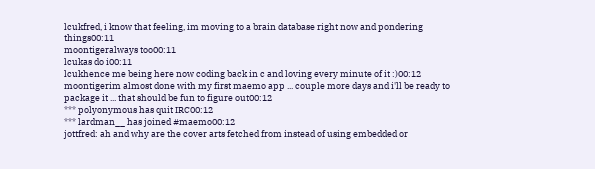lcukfred, i know that feeling, im moving to a brain database right now and pondering things00:11
moontigeralways too00:11
lcukas do i00:11
lcukhence me being here now coding back in c and loving every minute of it :)00:12
moontigerim almost done with my first maemo app ... couple more days and i'll be ready to package it ... that should be fun to figure out00:12
*** polyonymous has quit IRC00:12
*** lardman__ has joined #maemo00:12
jottfred: ah and why are the cover arts fetched from instead of using embedded or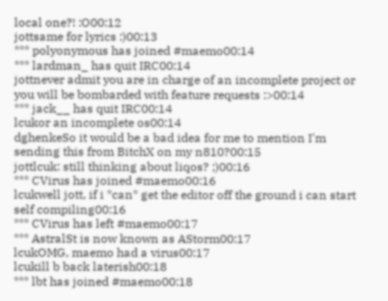local one?! :O00:12
jottsame for lyrics :)00:13
*** polyonymous has joined #maemo00:14
*** lardman_ has quit IRC00:14
jottnever admit you are in charge of an incomplete project or you will be bombarded with feature requests :>00:14
*** jack__ has quit IRC00:14
lcukor an incomplete os00:14
dghenkeSo it would be a bad idea for me to mention I'm sending this from BitchX on my n810?00:15
jottlcuk: still thinking about liqos? ;)00:16
*** CVirus has joined #maemo00:16
lcukwell jott, if i *can* get the editor off the ground i can start self compiling00:16
*** CVirus has left #maemo00:17
*** AstralSt is now known as AStorm00:17
lcukOMG, maemo had a virus00:17
lcukill b back laterish00:18
*** lbt has joined #maemo00:18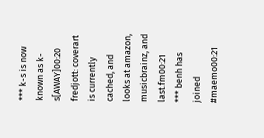*** k-s is now known as k-s[AWAY]00:20
fredjott: coverart is currently cached, and looks at amazon, musicbrainz, and last.fm00:21
*** benh has joined #maemo00:21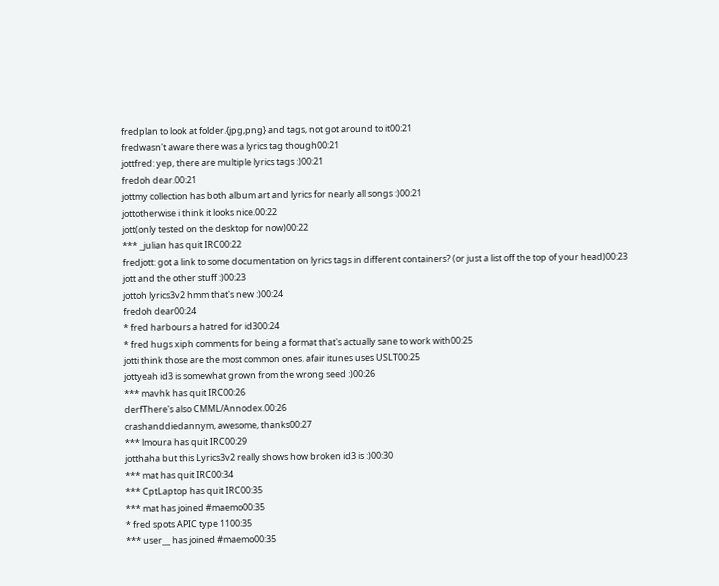fredplan to look at folder.{jpg,png} and tags, not got around to it00:21
fredwasn't aware there was a lyrics tag though00:21
jottfred: yep, there are multiple lyrics tags :)00:21
fredoh dear.00:21
jottmy collection has both album art and lyrics for nearly all songs :)00:21
jottotherwise i think it looks nice.00:22
jott(only tested on the desktop for now)00:22
*** _julian has quit IRC00:22
fredjott: got a link to some documentation on lyrics tags in different containers? (or just a list off the top of your head)00:23
jott and the other stuff :)00:23
jottoh lyrics3v2 hmm that's new :)00:24
fredoh dear00:24
* fred harbours a hatred for id300:24
* fred hugs xiph comments for being a format that's actually sane to work with00:25
jotti think those are the most common ones. afair itunes uses USLT00:25
jottyeah id3 is somewhat grown from the wrong seed :)00:26
*** mavhk has quit IRC00:26
derfThere's also CMML/Annodex.00:26
crashanddiedannym, awesome, thanks00:27
*** lmoura has quit IRC00:29
jotthaha but this Lyrics3v2 really shows how broken id3 is :)00:30
*** mat has quit IRC00:34
*** CptLaptop has quit IRC00:35
*** mat has joined #maemo00:35
* fred spots APIC type 1100:35
*** user__ has joined #maemo00:35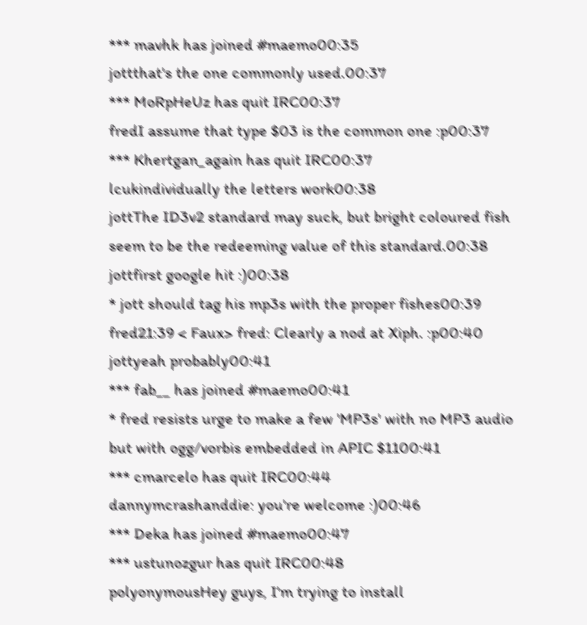*** mavhk has joined #maemo00:35
jottthat's the one commonly used.00:37
*** MoRpHeUz has quit IRC00:37
fredI assume that type $03 is the common one :p00:37
*** Khertgan_again has quit IRC00:37
lcukindividually the letters work00:38
jottThe ID3v2 standard may suck, but bright coloured fish seem to be the redeeming value of this standard.00:38
jottfirst google hit :)00:38
* jott should tag his mp3s with the proper fishes00:39
fred21:39 < Faux> fred: Clearly a nod at Xiph. :p00:40
jottyeah probably00:41
*** fab__ has joined #maemo00:41
* fred resists urge to make a few 'MP3s' with no MP3 audio but with ogg/vorbis embedded in APIC $1100:41
*** cmarcelo has quit IRC00:44
dannymcrashanddie: you're welcome :)00:46
*** Deka has joined #maemo00:47
*** ustunozgur has quit IRC00:48
polyonymousHey guys, I'm trying to install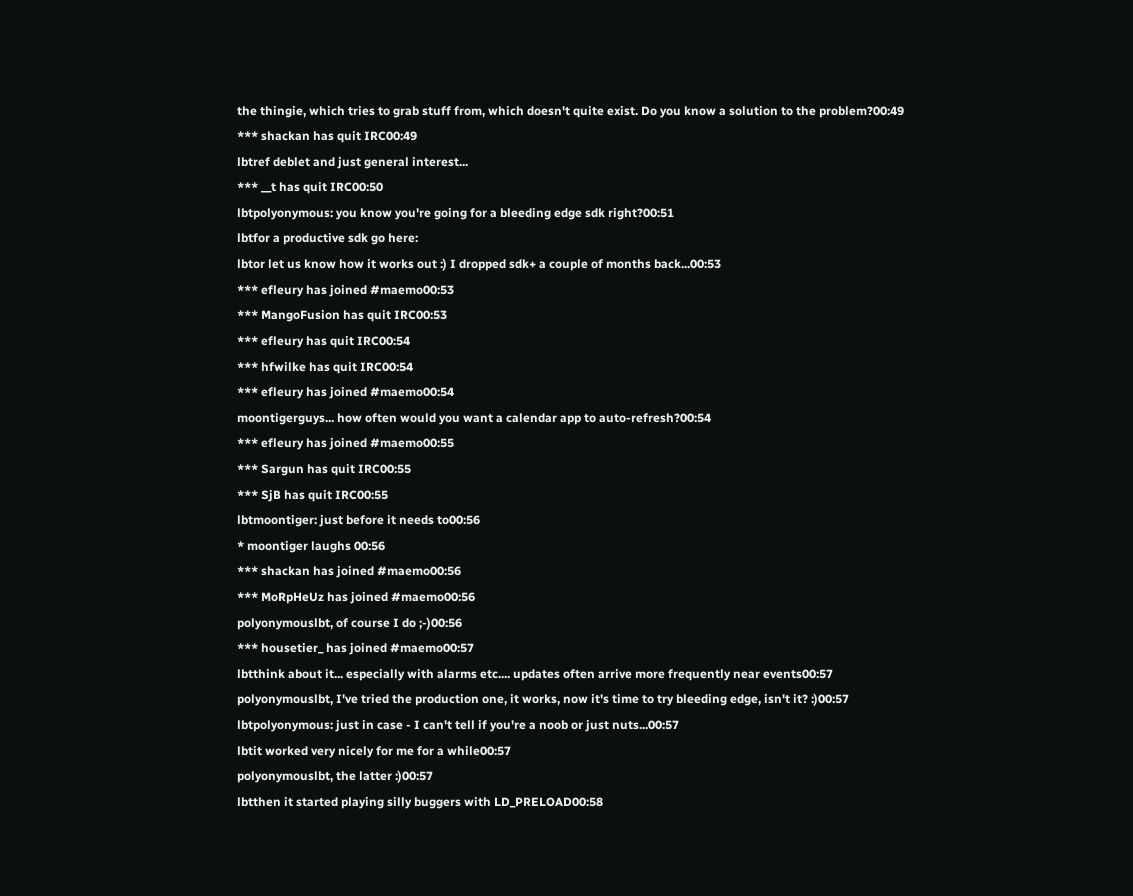the thingie, which tries to grab stuff from, which doesn't quite exist. Do you know a solution to the problem?00:49
*** shackan has quit IRC00:49
lbtref deblet and just general interest...
*** __t has quit IRC00:50
lbtpolyonymous: you know you're going for a bleeding edge sdk right?00:51
lbtfor a productive sdk go here:
lbtor let us know how it works out :) I dropped sdk+ a couple of months back...00:53
*** efleury has joined #maemo00:53
*** MangoFusion has quit IRC00:53
*** efleury has quit IRC00:54
*** hfwilke has quit IRC00:54
*** efleury has joined #maemo00:54
moontigerguys... how often would you want a calendar app to auto-refresh?00:54
*** efleury has joined #maemo00:55
*** Sargun has quit IRC00:55
*** SjB has quit IRC00:55
lbtmoontiger: just before it needs to00:56
* moontiger laughs 00:56
*** shackan has joined #maemo00:56
*** MoRpHeUz has joined #maemo00:56
polyonymouslbt, of course I do ;-)00:56
*** housetier_ has joined #maemo00:57
lbtthink about it... especially with alarms etc.... updates often arrive more frequently near events00:57
polyonymouslbt, I've tried the production one, it works, now it's time to try bleeding edge, isn't it? :)00:57
lbtpolyonymous: just in case - I can't tell if you're a noob or just nuts...00:57
lbtit worked very nicely for me for a while00:57
polyonymouslbt, the latter :)00:57
lbtthen it started playing silly buggers with LD_PRELOAD00:58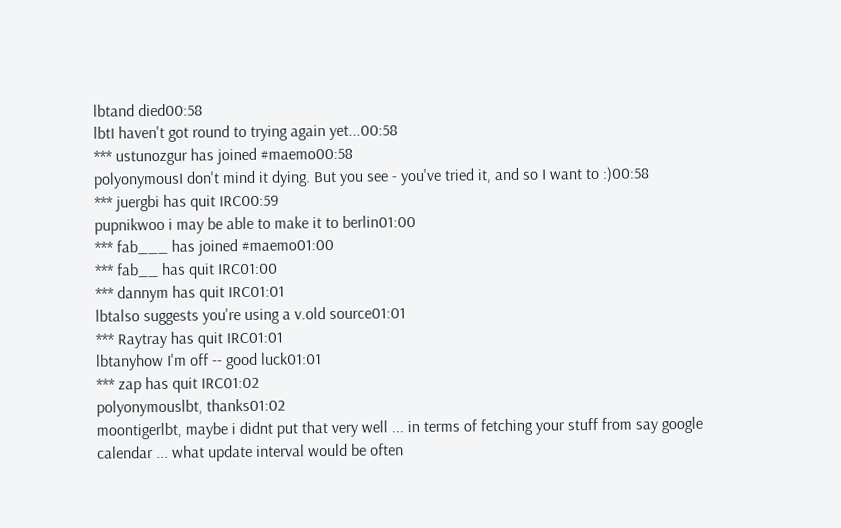lbtand died00:58
lbtI haven't got round to trying again yet...00:58
*** ustunozgur has joined #maemo00:58
polyonymousI don't mind it dying. But you see - you've tried it, and so I want to :)00:58
*** juergbi has quit IRC00:59
pupnikwoo i may be able to make it to berlin01:00
*** fab___ has joined #maemo01:00
*** fab__ has quit IRC01:00
*** dannym has quit IRC01:01
lbtalso suggests you're using a v.old source01:01
*** Raytray has quit IRC01:01
lbtanyhow I'm off -- good luck01:01
*** zap has quit IRC01:02
polyonymouslbt, thanks01:02
moontigerlbt, maybe i didnt put that very well ... in terms of fetching your stuff from say google calendar ... what update interval would be often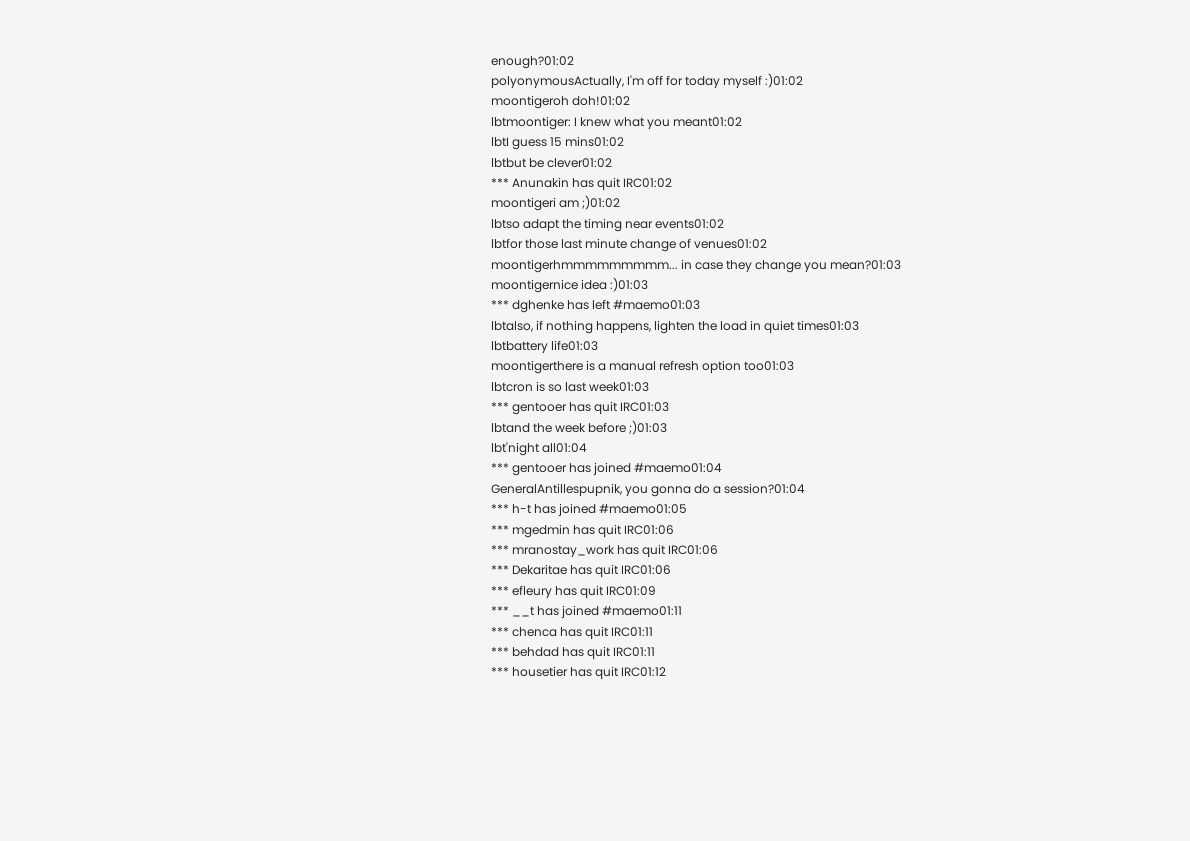enough?01:02
polyonymousActually, I'm off for today myself :)01:02
moontigeroh doh!01:02
lbtmoontiger: I knew what you meant01:02
lbtI guess 15 mins01:02
lbtbut be clever01:02
*** Anunakin has quit IRC01:02
moontigeri am ;)01:02
lbtso adapt the timing near events01:02
lbtfor those last minute change of venues01:02
moontigerhmmmmmmmmm... in case they change you mean?01:03
moontigernice idea :)01:03
*** dghenke has left #maemo01:03
lbtalso, if nothing happens, lighten the load in quiet times01:03
lbtbattery life01:03
moontigerthere is a manual refresh option too01:03
lbtcron is so last week01:03
*** gentooer has quit IRC01:03
lbtand the week before ;)01:03
lbt'night all01:04
*** gentooer has joined #maemo01:04
GeneralAntillespupnik, you gonna do a session?01:04
*** h-t has joined #maemo01:05
*** mgedmin has quit IRC01:06
*** mranostay_work has quit IRC01:06
*** Dekaritae has quit IRC01:06
*** efleury has quit IRC01:09
*** __t has joined #maemo01:11
*** chenca has quit IRC01:11
*** behdad has quit IRC01:11
*** housetier has quit IRC01:12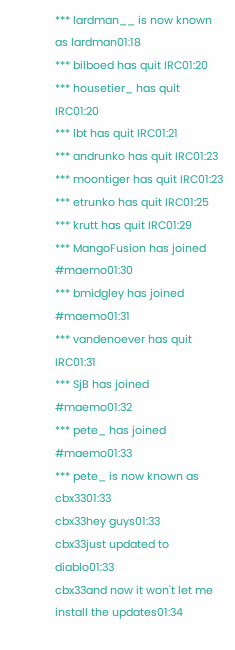*** lardman__ is now known as lardman01:18
*** bilboed has quit IRC01:20
*** housetier_ has quit IRC01:20
*** lbt has quit IRC01:21
*** andrunko has quit IRC01:23
*** moontiger has quit IRC01:23
*** etrunko has quit IRC01:25
*** krutt has quit IRC01:29
*** MangoFusion has joined #maemo01:30
*** bmidgley has joined #maemo01:31
*** vandenoever has quit IRC01:31
*** SjB has joined #maemo01:32
*** pete_ has joined #maemo01:33
*** pete_ is now known as cbx3301:33
cbx33hey guys01:33
cbx33just updated to diablo01:33
cbx33and now it won't let me install the updates01:34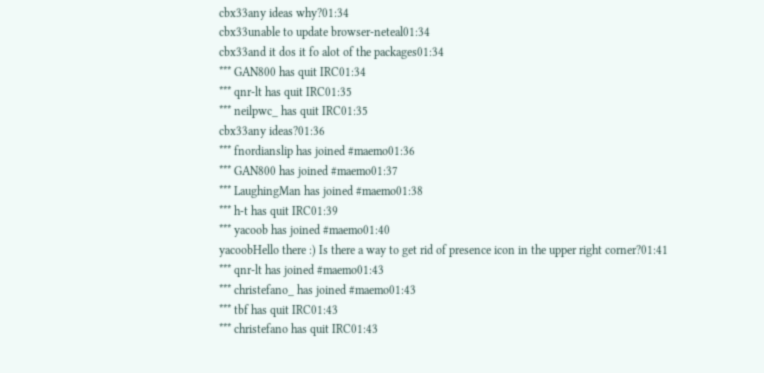cbx33any ideas why?01:34
cbx33unable to update browser-neteal01:34
cbx33and it dos it fo alot of the packages01:34
*** GAN800 has quit IRC01:34
*** qnr-lt has quit IRC01:35
*** neilpwc_ has quit IRC01:35
cbx33any ideas?01:36
*** fnordianslip has joined #maemo01:36
*** GAN800 has joined #maemo01:37
*** LaughingMan has joined #maemo01:38
*** h-t has quit IRC01:39
*** yacoob has joined #maemo01:40
yacoobHello there :) Is there a way to get rid of presence icon in the upper right corner?01:41
*** qnr-lt has joined #maemo01:43
*** christefano_ has joined #maemo01:43
*** tbf has quit IRC01:43
*** christefano has quit IRC01:43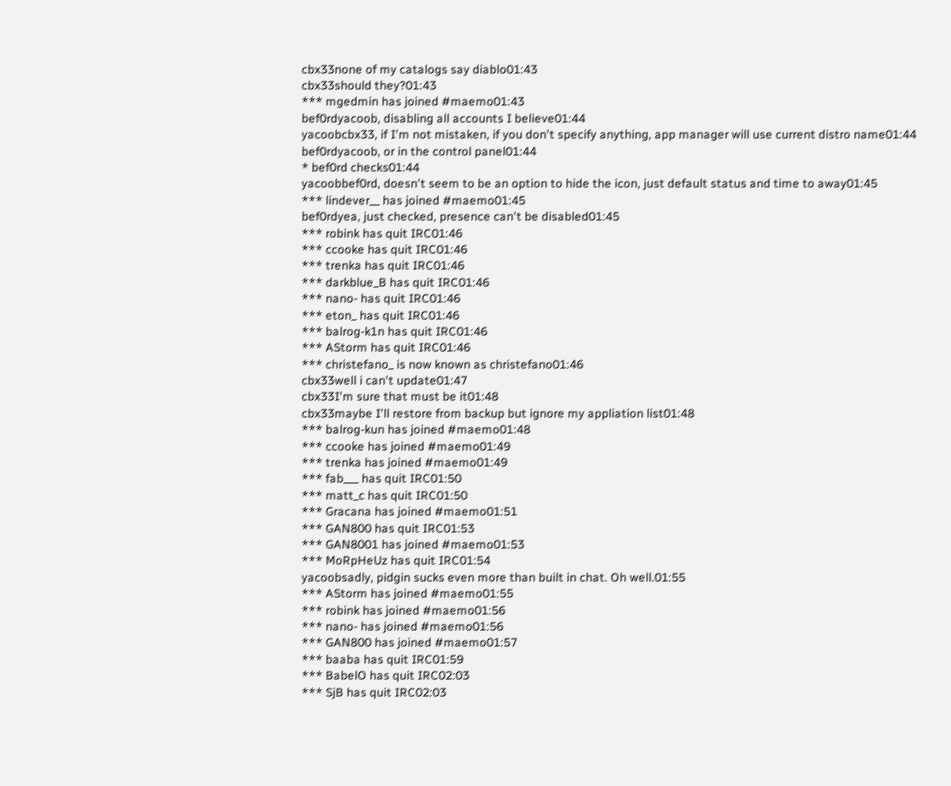cbx33none of my catalogs say diablo01:43
cbx33should they?01:43
*** mgedmin has joined #maemo01:43
bef0rdyacoob, disabling all accounts I believe01:44
yacoobcbx33, if I'm not mistaken, if you don't specify anything, app manager will use current distro name01:44
bef0rdyacoob, or in the control panel01:44
* bef0rd checks01:44
yacoobbef0rd, doesn't seem to be an option to hide the icon, just default status and time to away01:45
*** lindever__ has joined #maemo01:45
bef0rdyea, just checked, presence can't be disabled01:45
*** robink has quit IRC01:46
*** ccooke has quit IRC01:46
*** trenka has quit IRC01:46
*** darkblue_B has quit IRC01:46
*** nano- has quit IRC01:46
*** eton_ has quit IRC01:46
*** balrog-k1n has quit IRC01:46
*** AStorm has quit IRC01:46
*** christefano_ is now known as christefano01:46
cbx33well i can't update01:47
cbx33I'm sure that must be it01:48
cbx33maybe I'll restore from backup but ignore my appliation list01:48
*** balrog-kun has joined #maemo01:48
*** ccooke has joined #maemo01:49
*** trenka has joined #maemo01:49
*** fab___ has quit IRC01:50
*** matt_c has quit IRC01:50
*** Gracana has joined #maemo01:51
*** GAN800 has quit IRC01:53
*** GAN8001 has joined #maemo01:53
*** MoRpHeUz has quit IRC01:54
yacoobsadly, pidgin sucks even more than built in chat. Oh well.01:55
*** AStorm has joined #maemo01:55
*** robink has joined #maemo01:56
*** nano- has joined #maemo01:56
*** GAN800 has joined #maemo01:57
*** baaba has quit IRC01:59
*** BabelO has quit IRC02:03
*** SjB has quit IRC02:03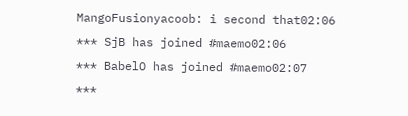MangoFusionyacoob: i second that02:06
*** SjB has joined #maemo02:06
*** BabelO has joined #maemo02:07
***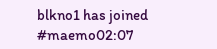blkno1 has joined #maemo02:07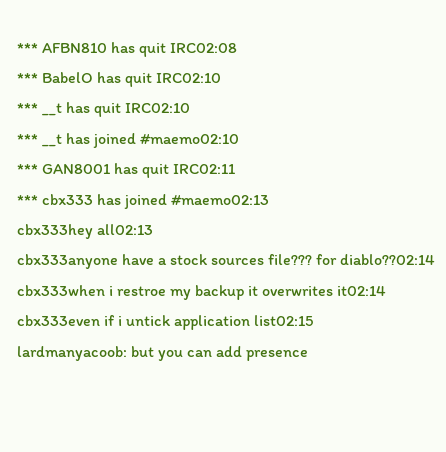*** AFBN810 has quit IRC02:08
*** BabelO has quit IRC02:10
*** __t has quit IRC02:10
*** __t has joined #maemo02:10
*** GAN8001 has quit IRC02:11
*** cbx333 has joined #maemo02:13
cbx333hey all02:13
cbx333anyone have a stock sources file??? for diablo??02:14
cbx333when i restroe my backup it overwrites it02:14
cbx333even if i untick application list02:15
lardmanyacoob: but you can add presence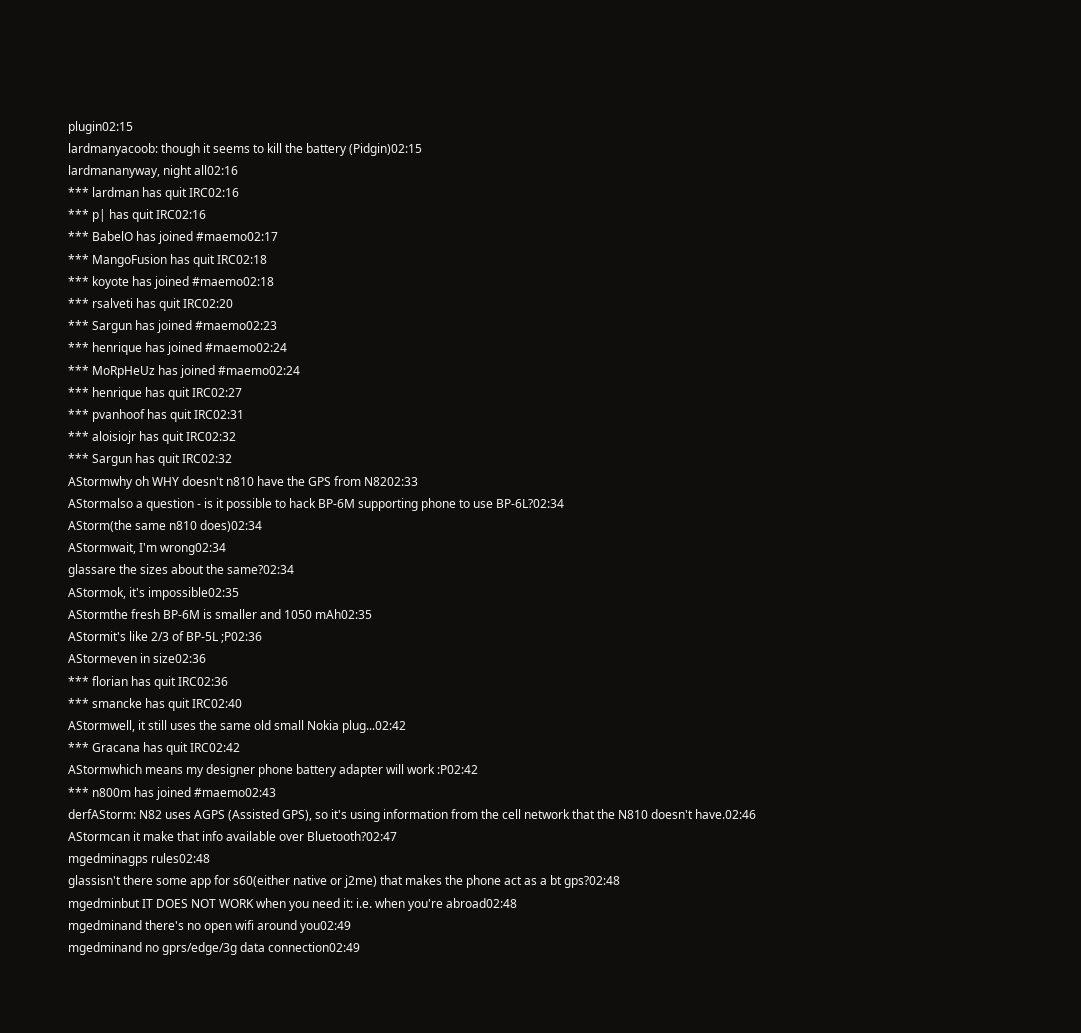plugin02:15
lardmanyacoob: though it seems to kill the battery (Pidgin)02:15
lardmananyway, night all02:16
*** lardman has quit IRC02:16
*** p| has quit IRC02:16
*** BabelO has joined #maemo02:17
*** MangoFusion has quit IRC02:18
*** koyote has joined #maemo02:18
*** rsalveti has quit IRC02:20
*** Sargun has joined #maemo02:23
*** henrique has joined #maemo02:24
*** MoRpHeUz has joined #maemo02:24
*** henrique has quit IRC02:27
*** pvanhoof has quit IRC02:31
*** aloisiojr has quit IRC02:32
*** Sargun has quit IRC02:32
AStormwhy oh WHY doesn't n810 have the GPS from N8202:33
AStormalso a question - is it possible to hack BP-6M supporting phone to use BP-6L?02:34
AStorm(the same n810 does)02:34
AStormwait, I'm wrong02:34
glassare the sizes about the same?02:34
AStormok, it's impossible02:35
AStormthe fresh BP-6M is smaller and 1050 mAh02:35
AStormit's like 2/3 of BP-5L ;P02:36
AStormeven in size02:36
*** florian has quit IRC02:36
*** smancke has quit IRC02:40
AStormwell, it still uses the same old small Nokia plug...02:42
*** Gracana has quit IRC02:42
AStormwhich means my designer phone battery adapter will work :P02:42
*** n800m has joined #maemo02:43
derfAStorm: N82 uses AGPS (Assisted GPS), so it's using information from the cell network that the N810 doesn't have.02:46
AStormcan it make that info available over Bluetooth?02:47
mgedminagps rules02:48
glassisn't there some app for s60(either native or j2me) that makes the phone act as a bt gps?02:48
mgedminbut IT DOES NOT WORK when you need it: i.e. when you're abroad02:48
mgedminand there's no open wifi around you02:49
mgedminand no gprs/edge/3g data connection02:49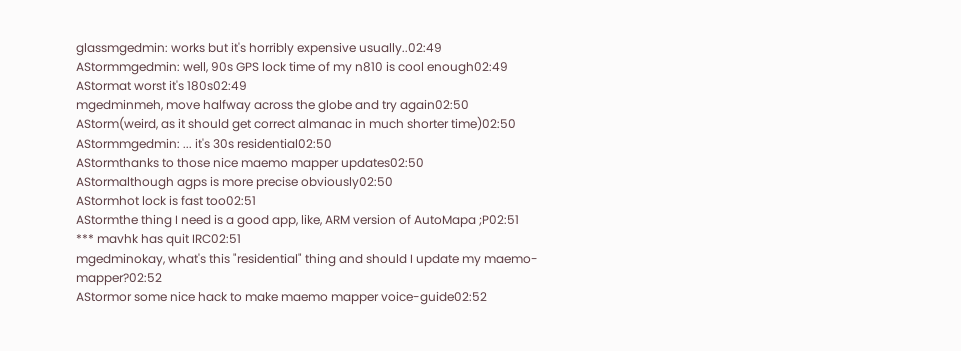glassmgedmin: works but it's horribly expensive usually..02:49
AStormmgedmin: well, 90s GPS lock time of my n810 is cool enough02:49
AStormat worst it's 180s02:49
mgedminmeh, move halfway across the globe and try again02:50
AStorm(weird, as it should get correct almanac in much shorter time)02:50
AStormmgedmin: ... it's 30s residential02:50
AStormthanks to those nice maemo mapper updates02:50
AStormalthough agps is more precise obviously02:50
AStormhot lock is fast too02:51
AStormthe thing I need is a good app, like, ARM version of AutoMapa ;P02:51
*** mavhk has quit IRC02:51
mgedminokay, what's this "residential" thing and should I update my maemo-mapper?02:52
AStormor some nice hack to make maemo mapper voice-guide02:52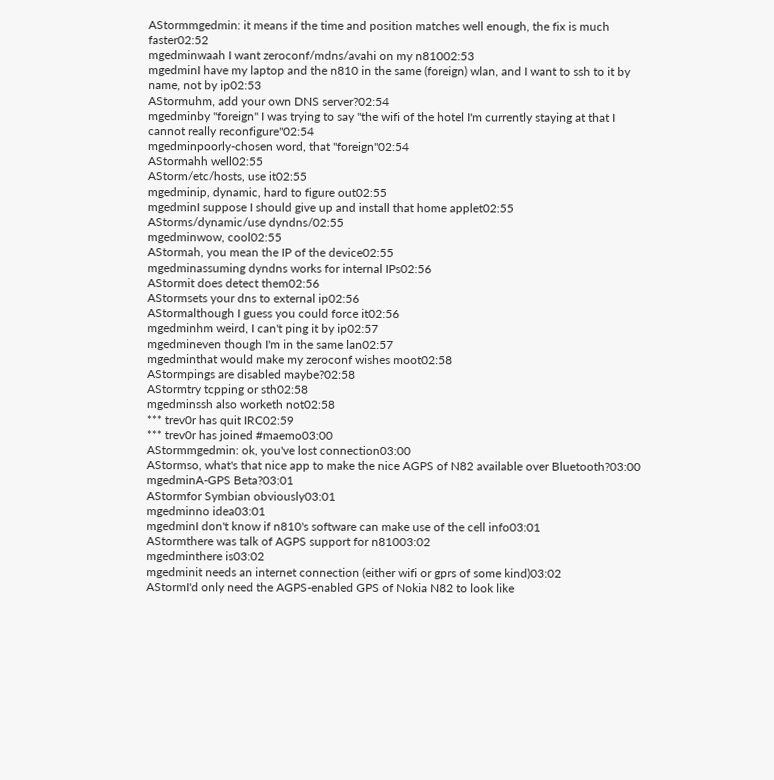AStormmgedmin: it means if the time and position matches well enough, the fix is much faster02:52
mgedminwaah I want zeroconf/mdns/avahi on my n81002:53
mgedminI have my laptop and the n810 in the same (foreign) wlan, and I want to ssh to it by name, not by ip02:53
AStormuhm, add your own DNS server?02:54
mgedminby "foreign" I was trying to say "the wifi of the hotel I'm currently staying at that I cannot really reconfigure"02:54
mgedminpoorly-chosen word, that "foreign"02:54
AStormahh well02:55
AStorm/etc/hosts, use it02:55
mgedminip, dynamic, hard to figure out02:55
mgedminI suppose I should give up and install that home applet02:55
AStorms/dynamic/use dyndns/02:55
mgedminwow, cool02:55
AStormah, you mean the IP of the device02:55
mgedminassuming dyndns works for internal IPs02:56
AStormit does detect them02:56
AStormsets your dns to external ip02:56
AStormalthough I guess you could force it02:56
mgedminhm weird, I can't ping it by ip02:57
mgedmineven though I'm in the same lan02:57
mgedminthat would make my zeroconf wishes moot02:58
AStormpings are disabled maybe?02:58
AStormtry tcpping or sth02:58
mgedminssh also worketh not02:58
*** trev0r has quit IRC02:59
*** trev0r has joined #maemo03:00
AStormmgedmin: ok, you've lost connection03:00
AStormso, what's that nice app to make the nice AGPS of N82 available over Bluetooth?03:00
mgedminA-GPS Beta?03:01
AStormfor Symbian obviously03:01
mgedminno idea03:01
mgedminI don't know if n810's software can make use of the cell info03:01
AStormthere was talk of AGPS support for n81003:02
mgedminthere is03:02
mgedminit needs an internet connection (either wifi or gprs of some kind)03:02
AStormI'd only need the AGPS-enabled GPS of Nokia N82 to look like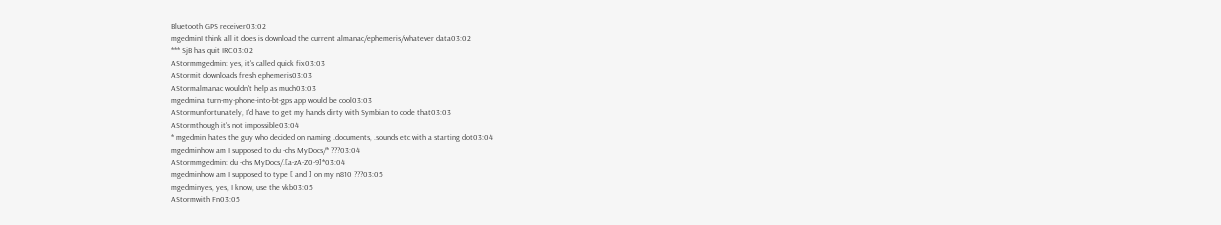Bluetooth GPS receiver03:02
mgedminI think all it does is download the current almanac/ephemeris/whatever data03:02
*** SjB has quit IRC03:02
AStormmgedmin: yes, it's called quick fix03:03
AStormit downloads fresh ephemeris03:03
AStormalmanac wouldn't help as much03:03
mgedmina turn-my-phone-into-bt-gps app would be cool03:03
AStormunfortunately, I'd have to get my hands dirty with Symbian to code that03:03
AStormthough it's not impossible03:04
* mgedmin hates the guy who decided on naming .documents, .sounds etc with a starting dot03:04
mgedminhow am I supposed to du -chs MyDocs/* ???03:04
AStormmgedmin: du -chs MyDocs/.[a-zA-Z0-9]*03:04
mgedminhow am I supposed to type [ and ] on my n810 ???03:05
mgedminyes, yes, I know, use the vkb03:05
AStormwith Fn03:05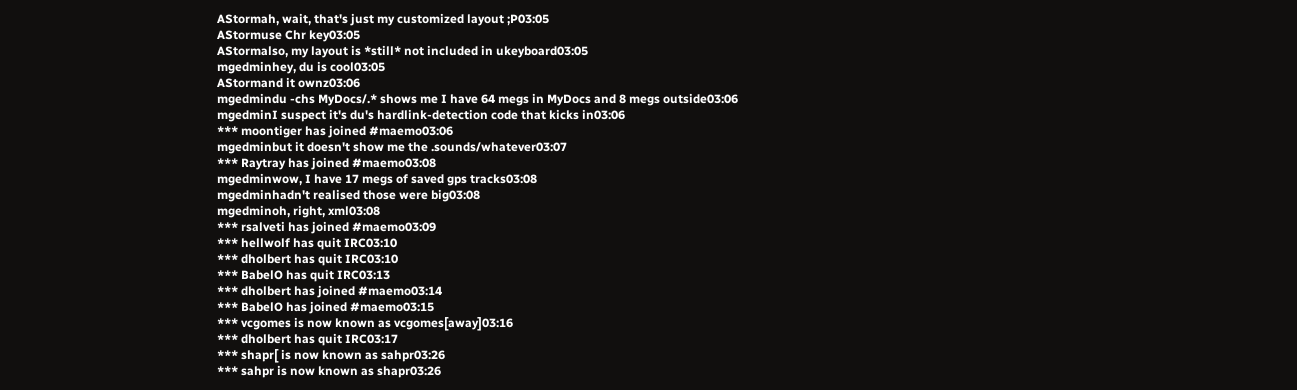AStormah, wait, that's just my customized layout ;P03:05
AStormuse Chr key03:05
AStormalso, my layout is *still* not included in ukeyboard03:05
mgedminhey, du is cool03:05
AStormand it ownz03:06
mgedmindu -chs MyDocs/.* shows me I have 64 megs in MyDocs and 8 megs outside03:06
mgedminI suspect it's du's hardlink-detection code that kicks in03:06
*** moontiger has joined #maemo03:06
mgedminbut it doesn't show me the .sounds/whatever03:07
*** Raytray has joined #maemo03:08
mgedminwow, I have 17 megs of saved gps tracks03:08
mgedminhadn't realised those were big03:08
mgedminoh, right, xml03:08
*** rsalveti has joined #maemo03:09
*** hellwolf has quit IRC03:10
*** dholbert has quit IRC03:10
*** BabelO has quit IRC03:13
*** dholbert has joined #maemo03:14
*** BabelO has joined #maemo03:15
*** vcgomes is now known as vcgomes[away]03:16
*** dholbert has quit IRC03:17
*** shapr[ is now known as sahpr03:26
*** sahpr is now known as shapr03:26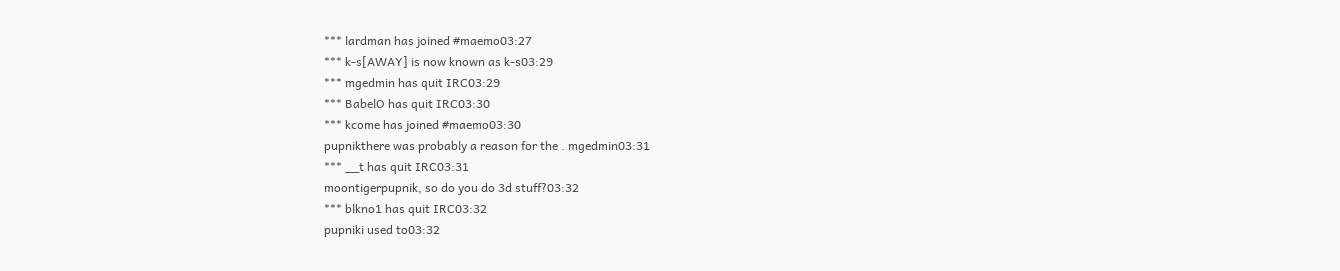*** lardman has joined #maemo03:27
*** k-s[AWAY] is now known as k-s03:29
*** mgedmin has quit IRC03:29
*** BabelO has quit IRC03:30
*** kcome has joined #maemo03:30
pupnikthere was probably a reason for the . mgedmin03:31
*** __t has quit IRC03:31
moontigerpupnik, so do you do 3d stuff?03:32
*** blkno1 has quit IRC03:32
pupniki used to03:32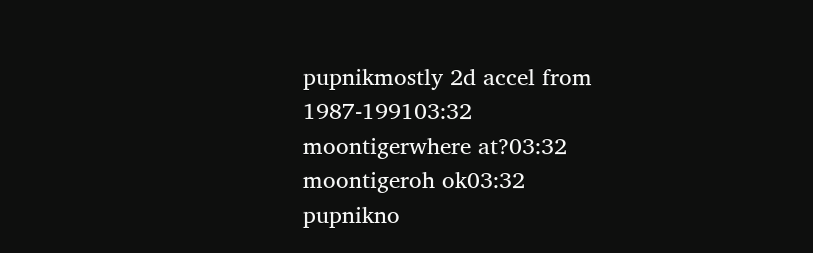pupnikmostly 2d accel from 1987-199103:32
moontigerwhere at?03:32
moontigeroh ok03:32
pupnikno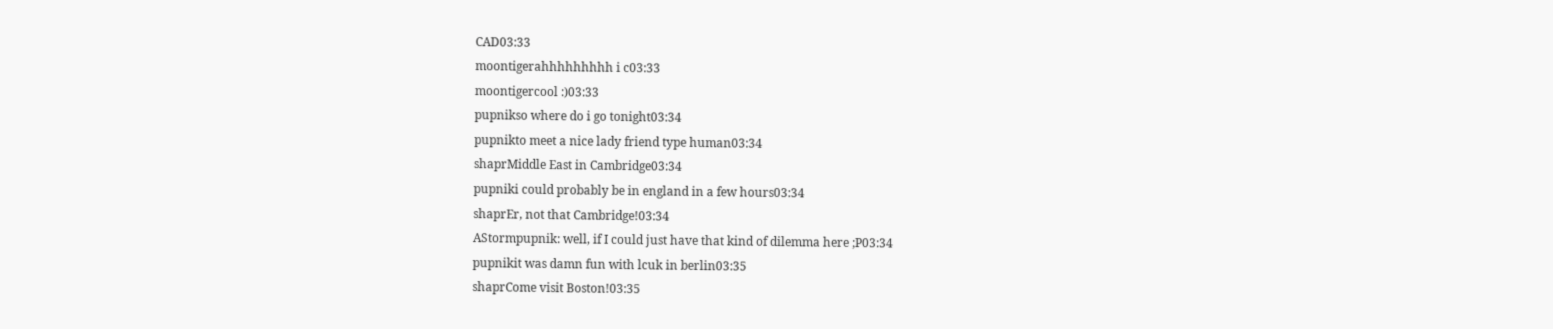CAD03:33
moontigerahhhhhhhhh i c03:33
moontigercool :)03:33
pupnikso where do i go tonight03:34
pupnikto meet a nice lady friend type human03:34
shaprMiddle East in Cambridge03:34
pupniki could probably be in england in a few hours03:34
shaprEr, not that Cambridge!03:34
AStormpupnik: well, if I could just have that kind of dilemma here ;P03:34
pupnikit was damn fun with lcuk in berlin03:35
shaprCome visit Boston!03:35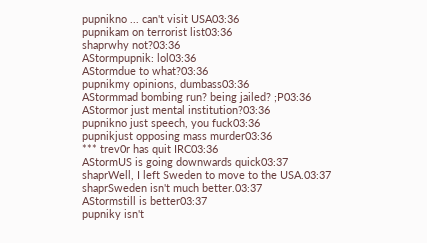pupnikno ... can't visit USA03:36
pupnikam on terrorist list03:36
shaprwhy not?03:36
AStormpupnik: lol03:36
AStormdue to what?03:36
pupnikmy opinions, dumbass03:36
AStormmad bombing run? being jailed? ;P03:36
AStormor just mental institution?03:36
pupnikno just speech, you fuck03:36
pupnikjust opposing mass murder03:36
*** trev0r has quit IRC03:36
AStormUS is going downwards quick03:37
shaprWell, I left Sweden to move to the USA.03:37
shaprSweden isn't much better.03:37
AStormstill is better03:37
pupniky isn't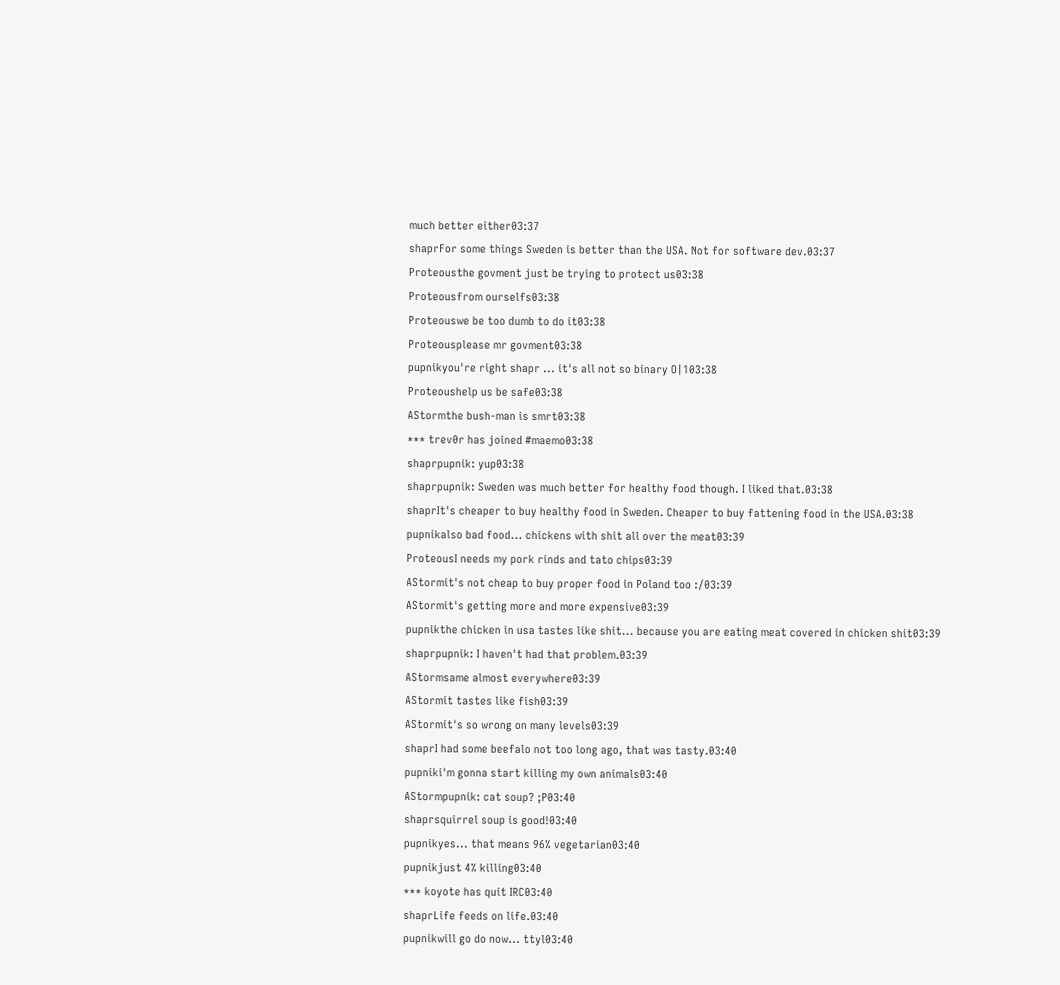much better either03:37
shaprFor some things Sweden is better than the USA. Not for software dev.03:37
Proteousthe govment just be trying to protect us03:38
Proteousfrom ourselfs03:38
Proteouswe be too dumb to do it03:38
Proteousplease mr govment03:38
pupnikyou're right shapr ... it's all not so binary O|103:38
Proteoushelp us be safe03:38
AStormthe bush-man is smrt03:38
*** trev0r has joined #maemo03:38
shaprpupnik: yup03:38
shaprpupnik: Sweden was much better for healthy food though. I liked that.03:38
shaprIt's cheaper to buy healthy food in Sweden. Cheaper to buy fattening food in the USA.03:38
pupnikalso bad food... chickens with shit all over the meat03:39
ProteousI needs my pork rinds and tato chips03:39
AStormit's not cheap to buy proper food in Poland too :/03:39
AStormit's getting more and more expensive03:39
pupnikthe chicken in usa tastes like shit... because you are eating meat covered in chicken shit03:39
shaprpupnik: I haven't had that problem.03:39
AStormsame almost everywhere03:39
AStormit tastes like fish03:39
AStormit's so wrong on many levels03:39
shaprI had some beefalo not too long ago, that was tasty.03:40
pupniki'm gonna start killing my own animals03:40
AStormpupnik: cat soup? ;P03:40
shaprsquirrel soup is good!03:40
pupnikyes... that means 96% vegetarian03:40
pupnikjust 4% killing03:40
*** koyote has quit IRC03:40
shaprLife feeds on life.03:40
pupnikwill go do now... ttyl03:40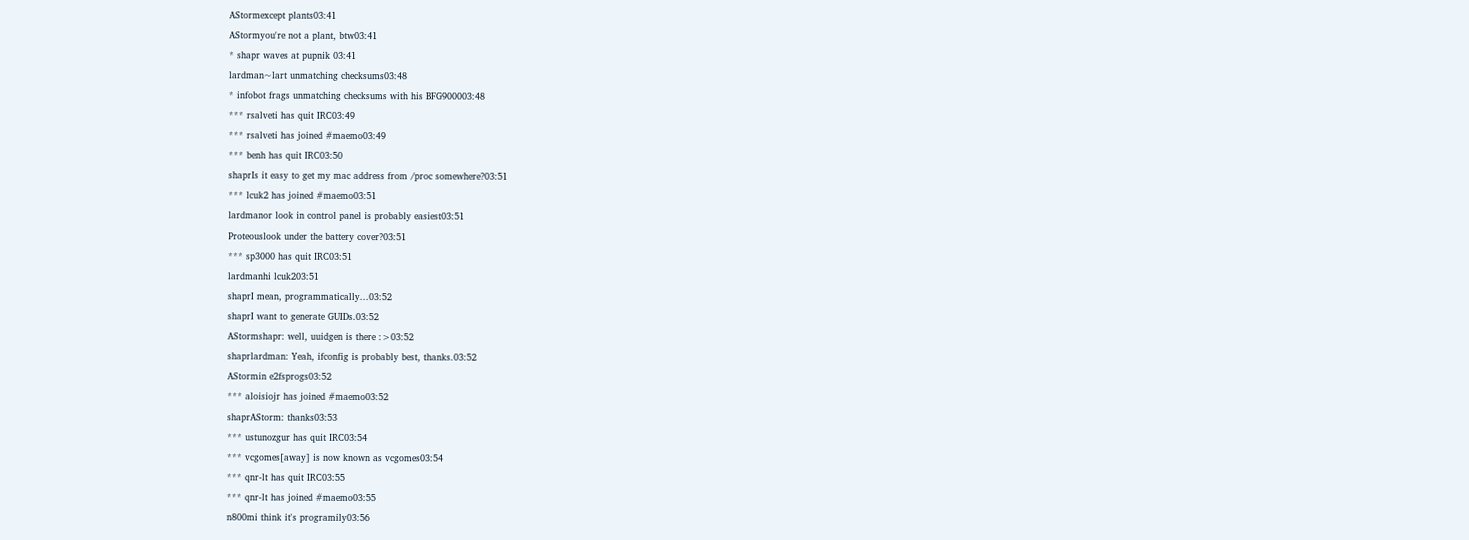AStormexcept plants03:41
AStormyou're not a plant, btw03:41
* shapr waves at pupnik 03:41
lardman~lart unmatching checksums03:48
* infobot frags unmatching checksums with his BFG900003:48
*** rsalveti has quit IRC03:49
*** rsalveti has joined #maemo03:49
*** benh has quit IRC03:50
shaprIs it easy to get my mac address from /proc somewhere?03:51
*** lcuk2 has joined #maemo03:51
lardmanor look in control panel is probably easiest03:51
Proteouslook under the battery cover?03:51
*** sp3000 has quit IRC03:51
lardmanhi lcuk203:51
shaprI mean, programmatically...03:52
shaprI want to generate GUIDs.03:52
AStormshapr: well, uuidgen is there :>03:52
shaprlardman: Yeah, ifconfig is probably best, thanks.03:52
AStormin e2fsprogs03:52
*** aloisiojr has joined #maemo03:52
shaprAStorm: thanks03:53
*** ustunozgur has quit IRC03:54
*** vcgomes[away] is now known as vcgomes03:54
*** qnr-lt has quit IRC03:55
*** qnr-lt has joined #maemo03:55
n800mi think it's programily03:56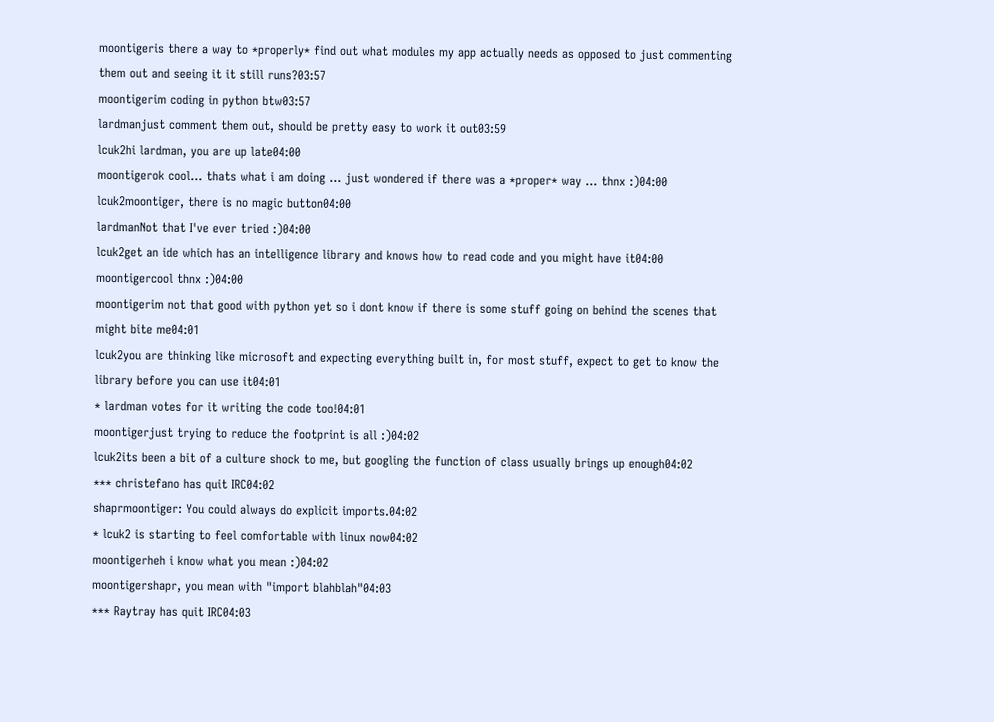moontigeris there a way to *properly* find out what modules my app actually needs as opposed to just commenting them out and seeing it it still runs?03:57
moontigerim coding in python btw03:57
lardmanjust comment them out, should be pretty easy to work it out03:59
lcuk2hi lardman, you are up late04:00
moontigerok cool... thats what i am doing ... just wondered if there was a *proper* way ... thnx :)04:00
lcuk2moontiger, there is no magic button04:00
lardmanNot that I've ever tried :)04:00
lcuk2get an ide which has an intelligence library and knows how to read code and you might have it04:00
moontigercool thnx :)04:00
moontigerim not that good with python yet so i dont know if there is some stuff going on behind the scenes that might bite me04:01
lcuk2you are thinking like microsoft and expecting everything built in, for most stuff, expect to get to know the library before you can use it04:01
* lardman votes for it writing the code too!04:01
moontigerjust trying to reduce the footprint is all :)04:02
lcuk2its been a bit of a culture shock to me, but googling the function of class usually brings up enough04:02
*** christefano has quit IRC04:02
shaprmoontiger: You could always do explicit imports.04:02
* lcuk2 is starting to feel comfortable with linux now04:02
moontigerheh i know what you mean :)04:02
moontigershapr, you mean with "import blahblah"04:03
*** Raytray has quit IRC04:03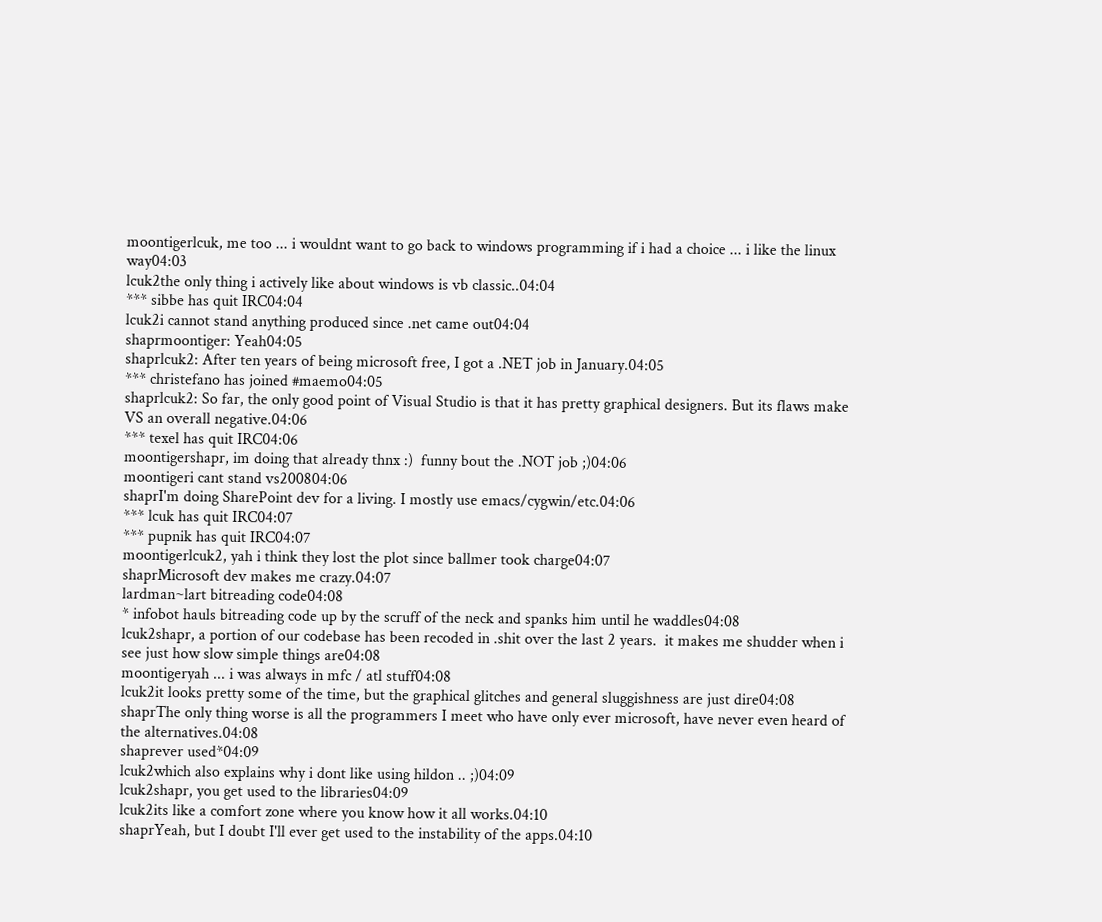moontigerlcuk, me too ... i wouldnt want to go back to windows programming if i had a choice ... i like the linux way04:03
lcuk2the only thing i actively like about windows is vb classic..04:04
*** sibbe has quit IRC04:04
lcuk2i cannot stand anything produced since .net came out04:04
shaprmoontiger: Yeah04:05
shaprlcuk2: After ten years of being microsoft free, I got a .NET job in January.04:05
*** christefano has joined #maemo04:05
shaprlcuk2: So far, the only good point of Visual Studio is that it has pretty graphical designers. But its flaws make VS an overall negative.04:06
*** texel has quit IRC04:06
moontigershapr, im doing that already thnx :)  funny bout the .NOT job ;)04:06
moontigeri cant stand vs200804:06
shaprI'm doing SharePoint dev for a living. I mostly use emacs/cygwin/etc.04:06
*** lcuk has quit IRC04:07
*** pupnik has quit IRC04:07
moontigerlcuk2, yah i think they lost the plot since ballmer took charge04:07
shaprMicrosoft dev makes me crazy.04:07
lardman~lart bitreading code04:08
* infobot hauls bitreading code up by the scruff of the neck and spanks him until he waddles04:08
lcuk2shapr, a portion of our codebase has been recoded in .shit over the last 2 years.  it makes me shudder when i see just how slow simple things are04:08
moontigeryah ... i was always in mfc / atl stuff04:08
lcuk2it looks pretty some of the time, but the graphical glitches and general sluggishness are just dire04:08
shaprThe only thing worse is all the programmers I meet who have only ever microsoft, have never even heard of the alternatives.04:08
shaprever used*04:09
lcuk2which also explains why i dont like using hildon .. ;)04:09
lcuk2shapr, you get used to the libraries04:09
lcuk2its like a comfort zone where you know how it all works.04:10
shaprYeah, but I doubt I'll ever get used to the instability of the apps.04:10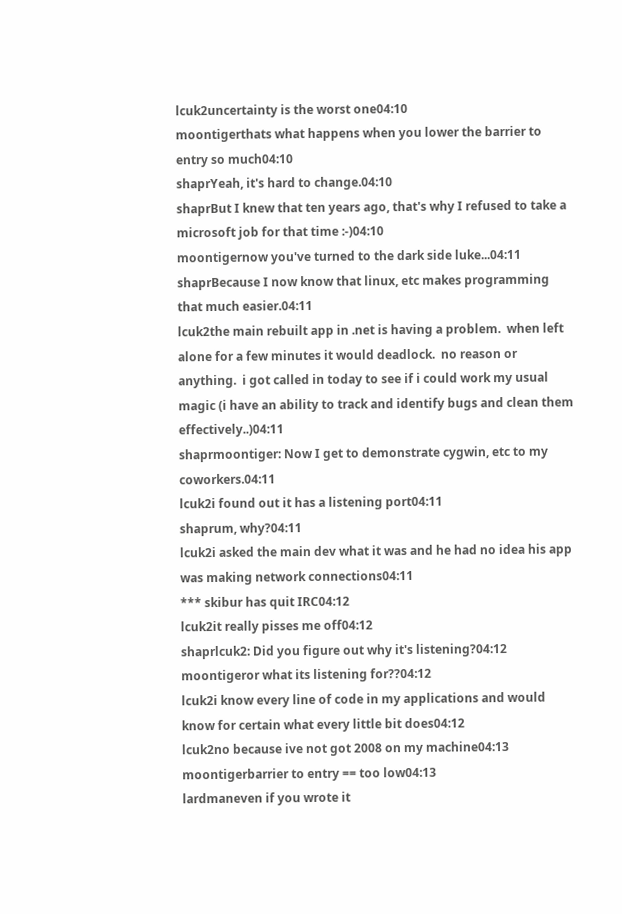lcuk2uncertainty is the worst one04:10
moontigerthats what happens when you lower the barrier to entry so much04:10
shaprYeah, it's hard to change.04:10
shaprBut I knew that ten years ago, that's why I refused to take a microsoft job for that time :-)04:10
moontigernow you've turned to the dark side luke...04:11
shaprBecause I now know that linux, etc makes programming that much easier.04:11
lcuk2the main rebuilt app in .net is having a problem.  when left alone for a few minutes it would deadlock.  no reason or anything.  i got called in today to see if i could work my usual magic (i have an ability to track and identify bugs and clean them effectively..)04:11
shaprmoontiger: Now I get to demonstrate cygwin, etc to my coworkers.04:11
lcuk2i found out it has a listening port04:11
shaprum, why?04:11
lcuk2i asked the main dev what it was and he had no idea his app was making network connections04:11
*** skibur has quit IRC04:12
lcuk2it really pisses me off04:12
shaprlcuk2: Did you figure out why it's listening?04:12
moontigeror what its listening for??04:12
lcuk2i know every line of code in my applications and would know for certain what every little bit does04:12
lcuk2no because ive not got 2008 on my machine04:13
moontigerbarrier to entry == too low04:13
lardmaneven if you wrote it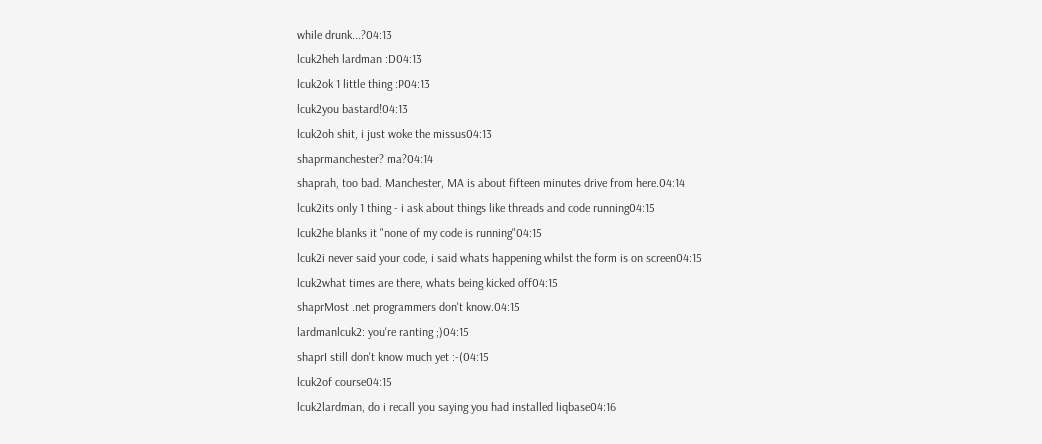while drunk...?04:13
lcuk2heh lardman :D04:13
lcuk2ok 1 little thing :P04:13
lcuk2you bastard!04:13
lcuk2oh shit, i just woke the missus04:13
shaprmanchester? ma?04:14
shaprah, too bad. Manchester, MA is about fifteen minutes drive from here.04:14
lcuk2its only 1 thing - i ask about things like threads and code running04:15
lcuk2he blanks it "none of my code is running"04:15
lcuk2i never said your code, i said whats happening whilst the form is on screen04:15
lcuk2what times are there, whats being kicked off04:15
shaprMost .net programmers don't know.04:15
lardmanlcuk2: you're ranting ;)04:15
shaprI still don't know much yet :-(04:15
lcuk2of course04:15
lcuk2lardman, do i recall you saying you had installed liqbase04:16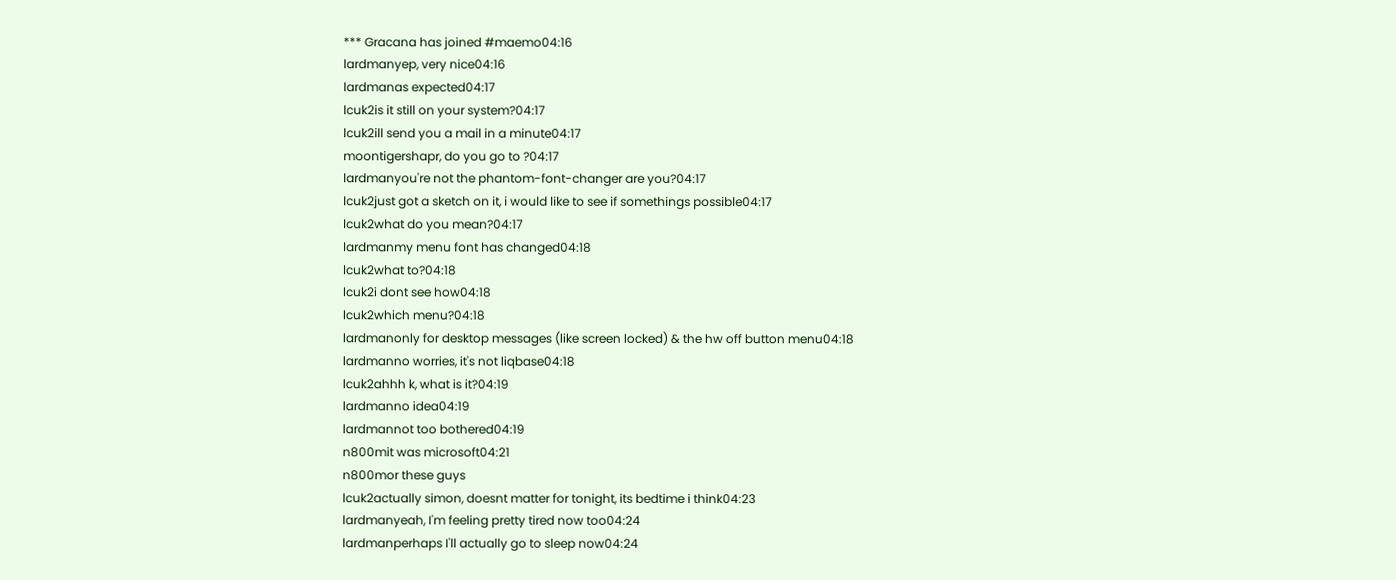*** Gracana has joined #maemo04:16
lardmanyep, very nice04:16
lardmanas expected04:17
lcuk2is it still on your system?04:17
lcuk2ill send you a mail in a minute04:17
moontigershapr, do you go to ?04:17
lardmanyou're not the phantom-font-changer are you?04:17
lcuk2just got a sketch on it, i would like to see if somethings possible04:17
lcuk2what do you mean?04:17
lardmanmy menu font has changed04:18
lcuk2what to?04:18
lcuk2i dont see how04:18
lcuk2which menu?04:18
lardmanonly for desktop messages (like screen locked) & the hw off button menu04:18
lardmanno worries, it's not liqbase04:18
lcuk2ahhh k, what is it?04:19
lardmanno idea04:19
lardmannot too bothered04:19
n800mit was microsoft04:21
n800mor these guys
lcuk2actually simon, doesnt matter for tonight, its bedtime i think04:23
lardmanyeah, I'm feeling pretty tired now too04:24
lardmanperhaps I'll actually go to sleep now04:24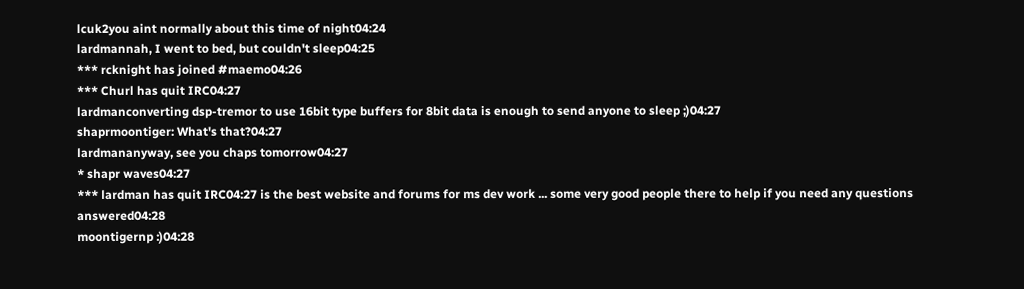lcuk2you aint normally about this time of night04:24
lardmannah, I went to bed, but couldn't sleep04:25
*** rcknight has joined #maemo04:26
*** Churl has quit IRC04:27
lardmanconverting dsp-tremor to use 16bit type buffers for 8bit data is enough to send anyone to sleep ;)04:27
shaprmoontiger: What's that?04:27
lardmananyway, see you chaps tomorrow04:27
* shapr waves04:27
*** lardman has quit IRC04:27 is the best website and forums for ms dev work ... some very good people there to help if you need any questions answered04:28
moontigernp :)04:28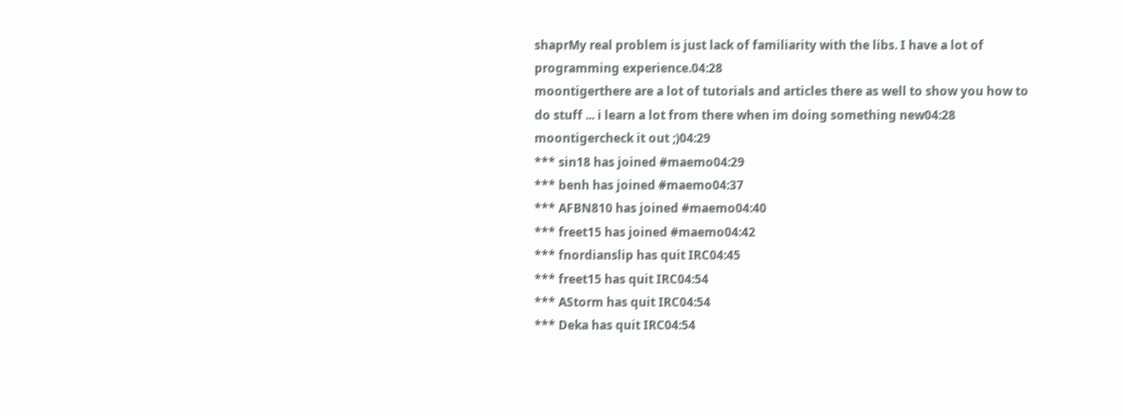shaprMy real problem is just lack of familiarity with the libs. I have a lot of programming experience.04:28
moontigerthere are a lot of tutorials and articles there as well to show you how to do stuff ... i learn a lot from there when im doing something new04:28
moontigercheck it out ;)04:29
*** sin18 has joined #maemo04:29
*** benh has joined #maemo04:37
*** AFBN810 has joined #maemo04:40
*** freet15 has joined #maemo04:42
*** fnordianslip has quit IRC04:45
*** freet15 has quit IRC04:54
*** AStorm has quit IRC04:54
*** Deka has quit IRC04:54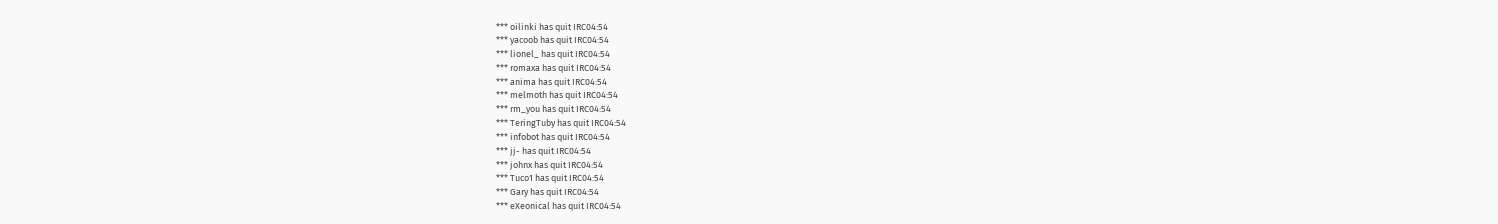*** oilinki has quit IRC04:54
*** yacoob has quit IRC04:54
*** lionel_ has quit IRC04:54
*** romaxa has quit IRC04:54
*** anima has quit IRC04:54
*** melmoth has quit IRC04:54
*** rm_you has quit IRC04:54
*** TeringTuby has quit IRC04:54
*** infobot has quit IRC04:54
*** jj- has quit IRC04:54
*** johnx has quit IRC04:54
*** Tuco1 has quit IRC04:54
*** Gary has quit IRC04:54
*** eXeonical has quit IRC04:54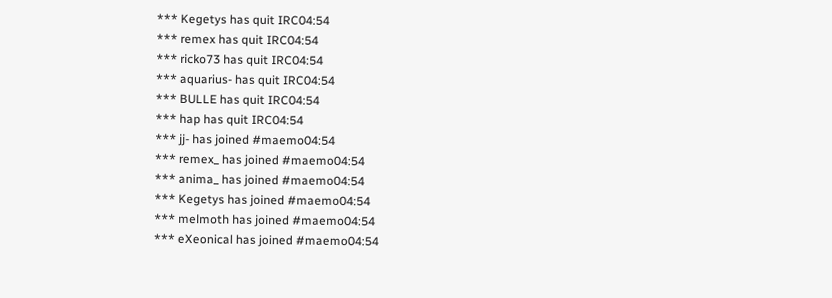*** Kegetys has quit IRC04:54
*** remex has quit IRC04:54
*** ricko73 has quit IRC04:54
*** aquarius- has quit IRC04:54
*** BULLE has quit IRC04:54
*** hap has quit IRC04:54
*** jj- has joined #maemo04:54
*** remex_ has joined #maemo04:54
*** anima_ has joined #maemo04:54
*** Kegetys has joined #maemo04:54
*** melmoth has joined #maemo04:54
*** eXeonical has joined #maemo04:54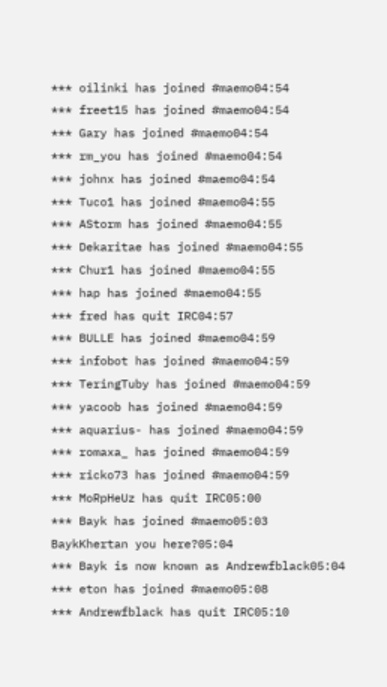*** oilinki has joined #maemo04:54
*** freet15 has joined #maemo04:54
*** Gary has joined #maemo04:54
*** rm_you has joined #maemo04:54
*** johnx has joined #maemo04:54
*** Tuco1 has joined #maemo04:55
*** AStorm has joined #maemo04:55
*** Dekaritae has joined #maemo04:55
*** Chur1 has joined #maemo04:55
*** hap has joined #maemo04:55
*** fred has quit IRC04:57
*** BULLE has joined #maemo04:59
*** infobot has joined #maemo04:59
*** TeringTuby has joined #maemo04:59
*** yacoob has joined #maemo04:59
*** aquarius- has joined #maemo04:59
*** romaxa_ has joined #maemo04:59
*** ricko73 has joined #maemo04:59
*** MoRpHeUz has quit IRC05:00
*** Bayk has joined #maemo05:03
BaykKhertan you here?05:04
*** Bayk is now known as Andrewfblack05:04
*** eton has joined #maemo05:08
*** Andrewfblack has quit IRC05:10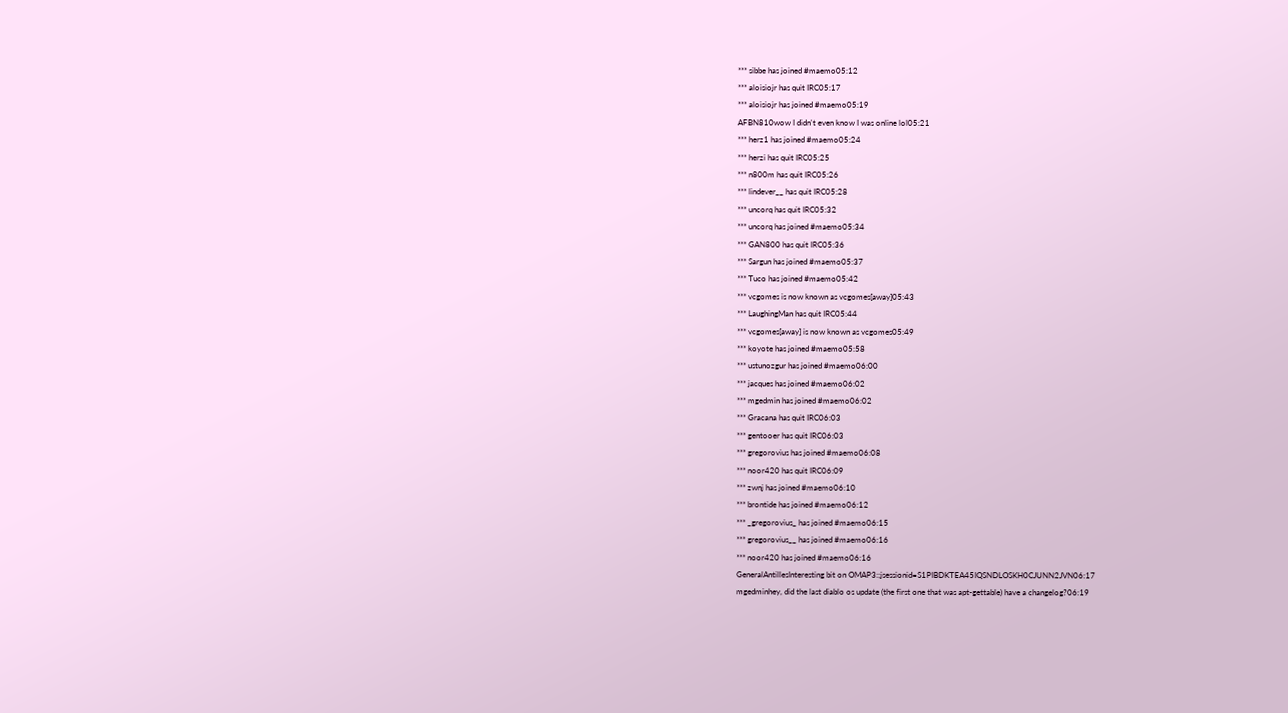*** sibbe has joined #maemo05:12
*** aloisiojr has quit IRC05:17
*** aloisiojr has joined #maemo05:19
AFBN810wow I didn't even know I was online lol05:21
*** herz1 has joined #maemo05:24
*** herzi has quit IRC05:25
*** n800m has quit IRC05:26
*** lindever__ has quit IRC05:28
*** uncorq has quit IRC05:32
*** uncorq has joined #maemo05:34
*** GAN800 has quit IRC05:36
*** Sargun has joined #maemo05:37
*** Tuco has joined #maemo05:42
*** vcgomes is now known as vcgomes[away]05:43
*** LaughingMan has quit IRC05:44
*** vcgomes[away] is now known as vcgomes05:49
*** koyote has joined #maemo05:58
*** ustunozgur has joined #maemo06:00
*** jacques has joined #maemo06:02
*** mgedmin has joined #maemo06:02
*** Gracana has quit IRC06:03
*** gentooer has quit IRC06:03
*** gregorovius has joined #maemo06:08
*** noor420 has quit IRC06:09
*** zwnj has joined #maemo06:10
*** brontide has joined #maemo06:12
*** _gregorovius_ has joined #maemo06:15
*** gregorovius__ has joined #maemo06:16
*** noor420 has joined #maemo06:16
GeneralAntillesInteresting bit on OMAP3:;jsessionid=S1PIBDKTEA45IQSNDLOSKH0CJUNN2JVN06:17
mgedminhey, did the last diablo os update (the first one that was apt-gettable) have a changelog?06:19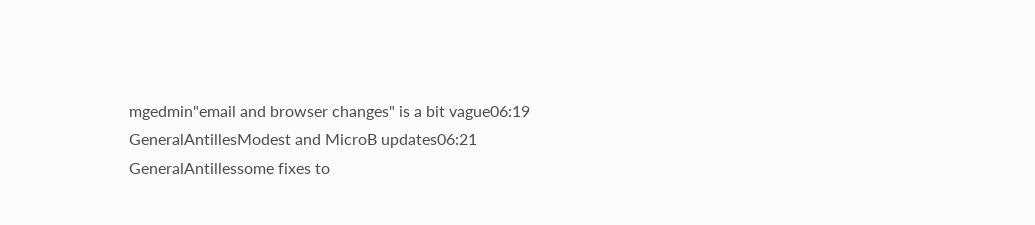mgedmin"email and browser changes" is a bit vague06:19
GeneralAntillesModest and MicroB updates06:21
GeneralAntillessome fixes to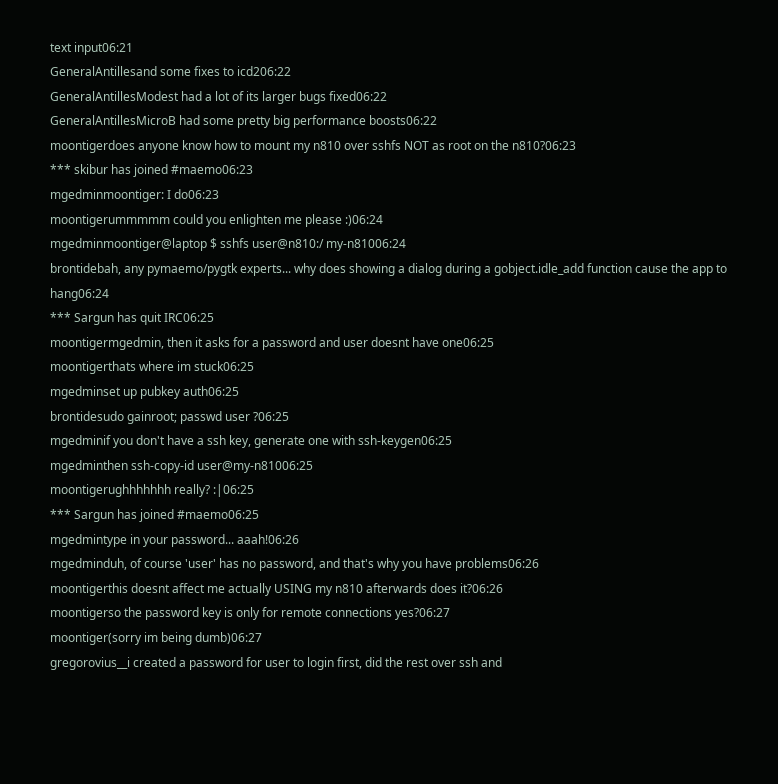text input06:21
GeneralAntillesand some fixes to icd206:22
GeneralAntillesModest had a lot of its larger bugs fixed06:22
GeneralAntillesMicroB had some pretty big performance boosts06:22
moontigerdoes anyone know how to mount my n810 over sshfs NOT as root on the n810?06:23
*** skibur has joined #maemo06:23
mgedminmoontiger: I do06:23
moontigerummmmm could you enlighten me please :)06:24
mgedminmoontiger@laptop $ sshfs user@n810:/ my-n81006:24
brontidebah, any pymaemo/pygtk experts... why does showing a dialog during a gobject.idle_add function cause the app to hang06:24
*** Sargun has quit IRC06:25
moontigermgedmin, then it asks for a password and user doesnt have one06:25
moontigerthats where im stuck06:25
mgedminset up pubkey auth06:25
brontidesudo gainroot; passwd user ?06:25
mgedminif you don't have a ssh key, generate one with ssh-keygen06:25
mgedminthen ssh-copy-id user@my-n81006:25
moontigerughhhhhhh really? :|06:25
*** Sargun has joined #maemo06:25
mgedmintype in your password... aaah!06:26
mgedminduh, of course 'user' has no password, and that's why you have problems06:26
moontigerthis doesnt affect me actually USING my n810 afterwards does it?06:26
moontigerso the password key is only for remote connections yes?06:27
moontiger(sorry im being dumb)06:27
gregorovius__i created a password for user to login first, did the rest over ssh and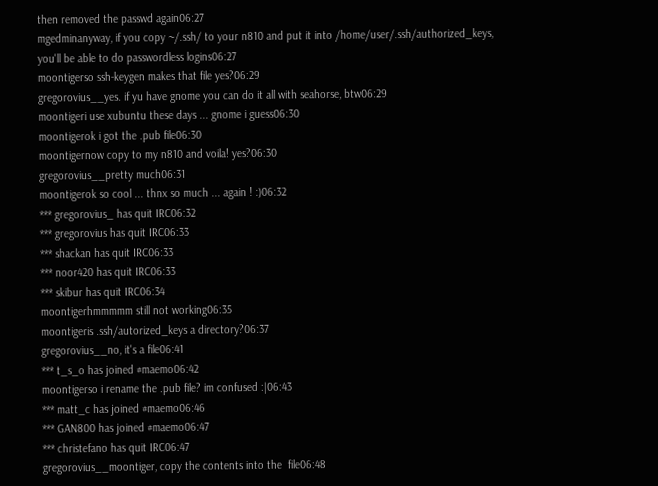then removed the passwd again06:27
mgedminanyway, if you copy ~/.ssh/ to your n810 and put it into /home/user/.ssh/authorized_keys, you'll be able to do passwordless logins06:27
moontigerso ssh-keygen makes that file yes?06:29
gregorovius__yes. if yu have gnome you can do it all with seahorse, btw06:29
moontigeri use xubuntu these days ... gnome i guess06:30
moontigerok i got the .pub file06:30
moontigernow copy to my n810 and voila! yes?06:30
gregorovius__pretty much06:31
moontigerok so cool ... thnx so much ... again ! :)06:32
*** gregorovius_ has quit IRC06:32
*** gregorovius has quit IRC06:33
*** shackan has quit IRC06:33
*** noor420 has quit IRC06:33
*** skibur has quit IRC06:34
moontigerhmmmmm still not working06:35
moontigeris .ssh/autorized_keys a directory?06:37
gregorovius__no, it's a file06:41
*** t_s_o has joined #maemo06:42
moontigerso i rename the .pub file? im confused :|06:43
*** matt_c has joined #maemo06:46
*** GAN800 has joined #maemo06:47
*** christefano has quit IRC06:47
gregorovius__moontiger, copy the contents into the  file06:48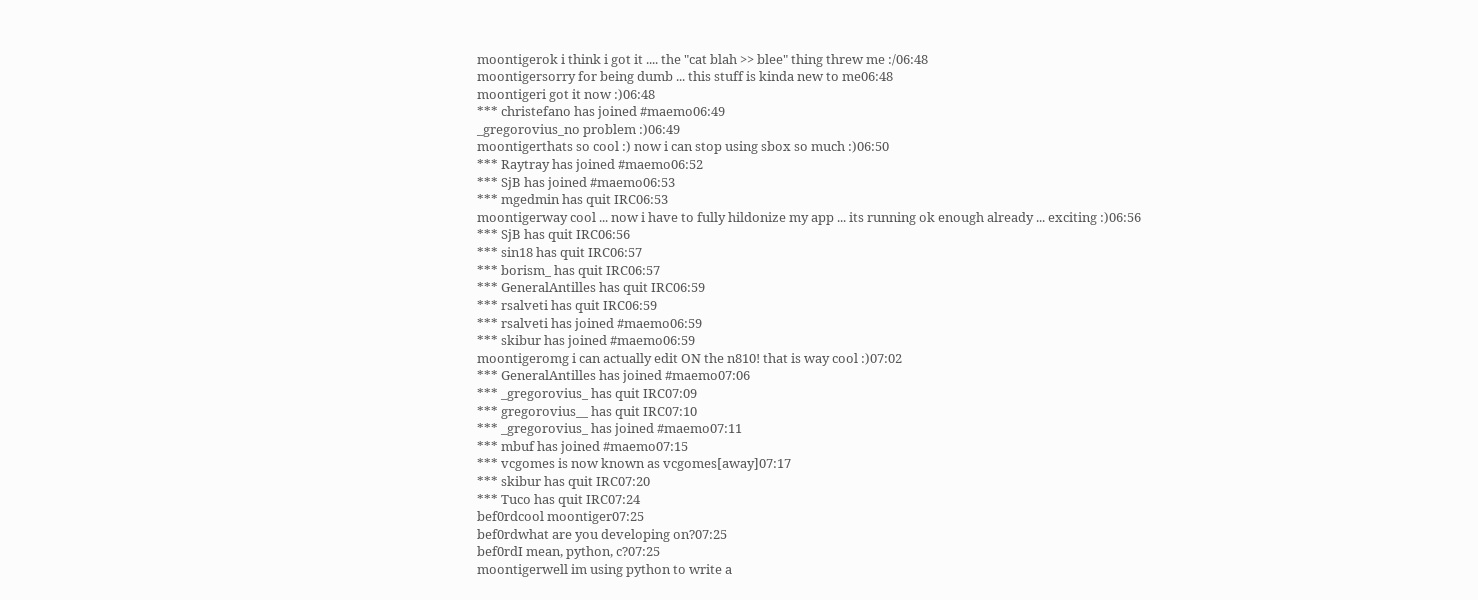moontigerok i think i got it .... the "cat blah >> blee" thing threw me :/06:48
moontigersorry for being dumb ... this stuff is kinda new to me06:48
moontigeri got it now :)06:48
*** christefano has joined #maemo06:49
_gregorovius_no problem :)06:49
moontigerthats so cool :) now i can stop using sbox so much :)06:50
*** Raytray has joined #maemo06:52
*** SjB has joined #maemo06:53
*** mgedmin has quit IRC06:53
moontigerway cool ... now i have to fully hildonize my app ... its running ok enough already ... exciting :)06:56
*** SjB has quit IRC06:56
*** sin18 has quit IRC06:57
*** borism_ has quit IRC06:57
*** GeneralAntilles has quit IRC06:59
*** rsalveti has quit IRC06:59
*** rsalveti has joined #maemo06:59
*** skibur has joined #maemo06:59
moontigeromg i can actually edit ON the n810! that is way cool :)07:02
*** GeneralAntilles has joined #maemo07:06
*** _gregorovius_ has quit IRC07:09
*** gregorovius__ has quit IRC07:10
*** _gregorovius_ has joined #maemo07:11
*** mbuf has joined #maemo07:15
*** vcgomes is now known as vcgomes[away]07:17
*** skibur has quit IRC07:20
*** Tuco has quit IRC07:24
bef0rdcool moontiger07:25
bef0rdwhat are you developing on?07:25
bef0rdI mean, python, c?07:25
moontigerwell im using python to write a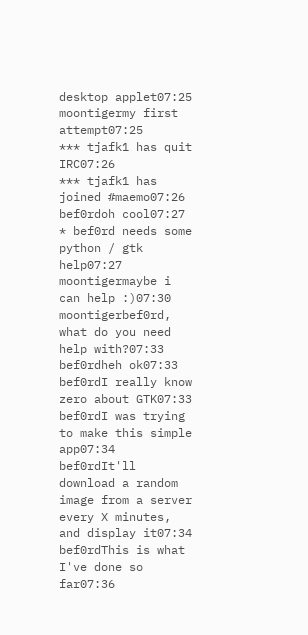desktop applet07:25
moontigermy first attempt07:25
*** tjafk1 has quit IRC07:26
*** tjafk1 has joined #maemo07:26
bef0rdoh cool07:27
* bef0rd needs some python / gtk help07:27
moontigermaybe i can help :)07:30
moontigerbef0rd, what do you need help with?07:33
bef0rdheh ok07:33
bef0rdI really know zero about GTK07:33
bef0rdI was trying to make this simple app07:34
bef0rdIt'll download a random image from a server every X minutes, and display it07:34
bef0rdThis is what I've done so far07:36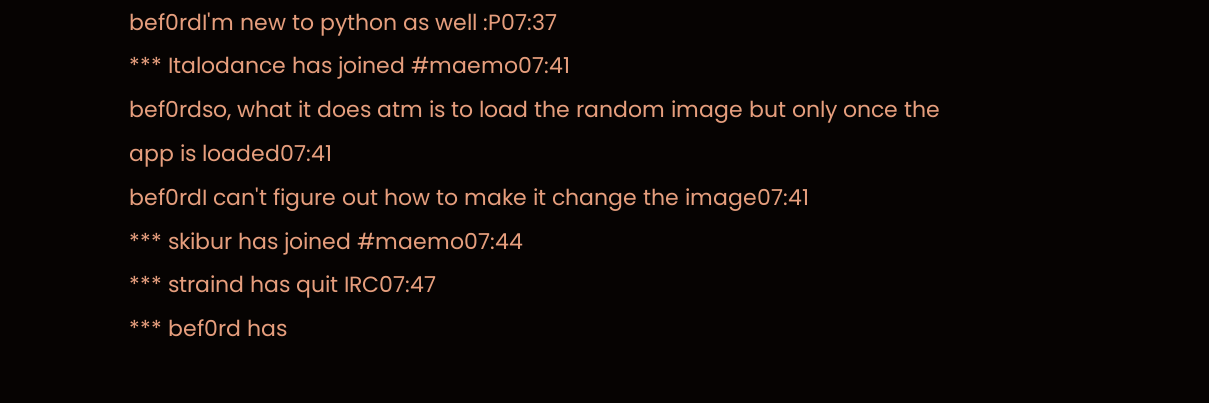bef0rdI'm new to python as well :P07:37
*** Italodance has joined #maemo07:41
bef0rdso, what it does atm is to load the random image but only once the app is loaded07:41
bef0rdI can't figure out how to make it change the image07:41
*** skibur has joined #maemo07:44
*** straind has quit IRC07:47
*** bef0rd has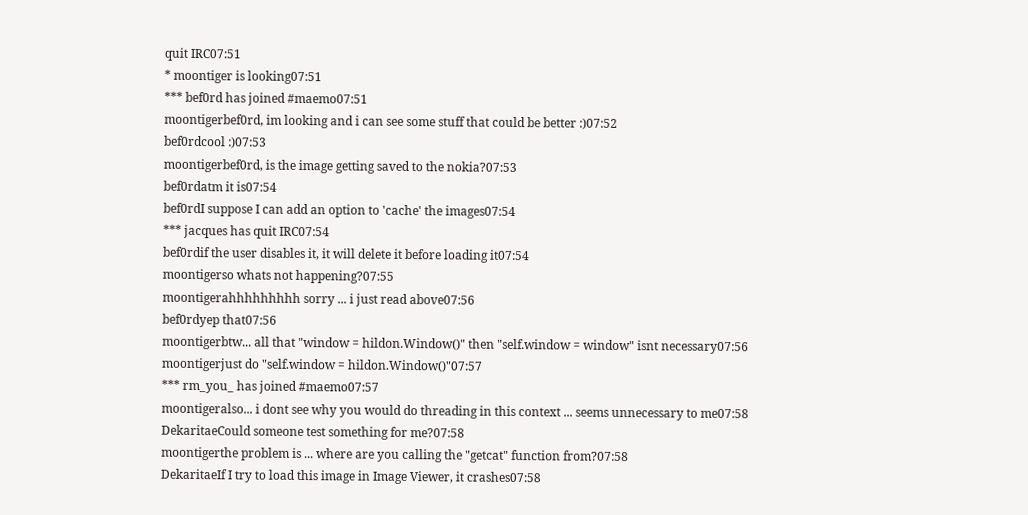quit IRC07:51
* moontiger is looking07:51
*** bef0rd has joined #maemo07:51
moontigerbef0rd, im looking and i can see some stuff that could be better :)07:52
bef0rdcool :)07:53
moontigerbef0rd, is the image getting saved to the nokia?07:53
bef0rdatm it is07:54
bef0rdI suppose I can add an option to 'cache' the images07:54
*** jacques has quit IRC07:54
bef0rdif the user disables it, it will delete it before loading it07:54
moontigerso whats not happening?07:55
moontigerahhhhhhhhh sorry ... i just read above07:56
bef0rdyep that07:56
moontigerbtw... all that "window = hildon.Window()" then "self.window = window" isnt necessary07:56
moontigerjust do "self.window = hildon.Window()"07:57
*** rm_you_ has joined #maemo07:57
moontigeralso... i dont see why you would do threading in this context ... seems unnecessary to me07:58
DekaritaeCould someone test something for me?07:58
moontigerthe problem is ... where are you calling the "getcat" function from?07:58
DekaritaeIf I try to load this image in Image Viewer, it crashes07:58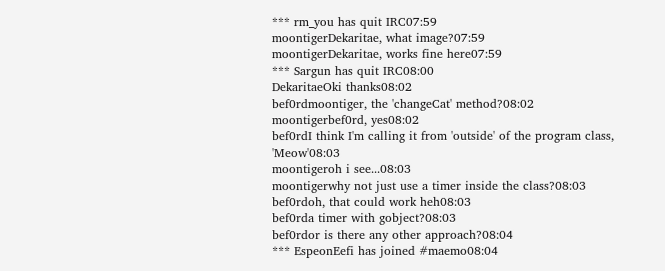*** rm_you has quit IRC07:59
moontigerDekaritae, what image?07:59
moontigerDekaritae, works fine here07:59
*** Sargun has quit IRC08:00
DekaritaeOki thanks08:02
bef0rdmoontiger, the 'changeCat' method?08:02
moontigerbef0rd, yes08:02
bef0rdI think I'm calling it from 'outside' of the program class, 'Meow'08:03
moontigeroh i see...08:03
moontigerwhy not just use a timer inside the class?08:03
bef0rdoh, that could work heh08:03
bef0rda timer with gobject?08:03
bef0rdor is there any other approach?08:04
*** EspeonEefi has joined #maemo08:04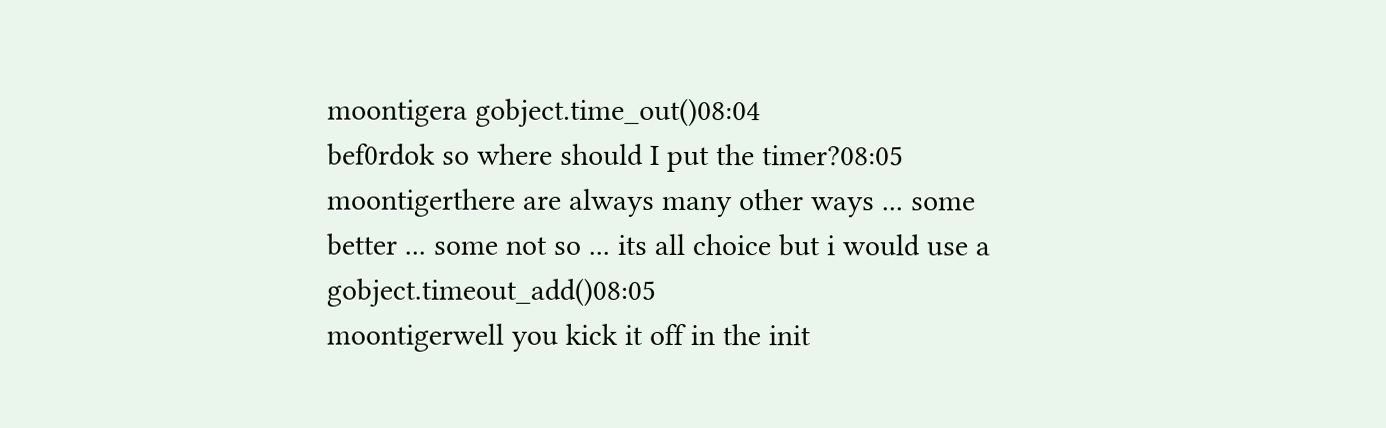moontigera gobject.time_out()08:04
bef0rdok so where should I put the timer?08:05
moontigerthere are always many other ways ... some better ... some not so ... its all choice but i would use a gobject.timeout_add()08:05
moontigerwell you kick it off in the init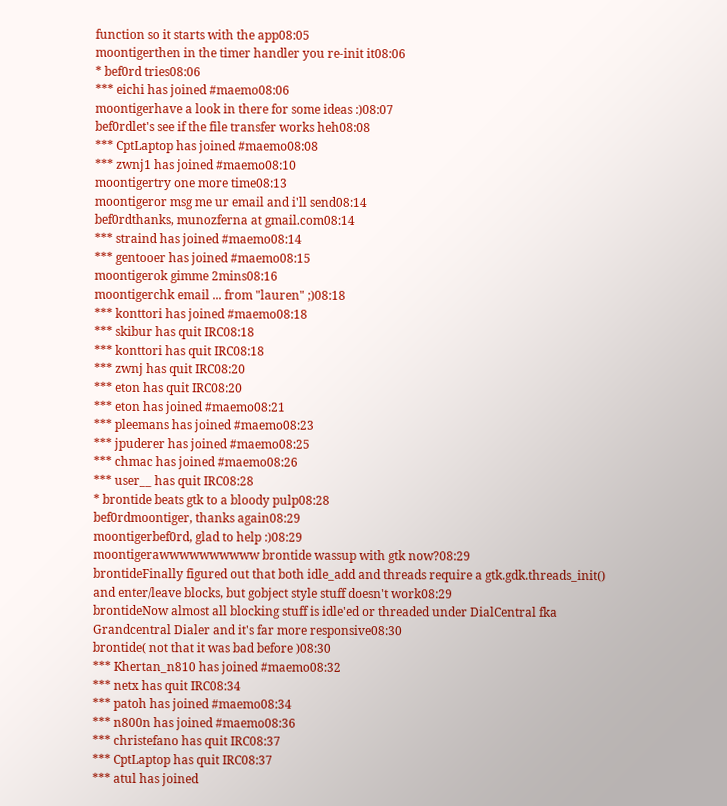function so it starts with the app08:05
moontigerthen in the timer handler you re-init it08:06
* bef0rd tries08:06
*** eichi has joined #maemo08:06
moontigerhave a look in there for some ideas :)08:07
bef0rdlet's see if the file transfer works heh08:08
*** CptLaptop has joined #maemo08:08
*** zwnj1 has joined #maemo08:10
moontigertry one more time08:13
moontigeror msg me ur email and i'll send08:14
bef0rdthanks, munozferna at gmail.com08:14
*** straind has joined #maemo08:14
*** gentooer has joined #maemo08:15
moontigerok gimme 2mins08:16
moontigerchk email ... from "lauren" ;)08:18
*** konttori has joined #maemo08:18
*** skibur has quit IRC08:18
*** konttori has quit IRC08:18
*** zwnj has quit IRC08:20
*** eton has quit IRC08:20
*** eton has joined #maemo08:21
*** pleemans has joined #maemo08:23
*** jpuderer has joined #maemo08:25
*** chmac has joined #maemo08:26
*** user__ has quit IRC08:28
* brontide beats gtk to a bloody pulp08:28
bef0rdmoontiger, thanks again08:29
moontigerbef0rd, glad to help :)08:29
moontigerawwwwwwwwww brontide wassup with gtk now?08:29
brontideFinally figured out that both idle_add and threads require a gtk.gdk.threads_init() and enter/leave blocks, but gobject style stuff doesn't work08:29
brontideNow almost all blocking stuff is idle'ed or threaded under DialCentral fka Grandcentral Dialer and it's far more responsive08:30
brontide( not that it was bad before )08:30
*** Khertan_n810 has joined #maemo08:32
*** netx has quit IRC08:34
*** patoh has joined #maemo08:34
*** n800n has joined #maemo08:36
*** christefano has quit IRC08:37
*** CptLaptop has quit IRC08:37
*** atul has joined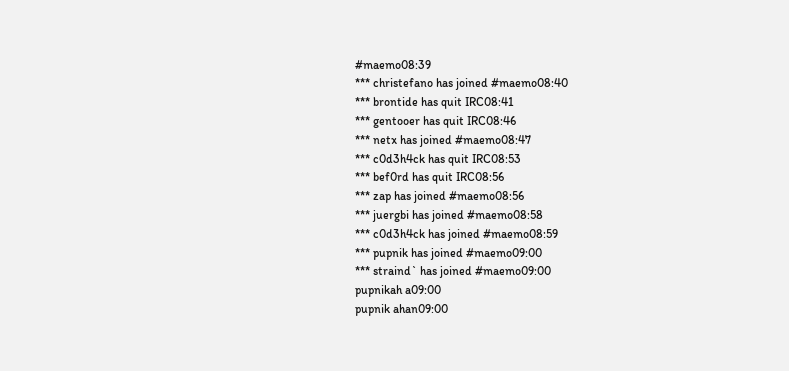#maemo08:39
*** christefano has joined #maemo08:40
*** brontide has quit IRC08:41
*** gentooer has quit IRC08:46
*** netx has joined #maemo08:47
*** c0d3h4ck has quit IRC08:53
*** bef0rd has quit IRC08:56
*** zap has joined #maemo08:56
*** juergbi has joined #maemo08:58
*** c0d3h4ck has joined #maemo08:59
*** pupnik has joined #maemo09:00
*** straind` has joined #maemo09:00
pupnikah a09:00
pupnik ahan09:00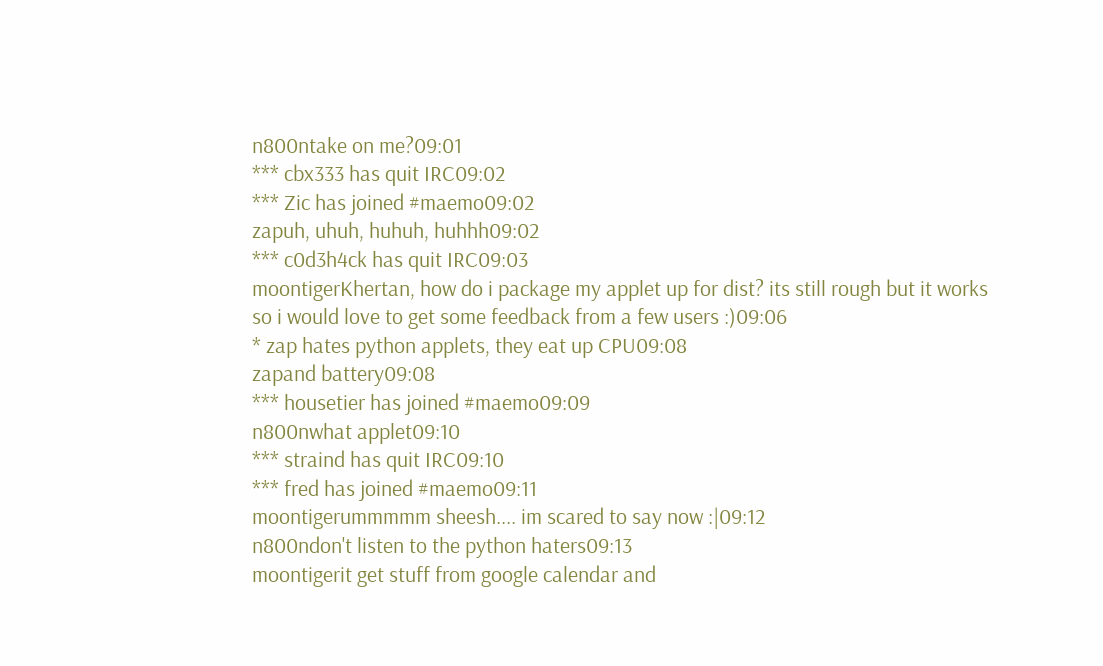n800ntake on me?09:01
*** cbx333 has quit IRC09:02
*** Zic has joined #maemo09:02
zapuh, uhuh, huhuh, huhhh09:02
*** c0d3h4ck has quit IRC09:03
moontigerKhertan, how do i package my applet up for dist? its still rough but it works so i would love to get some feedback from a few users :)09:06
* zap hates python applets, they eat up CPU09:08
zapand battery09:08
*** housetier has joined #maemo09:09
n800nwhat applet09:10
*** straind has quit IRC09:10
*** fred has joined #maemo09:11
moontigerummmmm sheesh.... im scared to say now :|09:12
n800ndon't listen to the python haters09:13
moontigerit get stuff from google calendar and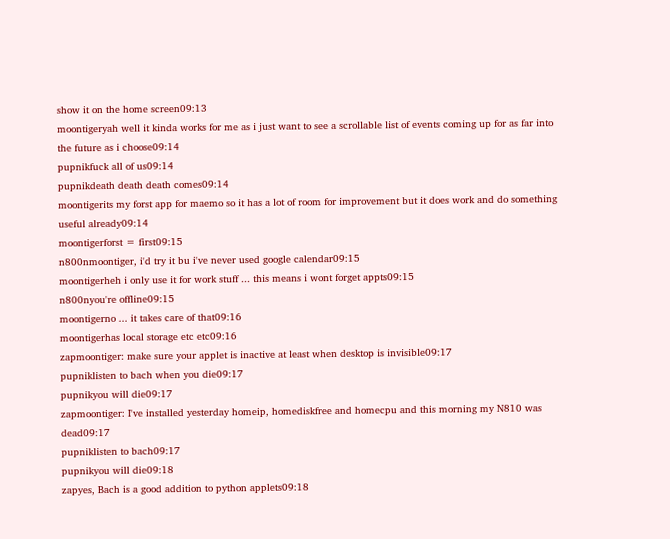show it on the home screen09:13
moontigeryah well it kinda works for me as i just want to see a scrollable list of events coming up for as far into the future as i choose09:14
pupnikfuck all of us09:14
pupnikdeath death death comes09:14
moontigerits my forst app for maemo so it has a lot of room for improvement but it does work and do something useful already09:14
moontigerforst = first09:15
n800nmoontiger, i'd try it bu i've never used google calendar09:15
moontigerheh i only use it for work stuff ... this means i wont forget appts09:15
n800nyou're offline09:15
moontigerno ... it takes care of that09:16
moontigerhas local storage etc etc09:16
zapmoontiger: make sure your applet is inactive at least when desktop is invisible09:17
pupniklisten to bach when you die09:17
pupnikyou will die09:17
zapmoontiger: I've installed yesterday homeip, homediskfree and homecpu and this morning my N810 was dead09:17
pupniklisten to bach09:17
pupnikyou will die09:18
zapyes, Bach is a good addition to python applets09:18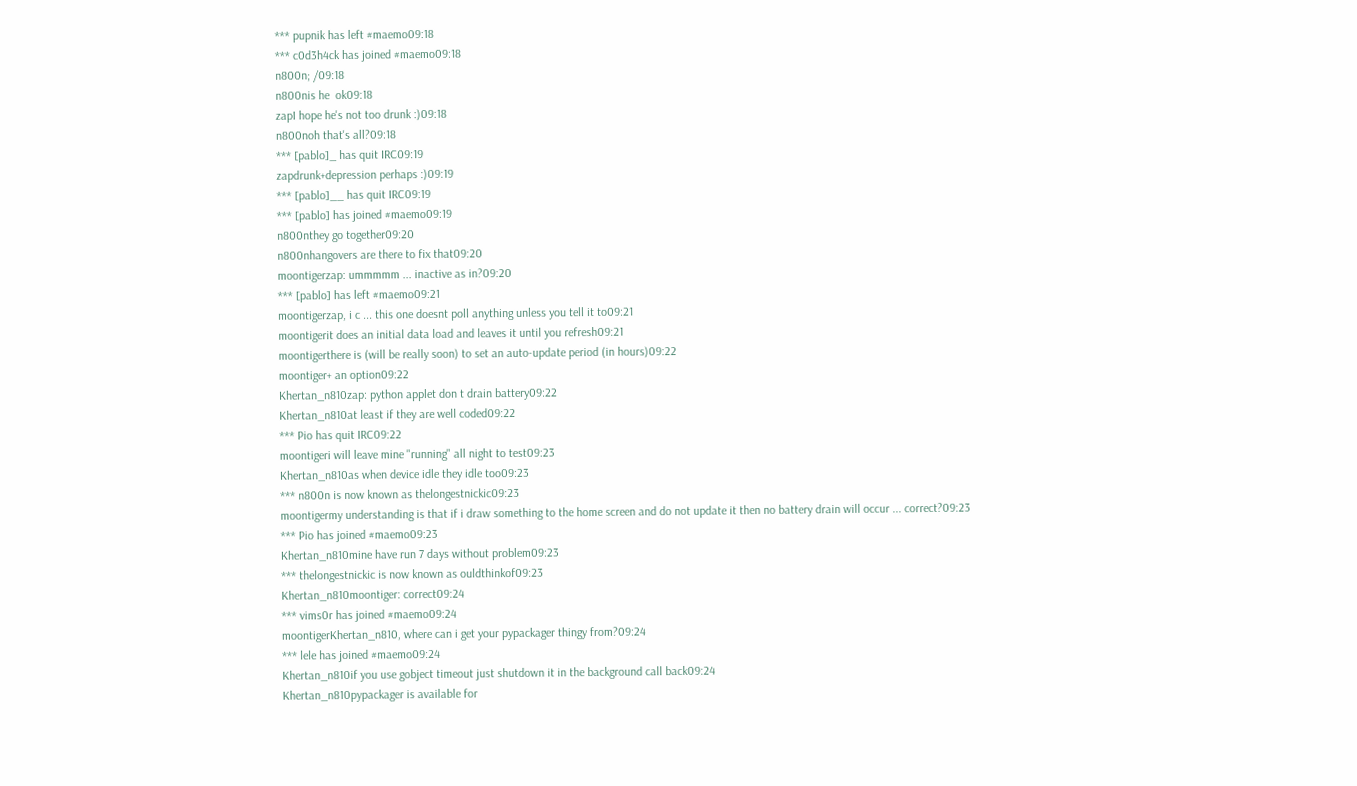*** pupnik has left #maemo09:18
*** c0d3h4ck has joined #maemo09:18
n800n; /09:18
n800nis he  ok09:18
zapI hope he's not too drunk :)09:18
n800noh that's all?09:18
*** [pablo]_ has quit IRC09:19
zapdrunk+depression perhaps :)09:19
*** [pablo]__ has quit IRC09:19
*** [pablo] has joined #maemo09:19
n800nthey go together09:20
n800nhangovers are there to fix that09:20
moontigerzap: ummmmm ... inactive as in?09:20
*** [pablo] has left #maemo09:21
moontigerzap, i c ... this one doesnt poll anything unless you tell it to09:21
moontigerit does an initial data load and leaves it until you refresh09:21
moontigerthere is (will be really soon) to set an auto-update period (in hours)09:22
moontiger+ an option09:22
Khertan_n810zap: python applet don t drain battery09:22
Khertan_n810at least if they are well coded09:22
*** Pio has quit IRC09:22
moontigeri will leave mine "running" all night to test09:23
Khertan_n810as when device idle they idle too09:23
*** n800n is now known as thelongestnickic09:23
moontigermy understanding is that if i draw something to the home screen and do not update it then no battery drain will occur ... correct?09:23
*** Pio has joined #maemo09:23
Khertan_n810mine have run 7 days without problem09:23
*** thelongestnickic is now known as ouldthinkof09:23
Khertan_n810moontiger: correct09:24
*** vims0r has joined #maemo09:24
moontigerKhertan_n810, where can i get your pypackager thingy from?09:24
*** lele has joined #maemo09:24
Khertan_n810if you use gobject timeout just shutdown it in the background call back09:24
Khertan_n810pypackager is available for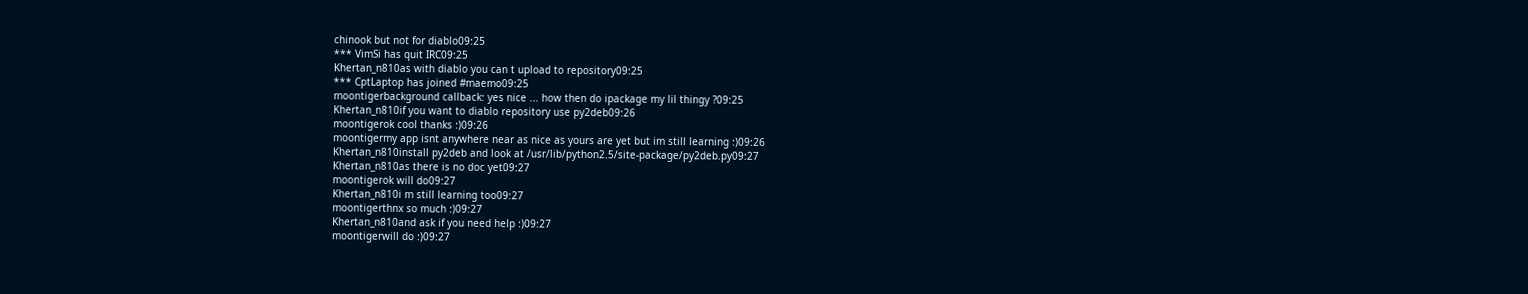chinook but not for diablo09:25
*** VimSi has quit IRC09:25
Khertan_n810as with diablo you can t upload to repository09:25
*** CptLaptop has joined #maemo09:25
moontigerbackground callback: yes nice ... how then do ipackage my lil thingy ?09:25
Khertan_n810if you want to diablo repository use py2deb09:26
moontigerok cool thanks :)09:26
moontigermy app isnt anywhere near as nice as yours are yet but im still learning :)09:26
Khertan_n810install py2deb and look at /usr/lib/python2.5/site-package/py2deb.py09:27
Khertan_n810as there is no doc yet09:27
moontigerok will do09:27
Khertan_n810i m still learning too09:27
moontigerthnx so much :)09:27
Khertan_n810and ask if you need help :)09:27
moontigerwill do :)09:27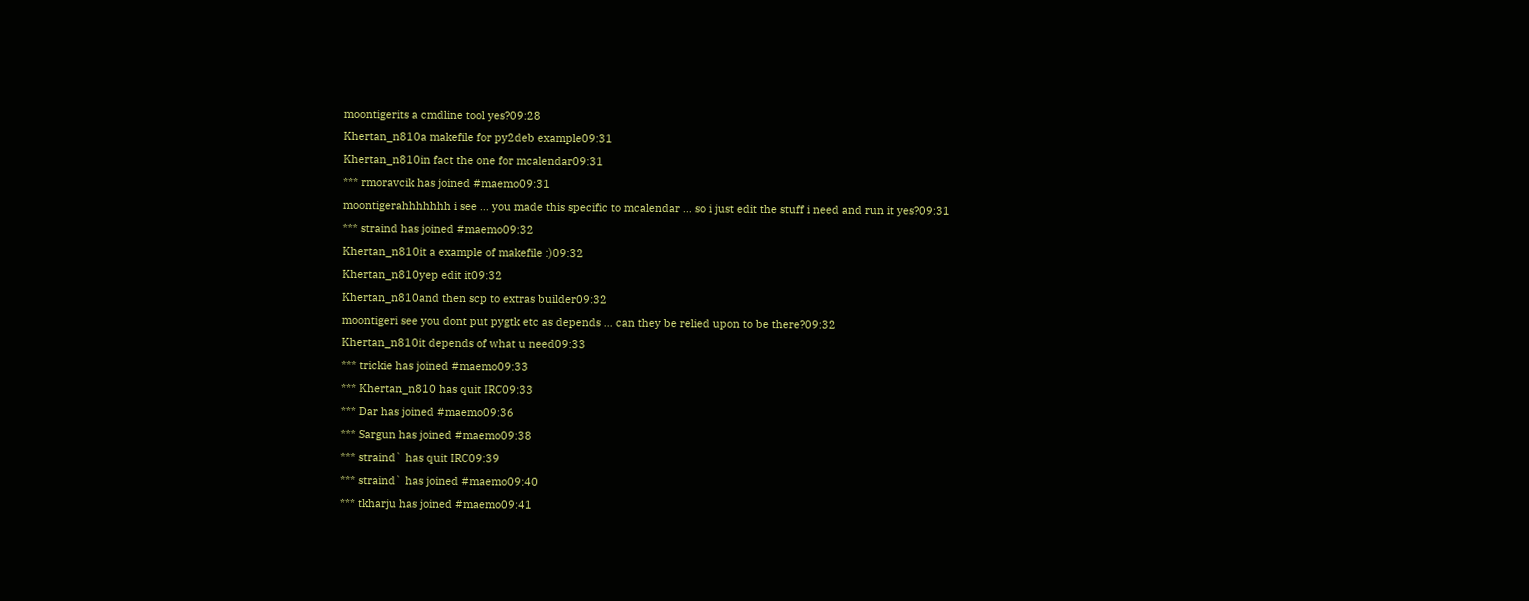moontigerits a cmdline tool yes?09:28
Khertan_n810a makefile for py2deb example09:31
Khertan_n810in fact the one for mcalendar09:31
*** rmoravcik has joined #maemo09:31
moontigerahhhhhhh i see ... you made this specific to mcalendar ... so i just edit the stuff i need and run it yes?09:31
*** straind has joined #maemo09:32
Khertan_n810it a example of makefile :)09:32
Khertan_n810yep edit it09:32
Khertan_n810and then scp to extras builder09:32
moontigeri see you dont put pygtk etc as depends ... can they be relied upon to be there?09:32
Khertan_n810it depends of what u need09:33
*** trickie has joined #maemo09:33
*** Khertan_n810 has quit IRC09:33
*** Dar has joined #maemo09:36
*** Sargun has joined #maemo09:38
*** straind` has quit IRC09:39
*** straind` has joined #maemo09:40
*** tkharju has joined #maemo09:41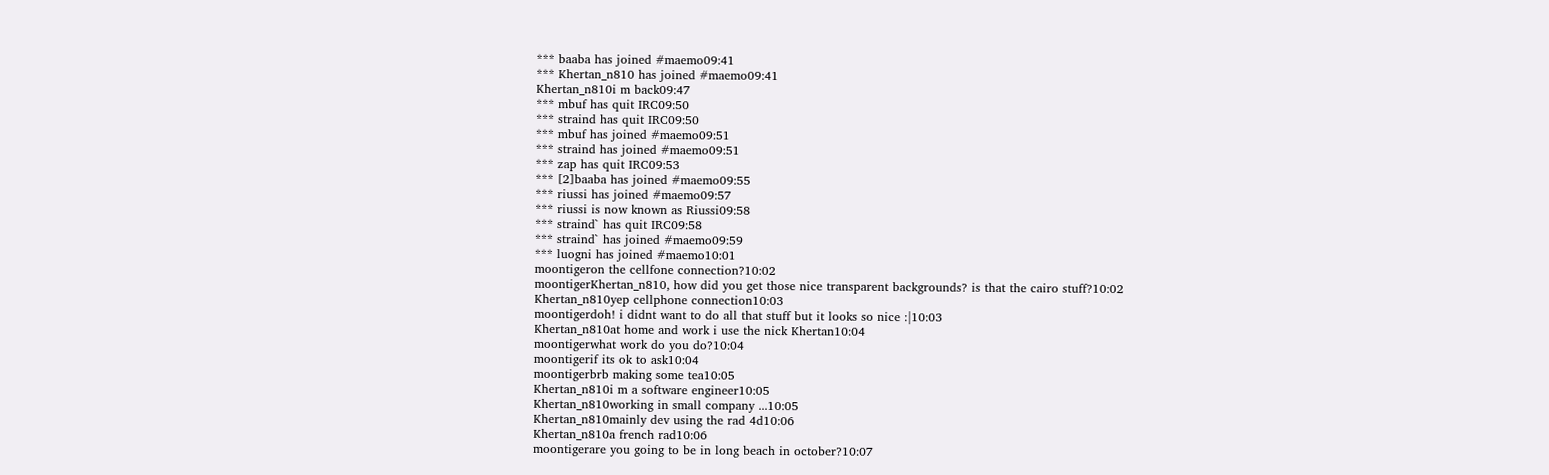*** baaba has joined #maemo09:41
*** Khertan_n810 has joined #maemo09:41
Khertan_n810i m back09:47
*** mbuf has quit IRC09:50
*** straind has quit IRC09:50
*** mbuf has joined #maemo09:51
*** straind has joined #maemo09:51
*** zap has quit IRC09:53
*** [2]baaba has joined #maemo09:55
*** riussi has joined #maemo09:57
*** riussi is now known as Riussi09:58
*** straind` has quit IRC09:58
*** straind` has joined #maemo09:59
*** luogni has joined #maemo10:01
moontigeron the cellfone connection?10:02
moontigerKhertan_n810, how did you get those nice transparent backgrounds? is that the cairo stuff?10:02
Khertan_n810yep cellphone connection10:03
moontigerdoh! i didnt want to do all that stuff but it looks so nice :|10:03
Khertan_n810at home and work i use the nick Khertan10:04
moontigerwhat work do you do?10:04
moontigerif its ok to ask10:04
moontigerbrb making some tea10:05
Khertan_n810i m a software engineer10:05
Khertan_n810working in small company ...10:05
Khertan_n810mainly dev using the rad 4d10:06
Khertan_n810a french rad10:06
moontigerare you going to be in long beach in october?10:07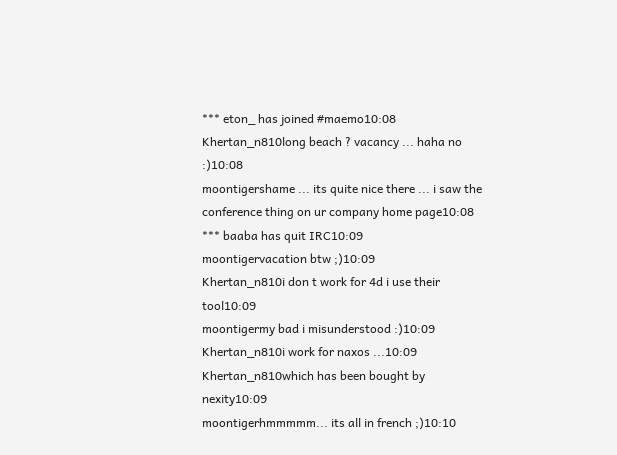*** eton_ has joined #maemo10:08
Khertan_n810long beach ? vacancy ... haha no :)10:08
moontigershame ... its quite nice there ... i saw the conference thing on ur company home page10:08
*** baaba has quit IRC10:09
moontigervacation btw ;)10:09
Khertan_n810i don t work for 4d i use their tool10:09
moontigermy bad i misunderstood :)10:09
Khertan_n810i work for naxos ...10:09
Khertan_n810which has been bought by nexity10:09
moontigerhmmmmm... its all in french ;)10:10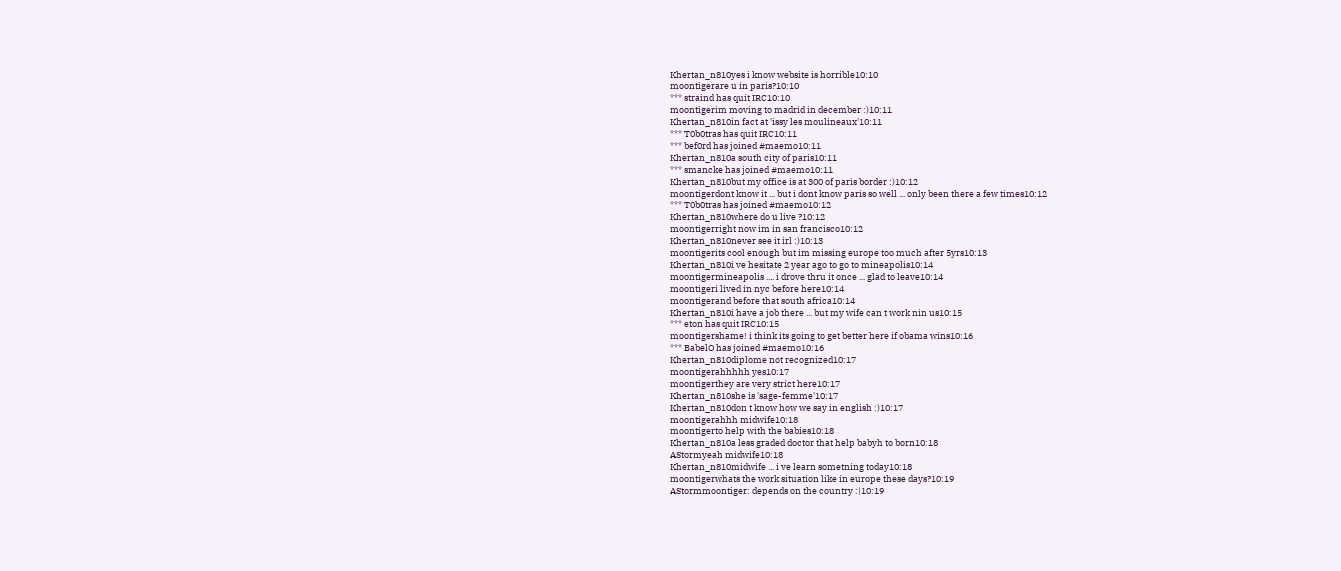Khertan_n810yes i know website is horrible10:10
moontigerare u in paris?10:10
*** straind has quit IRC10:10
moontigerim moving to madrid in december :)10:11
Khertan_n810in fact at 'issy les moulineaux'10:11
*** T0b0tras has quit IRC10:11
*** bef0rd has joined #maemo10:11
Khertan_n810a south city of paris10:11
*** smancke has joined #maemo10:11
Khertan_n810but my office is at 300 of paris border :)10:12
moontigerdont know it ... but i dont know paris so well ... only been there a few times10:12
*** T0b0tras has joined #maemo10:12
Khertan_n810where do u live ?10:12
moontigerright now im in san francisco10:12
Khertan_n810never see it irl :)10:13
moontigerits cool enough but im missing europe too much after 5yrs10:13
Khertan_n810i ve hesitate 2 year ago to go to mineapolis10:14
moontigermineapolis .... i drove thru it once ... glad to leave10:14
moontigeri lived in nyc before here10:14
moontigerand before that south africa10:14
Khertan_n810i have a job there ... but my wife can t work nin us10:15
*** eton has quit IRC10:15
moontigershame! i think its going to get better here if obama wins10:16
*** BabelO has joined #maemo10:16
Khertan_n810diplome not recognized10:17
moontigerahhhhh yes10:17
moontigerthey are very strict here10:17
Khertan_n810she is 'sage-femme'10:17
Khertan_n810don t know how we say in english :)10:17
moontigerahhh midwife10:18
moontigerto help with the babies10:18
Khertan_n810a less graded doctor that help babyh to born10:18
AStormyeah midwife10:18
Khertan_n810midwife ... i ve learn sometning today10:18
moontigerwhats the work situation like in europe these days?10:19
AStormmoontiger: depends on the country :|10:19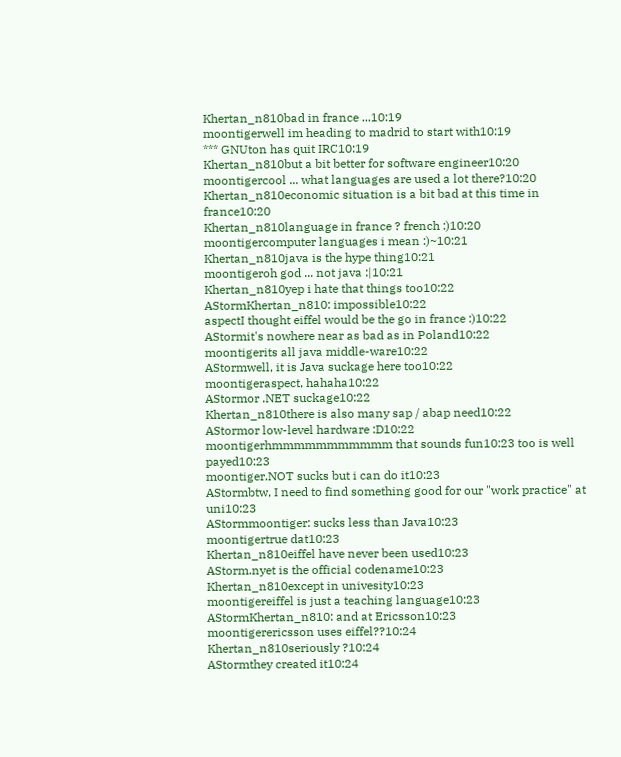Khertan_n810bad in france ...10:19
moontigerwell im heading to madrid to start with10:19
*** GNUton has quit IRC10:19
Khertan_n810but a bit better for software engineer10:20
moontigercool ... what languages are used a lot there?10:20
Khertan_n810economic situation is a bit bad at this time in france10:20
Khertan_n810language in france ? french :)10:20
moontigercomputer languages i mean :)~10:21
Khertan_n810java is the hype thing10:21
moontigeroh god ... not java :|10:21
Khertan_n810yep i hate that things too10:22
AStormKhertan_n810: impossible10:22
aspectI thought eiffel would be the go in france :)10:22
AStormit's nowhere near as bad as in Poland10:22
moontigerits all java middle-ware10:22
AStormwell, it is Java suckage here too10:22
moontigeraspect, hahaha10:22
AStormor .NET suckage10:22
Khertan_n810there is also many sap / abap need10:22
AStormor low-level hardware :D10:22
moontigerhmmmmmmmmmmm that sounds fun10:23 too is well payed10:23
moontiger.NOT sucks but i can do it10:23
AStormbtw, I need to find something good for our "work practice" at uni10:23
AStormmoontiger: sucks less than Java10:23
moontigertrue dat10:23
Khertan_n810eiffel have never been used10:23
AStorm.nyet is the official codename10:23
Khertan_n810except in univesity10:23
moontigereiffel is just a teaching language10:23
AStormKhertan_n810: and at Ericsson10:23
moontigerericsson uses eiffel??10:24
Khertan_n810seriously ?10:24
AStormthey created it10:24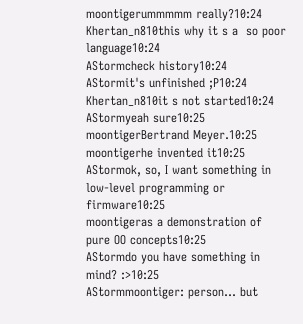moontigerummmmm really?10:24
Khertan_n810this why it s a  so poor language10:24
AStormcheck history10:24
AStormit's unfinished ;P10:24
Khertan_n810it s not started10:24
AStormyeah sure10:25
moontigerBertrand Meyer.10:25
moontigerhe invented it10:25
AStormok, so, I want something in low-level programming or firmware10:25
moontigeras a demonstration of pure OO concepts10:25
AStormdo you have something in mind? :>10:25
AStormmoontiger: person... but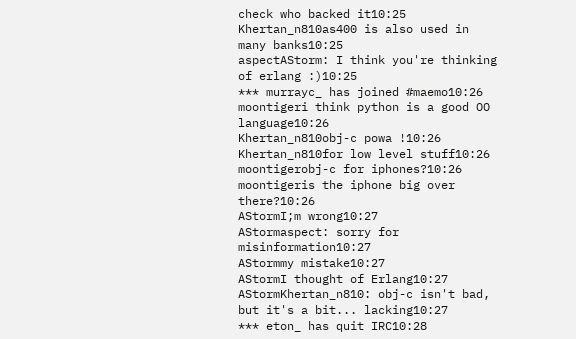check who backed it10:25
Khertan_n810as400 is also used in many banks10:25
aspectAStorm: I think you're thinking of erlang :)10:25
*** murrayc_ has joined #maemo10:26
moontigeri think python is a good OO language10:26
Khertan_n810obj-c powa !10:26
Khertan_n810for low level stuff10:26
moontigerobj-c for iphones?10:26
moontigeris the iphone big over there?10:26
AStormI;m wrong10:27
AStormaspect: sorry for misinformation10:27
AStormmy mistake10:27
AStormI thought of Erlang10:27
AStormKhertan_n810: obj-c isn't bad, but it's a bit... lacking10:27
*** eton_ has quit IRC10:28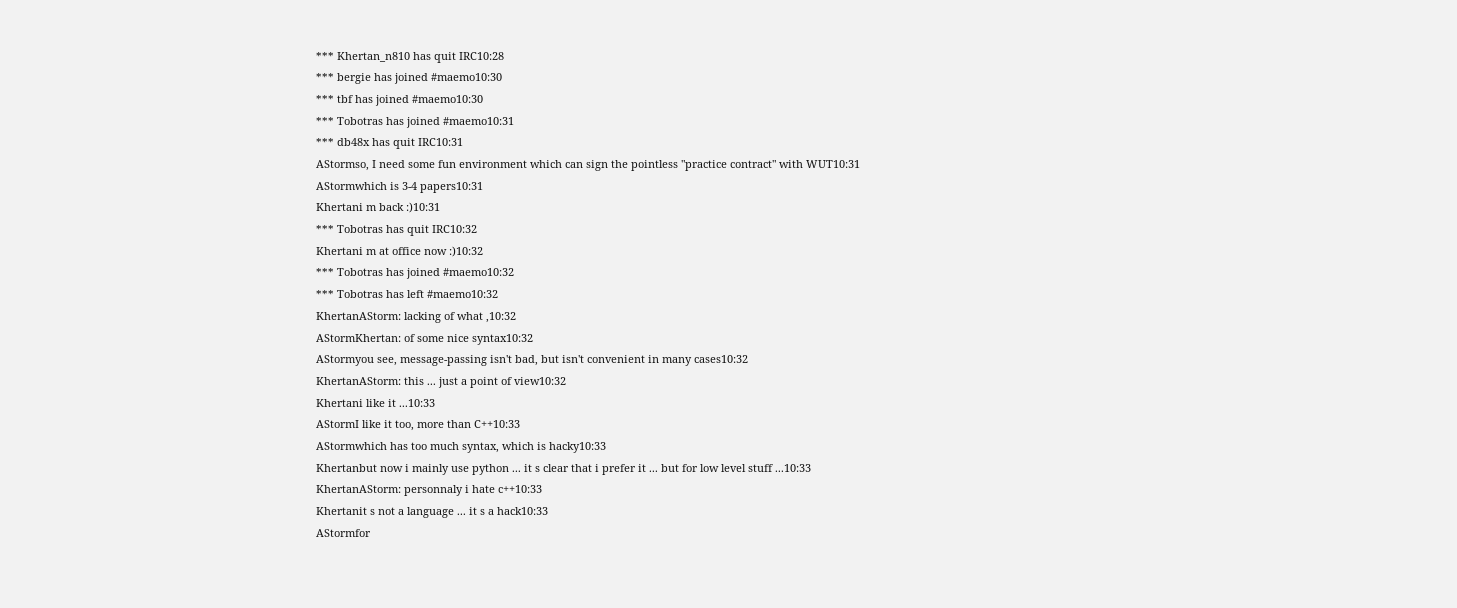*** Khertan_n810 has quit IRC10:28
*** bergie has joined #maemo10:30
*** tbf has joined #maemo10:30
*** Tobotras has joined #maemo10:31
*** db48x has quit IRC10:31
AStormso, I need some fun environment which can sign the pointless "practice contract" with WUT10:31
AStormwhich is 3-4 papers10:31
Khertani m back :)10:31
*** Tobotras has quit IRC10:32
Khertani m at office now :)10:32
*** Tobotras has joined #maemo10:32
*** Tobotras has left #maemo10:32
KhertanAStorm: lacking of what ,10:32
AStormKhertan: of some nice syntax10:32
AStormyou see, message-passing isn't bad, but isn't convenient in many cases10:32
KhertanAStorm: this ... just a point of view10:32
Khertani like it ...10:33
AStormI like it too, more than C++10:33
AStormwhich has too much syntax, which is hacky10:33
Khertanbut now i mainly use python ... it s clear that i prefer it ... but for low level stuff ...10:33
KhertanAStorm: personnaly i hate c++10:33
Khertanit s not a language ... it s a hack10:33
AStormfor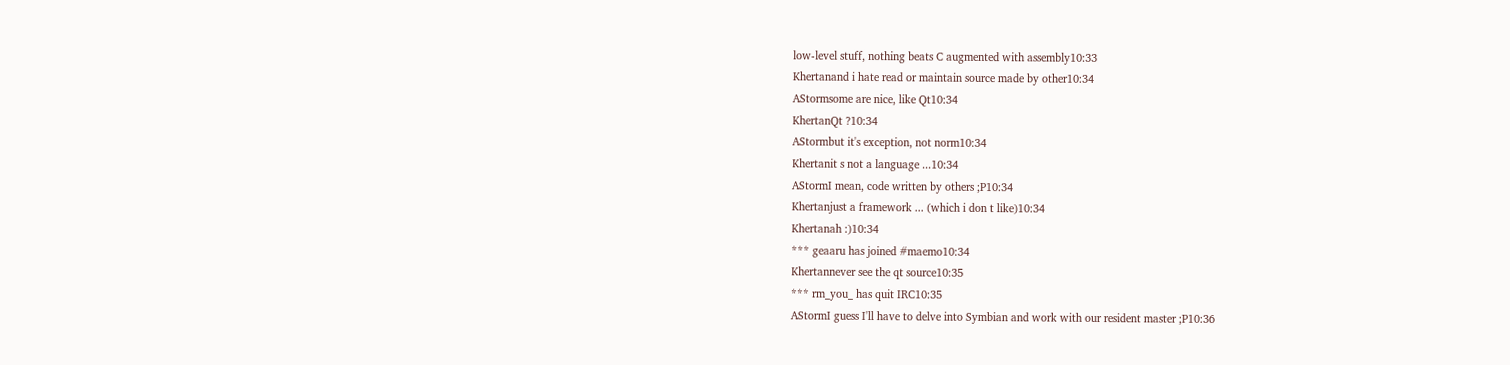low-level stuff, nothing beats C augmented with assembly10:33
Khertanand i hate read or maintain source made by other10:34
AStormsome are nice, like Qt10:34
KhertanQt ?10:34
AStormbut it's exception, not norm10:34
Khertanit s not a language ...10:34
AStormI mean, code written by others ;P10:34
Khertanjust a framework ... (which i don t like)10:34
Khertanah :)10:34
*** geaaru has joined #maemo10:34
Khertannever see the qt source10:35
*** rm_you_ has quit IRC10:35
AStormI guess I'll have to delve into Symbian and work with our resident master ;P10:36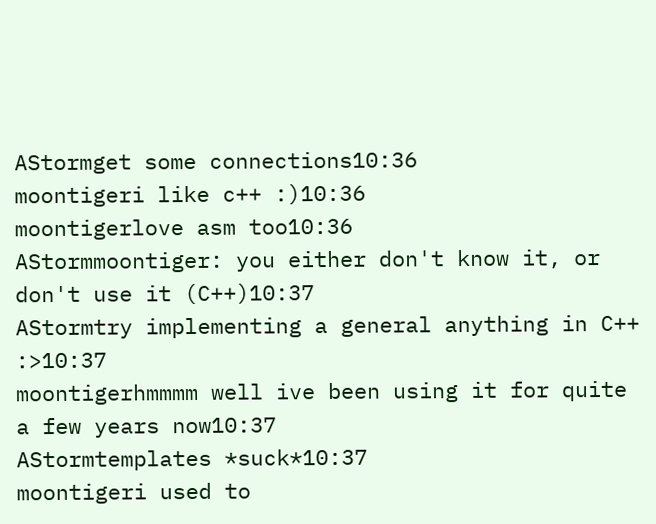AStormget some connections10:36
moontigeri like c++ :)10:36
moontigerlove asm too10:36
AStormmoontiger: you either don't know it, or don't use it (C++)10:37
AStormtry implementing a general anything in C++ :>10:37
moontigerhmmmm well ive been using it for quite a few years now10:37
AStormtemplates *suck*10:37
moontigeri used to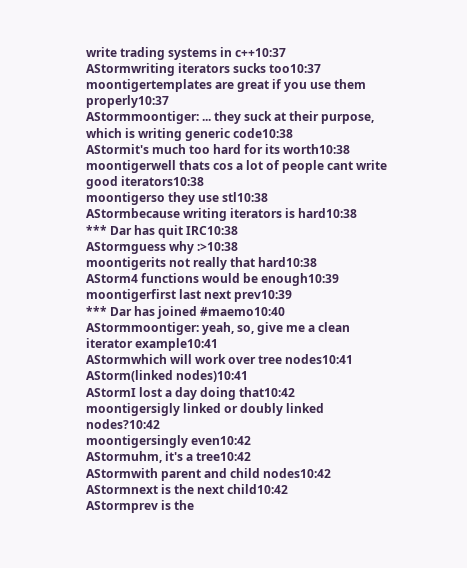write trading systems in c++10:37
AStormwriting iterators sucks too10:37
moontigertemplates are great if you use them properly10:37
AStormmoontiger: ... they suck at their purpose, which is writing generic code10:38
AStormit's much too hard for its worth10:38
moontigerwell thats cos a lot of people cant write good iterators10:38
moontigerso they use stl10:38
AStormbecause writing iterators is hard10:38
*** Dar has quit IRC10:38
AStormguess why :>10:38
moontigerits not really that hard10:38
AStorm4 functions would be enough10:39
moontigerfirst last next prev10:39
*** Dar has joined #maemo10:40
AStormmoontiger: yeah, so, give me a clean iterator example10:41
AStormwhich will work over tree nodes10:41
AStorm(linked nodes)10:41
AStormI lost a day doing that10:42
moontigersigly linked or doubly linked nodes?10:42
moontigersingly even10:42
AStormuhm, it's a tree10:42
AStormwith parent and child nodes10:42
AStormnext is the next child10:42
AStormprev is the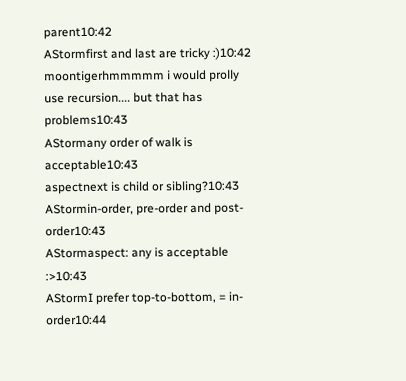parent10:42
AStormfirst and last are tricky :)10:42
moontigerhmmmmm i would prolly use recursion.... but that has problems10:43
AStormany order of walk is acceptable10:43
aspectnext is child or sibling?10:43
AStormin-order, pre-order and post-order10:43
AStormaspect: any is acceptable :>10:43
AStormI prefer top-to-bottom, = in-order10:44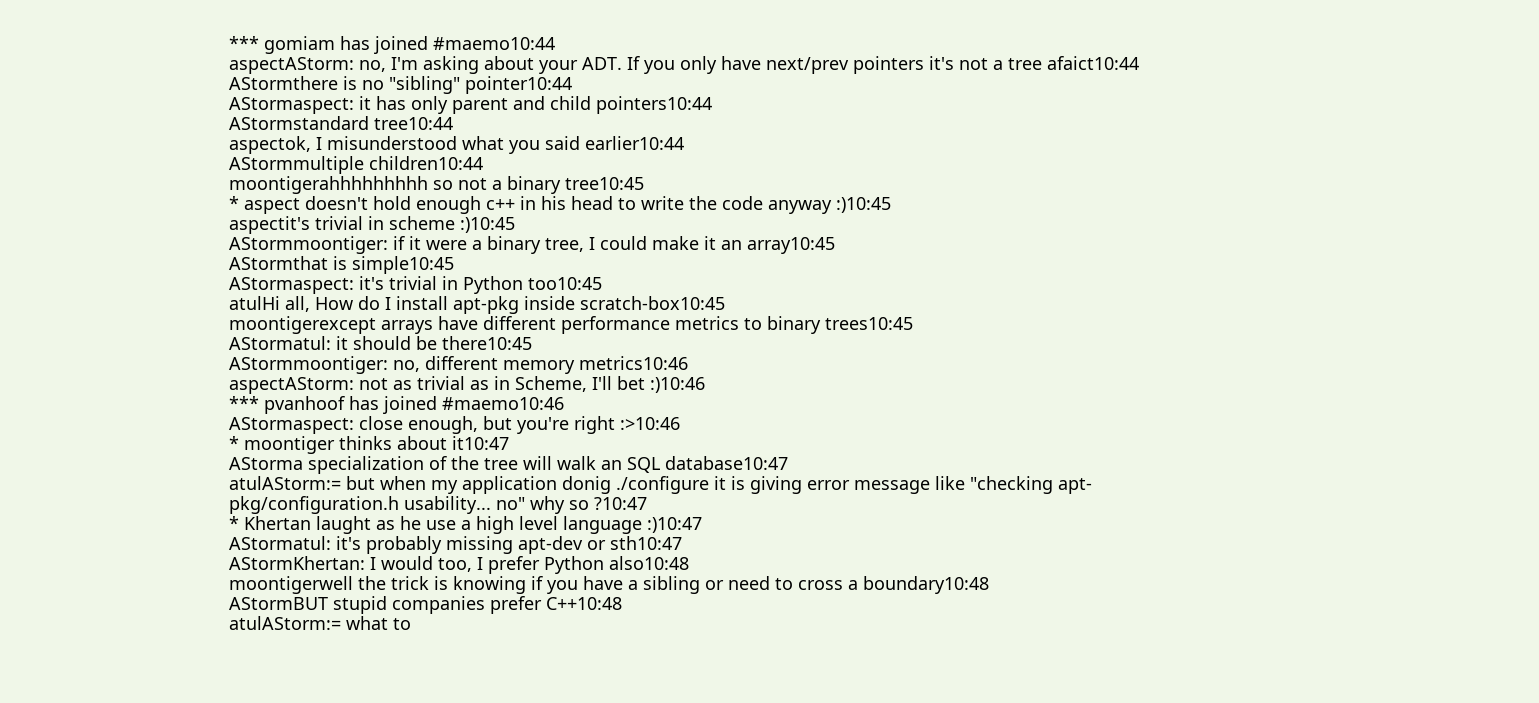*** gomiam has joined #maemo10:44
aspectAStorm: no, I'm asking about your ADT. If you only have next/prev pointers it's not a tree afaict10:44
AStormthere is no "sibling" pointer10:44
AStormaspect: it has only parent and child pointers10:44
AStormstandard tree10:44
aspectok, I misunderstood what you said earlier10:44
AStormmultiple children10:44
moontigerahhhhhhhhh so not a binary tree10:45
* aspect doesn't hold enough c++ in his head to write the code anyway :)10:45
aspectit's trivial in scheme :)10:45
AStormmoontiger: if it were a binary tree, I could make it an array10:45
AStormthat is simple10:45
AStormaspect: it's trivial in Python too10:45
atulHi all, How do I install apt-pkg inside scratch-box10:45
moontigerexcept arrays have different performance metrics to binary trees10:45
AStormatul: it should be there10:45
AStormmoontiger: no, different memory metrics10:46
aspectAStorm: not as trivial as in Scheme, I'll bet :)10:46
*** pvanhoof has joined #maemo10:46
AStormaspect: close enough, but you're right :>10:46
* moontiger thinks about it10:47
AStorma specialization of the tree will walk an SQL database10:47
atulAStorm:= but when my application donig ./configure it is giving error message like "checking apt-pkg/configuration.h usability... no" why so ?10:47
* Khertan laught as he use a high level language :)10:47
AStormatul: it's probably missing apt-dev or sth10:47
AStormKhertan: I would too, I prefer Python also10:48
moontigerwell the trick is knowing if you have a sibling or need to cross a boundary10:48
AStormBUT stupid companies prefer C++10:48
atulAStorm:= what to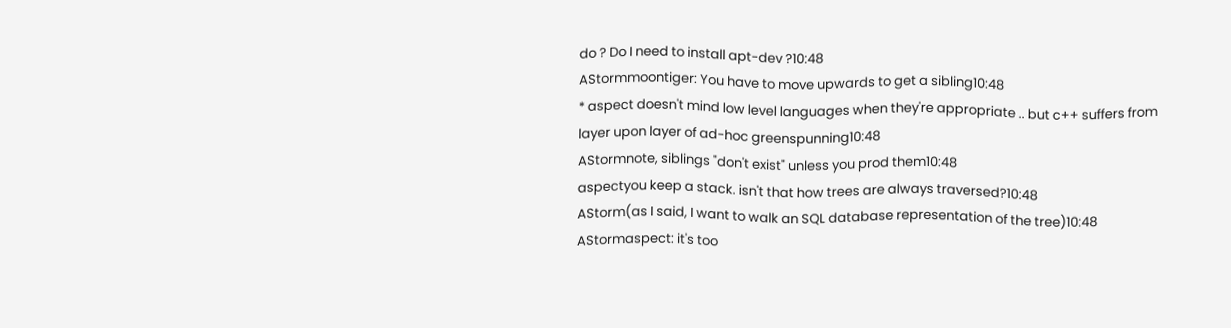do ? Do I need to install apt-dev ?10:48
AStormmoontiger: You have to move upwards to get a sibling10:48
* aspect doesn't mind low level languages when they're appropriate .. but c++ suffers from layer upon layer of ad-hoc greenspunning10:48
AStormnote, siblings "don't exist" unless you prod them10:48
aspectyou keep a stack. isn't that how trees are always traversed?10:48
AStorm(as I said, I want to walk an SQL database representation of the tree)10:48
AStormaspect: it's too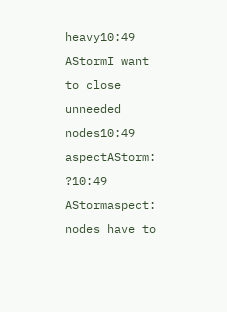heavy10:49
AStormI want to close unneeded nodes10:49
aspectAStorm: ?10:49
AStormaspect: nodes have to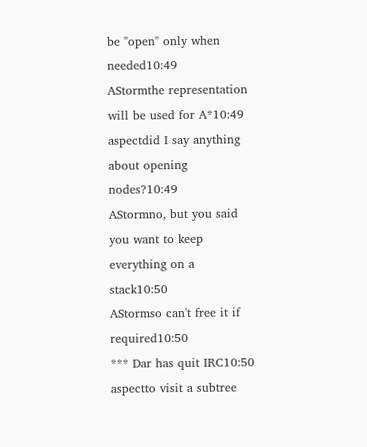be "open" only when needed10:49
AStormthe representation will be used for A*10:49
aspectdid I say anything about opening nodes?10:49
AStormno, but you said you want to keep everything on a stack10:50
AStormso can't free it if required10:50
*** Dar has quit IRC10:50
aspectto visit a subtree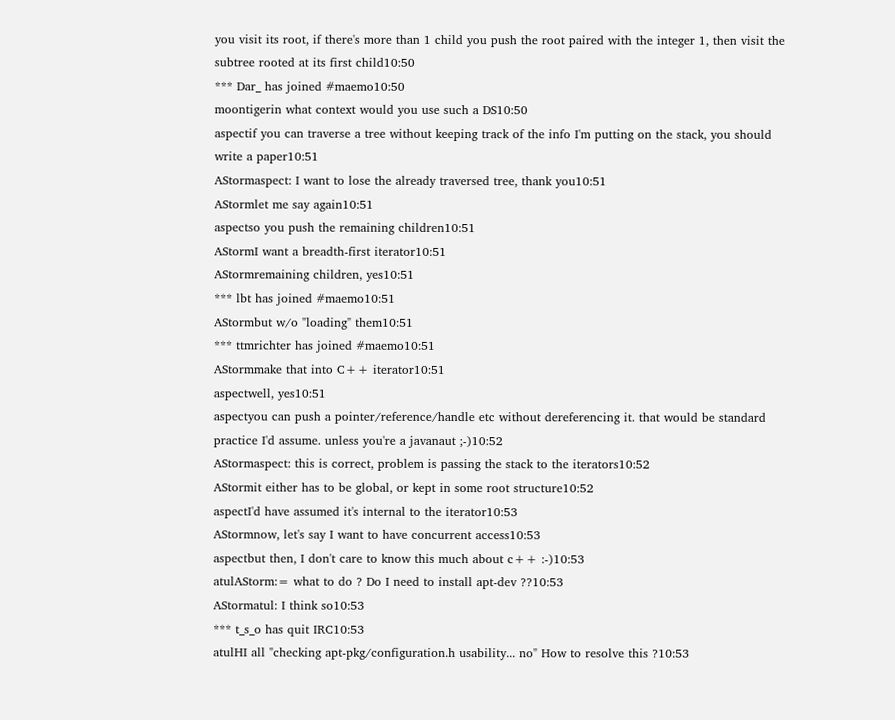you visit its root, if there's more than 1 child you push the root paired with the integer 1, then visit the subtree rooted at its first child10:50
*** Dar_ has joined #maemo10:50
moontigerin what context would you use such a DS10:50
aspectif you can traverse a tree without keeping track of the info I'm putting on the stack, you should write a paper10:51
AStormaspect: I want to lose the already traversed tree, thank you10:51
AStormlet me say again10:51
aspectso you push the remaining children10:51
AStormI want a breadth-first iterator10:51
AStormremaining children, yes10:51
*** lbt has joined #maemo10:51
AStormbut w/o "loading" them10:51
*** ttmrichter has joined #maemo10:51
AStormmake that into C++ iterator10:51
aspectwell, yes10:51
aspectyou can push a pointer/reference/handle etc without dereferencing it. that would be standard practice I'd assume. unless you're a javanaut ;-)10:52
AStormaspect: this is correct, problem is passing the stack to the iterators10:52
AStormit either has to be global, or kept in some root structure10:52
aspectI'd have assumed it's internal to the iterator10:53
AStormnow, let's say I want to have concurrent access10:53
aspectbut then, I don't care to know this much about c++ :-)10:53
atulAStorm:= what to do ? Do I need to install apt-dev ??10:53
AStormatul: I think so10:53
*** t_s_o has quit IRC10:53
atulHI all "checking apt-pkg/configuration.h usability... no" How to resolve this ?10:53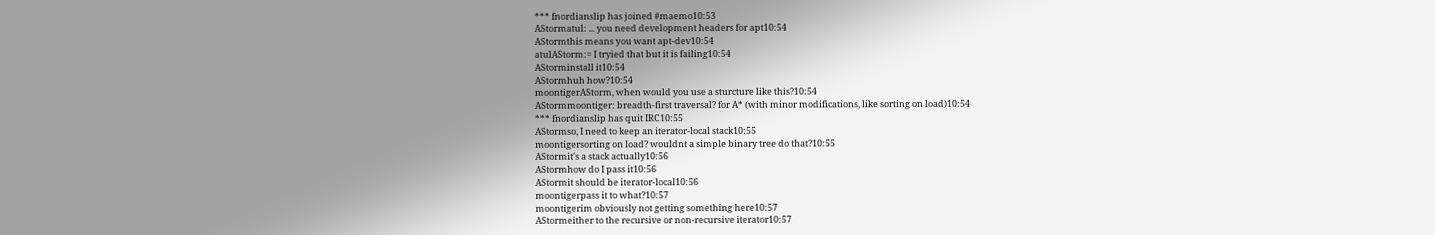*** fnordianslip has joined #maemo10:53
AStormatul: ... you need development headers for apt10:54
AStormthis means you want apt-dev10:54
atulAStorm:= I tryied that but it is failing10:54
AStorminstall it10:54
AStormhuh how?10:54
moontigerAStorm, when would you use a sturcture like this?10:54
AStormmoontiger: breadth-first traversal? for A* (with minor modifications, like sorting on load)10:54
*** fnordianslip has quit IRC10:55
AStormso, I need to keep an iterator-local stack10:55
moontigersorting on load? wouldnt a simple binary tree do that?10:55
AStormit's a stack actually10:56
AStormhow do I pass it10:56
AStormit should be iterator-local10:56
moontigerpass it to what?10:57
moontigerim obviously not getting something here10:57
AStormeither to the recursive or non-recursive iterator10:57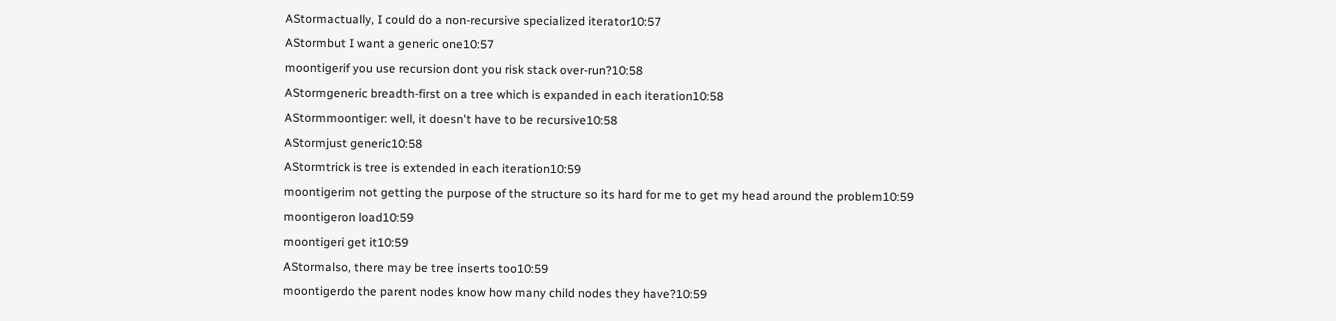AStormactually, I could do a non-recursive specialized iterator10:57
AStormbut I want a generic one10:57
moontigerif you use recursion dont you risk stack over-run?10:58
AStormgeneric breadth-first on a tree which is expanded in each iteration10:58
AStormmoontiger: well, it doesn't have to be recursive10:58
AStormjust generic10:58
AStormtrick is tree is extended in each iteration10:59
moontigerim not getting the purpose of the structure so its hard for me to get my head around the problem10:59
moontigeron load10:59
moontigeri get it10:59
AStormalso, there may be tree inserts too10:59
moontigerdo the parent nodes know how many child nodes they have?10:59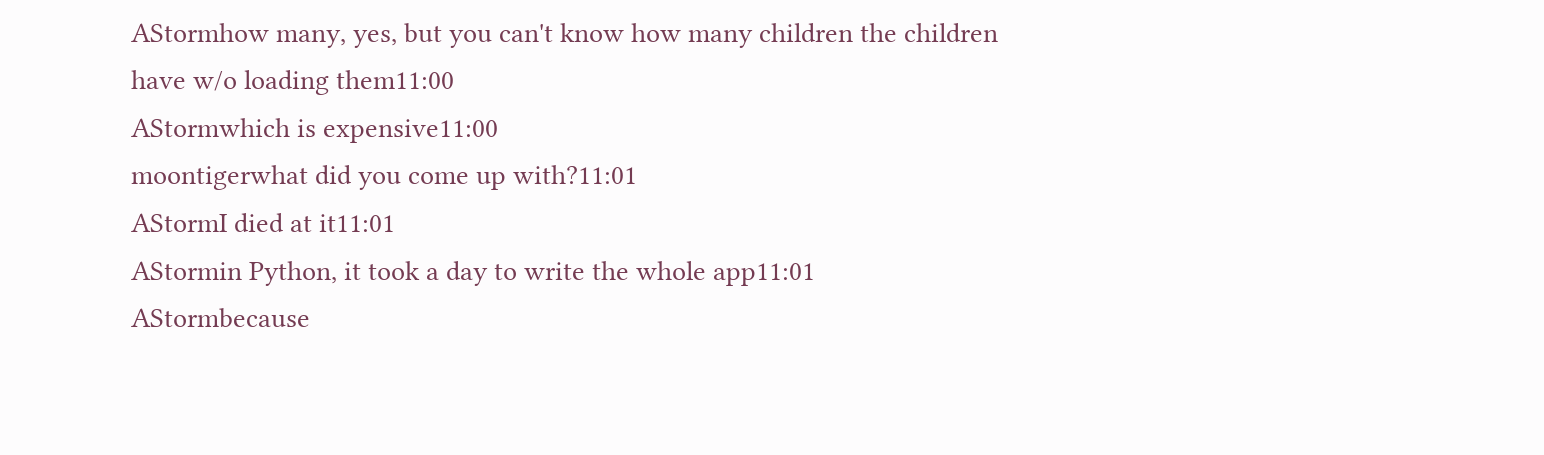AStormhow many, yes, but you can't know how many children the children have w/o loading them11:00
AStormwhich is expensive11:00
moontigerwhat did you come up with?11:01
AStormI died at it11:01
AStormin Python, it took a day to write the whole app11:01
AStormbecause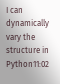I can dynamically vary the structure in Python11:02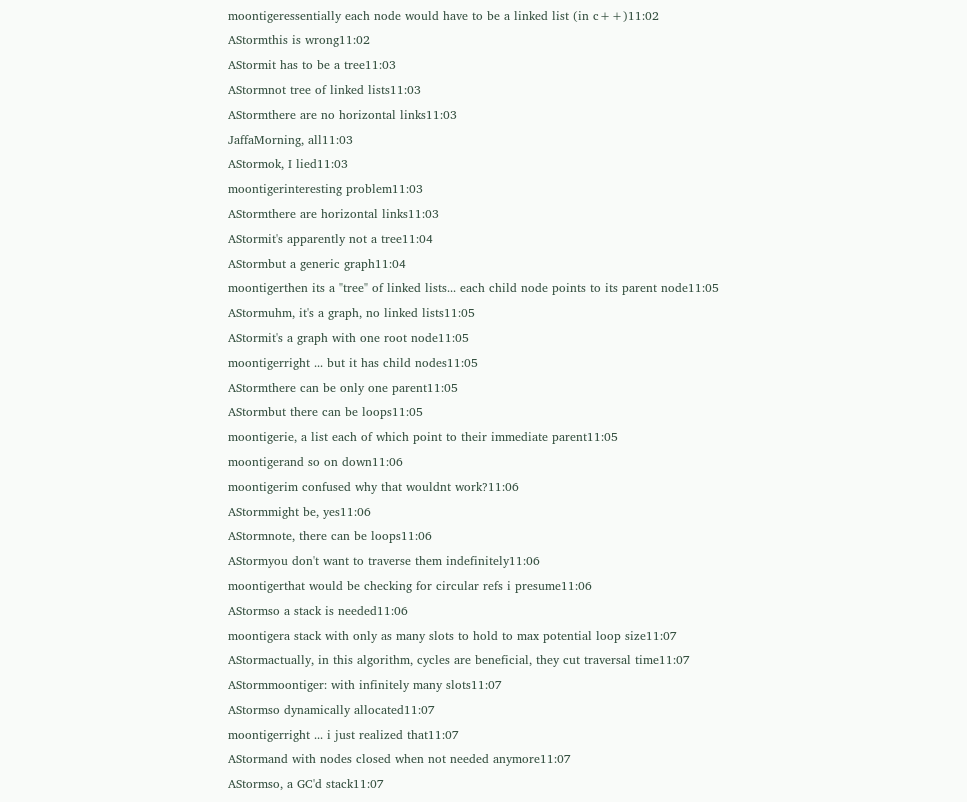moontigeressentially each node would have to be a linked list (in c++)11:02
AStormthis is wrong11:02
AStormit has to be a tree11:03
AStormnot tree of linked lists11:03
AStormthere are no horizontal links11:03
JaffaMorning, all11:03
AStormok, I lied11:03
moontigerinteresting problem11:03
AStormthere are horizontal links11:03
AStormit's apparently not a tree11:04
AStormbut a generic graph11:04
moontigerthen its a "tree" of linked lists... each child node points to its parent node11:05
AStormuhm, it's a graph, no linked lists11:05
AStormit's a graph with one root node11:05
moontigerright ... but it has child nodes11:05
AStormthere can be only one parent11:05
AStormbut there can be loops11:05
moontigerie, a list each of which point to their immediate parent11:05
moontigerand so on down11:06
moontigerim confused why that wouldnt work?11:06
AStormmight be, yes11:06
AStormnote, there can be loops11:06
AStormyou don't want to traverse them indefinitely11:06
moontigerthat would be checking for circular refs i presume11:06
AStormso a stack is needed11:06
moontigera stack with only as many slots to hold to max potential loop size11:07
AStormactually, in this algorithm, cycles are beneficial, they cut traversal time11:07
AStormmoontiger: with infinitely many slots11:07
AStormso dynamically allocated11:07
moontigerright ... i just realized that11:07
AStormand with nodes closed when not needed anymore11:07
AStormso, a GC'd stack11:07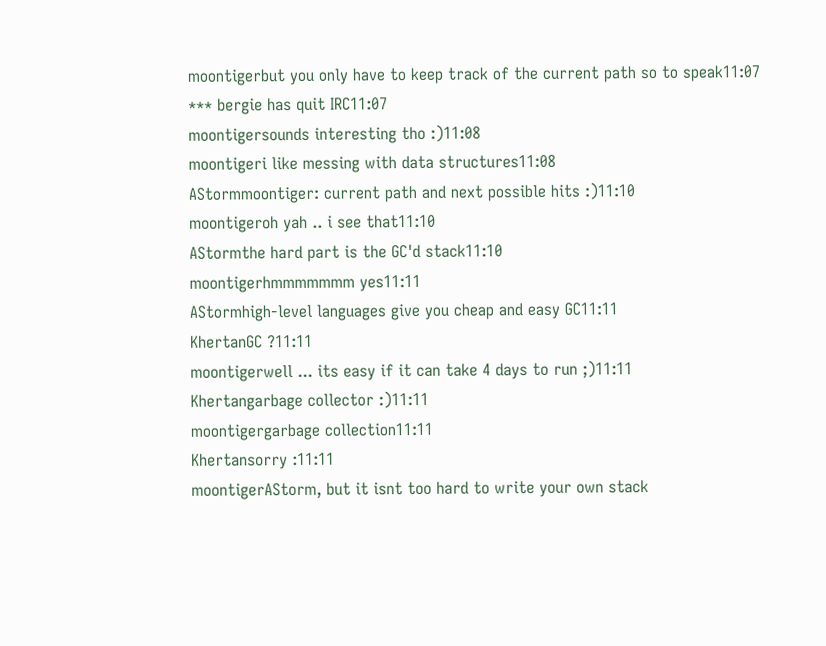moontigerbut you only have to keep track of the current path so to speak11:07
*** bergie has quit IRC11:07
moontigersounds interesting tho :)11:08
moontigeri like messing with data structures11:08
AStormmoontiger: current path and next possible hits :)11:10
moontigeroh yah .. i see that11:10
AStormthe hard part is the GC'd stack11:10
moontigerhmmmmmmm yes11:11
AStormhigh-level languages give you cheap and easy GC11:11
KhertanGC ?11:11
moontigerwell ... its easy if it can take 4 days to run ;)11:11
Khertangarbage collector :)11:11
moontigergarbage collection11:11
Khertansorry :11:11
moontigerAStorm, but it isnt too hard to write your own stack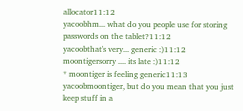allocator11:12
yacoobhm... what do you people use for storing passwords on the tablet?11:12
yacoobthat's very... generic :)11:12
moontigersorry .... its late :)11:12
* moontiger is feeling generic11:13
yacoobmoontiger, but do you mean that you just keep stuff in a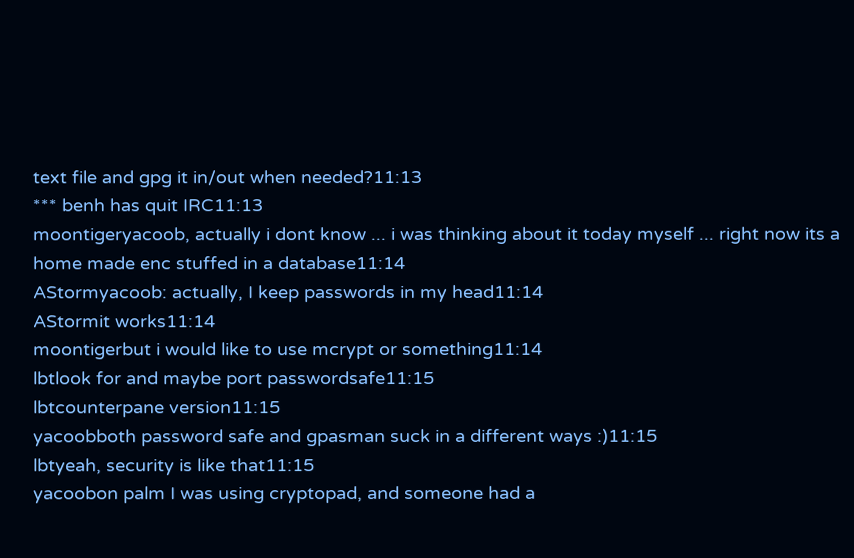text file and gpg it in/out when needed?11:13
*** benh has quit IRC11:13
moontigeryacoob, actually i dont know ... i was thinking about it today myself ... right now its a home made enc stuffed in a database11:14
AStormyacoob: actually, I keep passwords in my head11:14
AStormit works11:14
moontigerbut i would like to use mcrypt or something11:14
lbtlook for and maybe port passwordsafe11:15
lbtcounterpane version11:15
yacoobboth password safe and gpasman suck in a different ways :)11:15
lbtyeah, security is like that11:15
yacoobon palm I was using cryptopad, and someone had a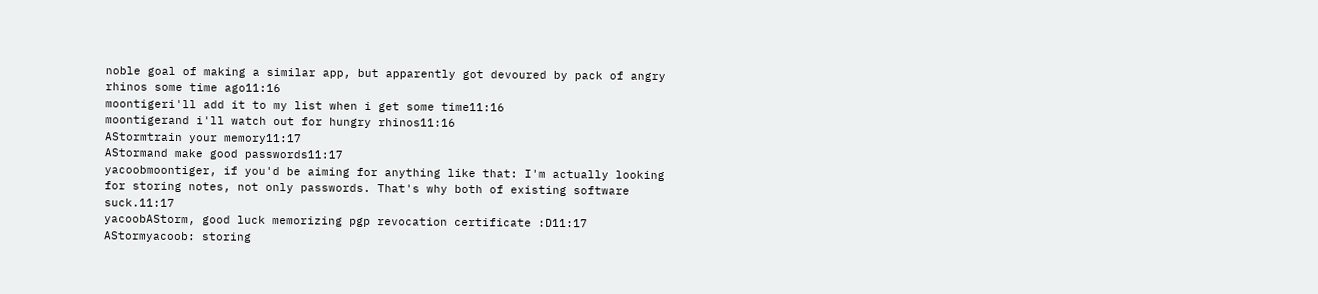noble goal of making a similar app, but apparently got devoured by pack of angry rhinos some time ago11:16
moontigeri'll add it to my list when i get some time11:16
moontigerand i'll watch out for hungry rhinos11:16
AStormtrain your memory11:17
AStormand make good passwords11:17
yacoobmoontiger, if you'd be aiming for anything like that: I'm actually looking for storing notes, not only passwords. That's why both of existing software suck.11:17
yacoobAStorm, good luck memorizing pgp revocation certificate :D11:17
AStormyacoob: storing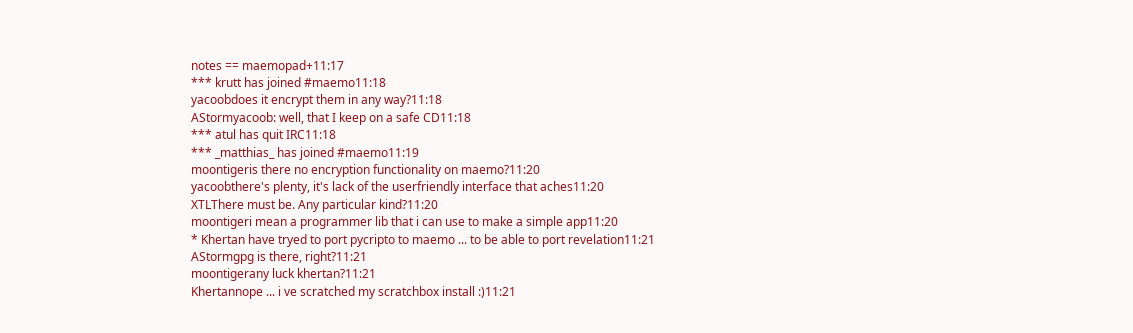notes == maemopad+11:17
*** krutt has joined #maemo11:18
yacoobdoes it encrypt them in any way?11:18
AStormyacoob: well, that I keep on a safe CD11:18
*** atul has quit IRC11:18
*** _matthias_ has joined #maemo11:19
moontigeris there no encryption functionality on maemo?11:20
yacoobthere's plenty, it's lack of the userfriendly interface that aches11:20
XTLThere must be. Any particular kind?11:20
moontigeri mean a programmer lib that i can use to make a simple app11:20
* Khertan have tryed to port pycripto to maemo ... to be able to port revelation11:21
AStormgpg is there, right?11:21
moontigerany luck khertan?11:21
Khertannope ... i ve scratched my scratchbox install :)11:21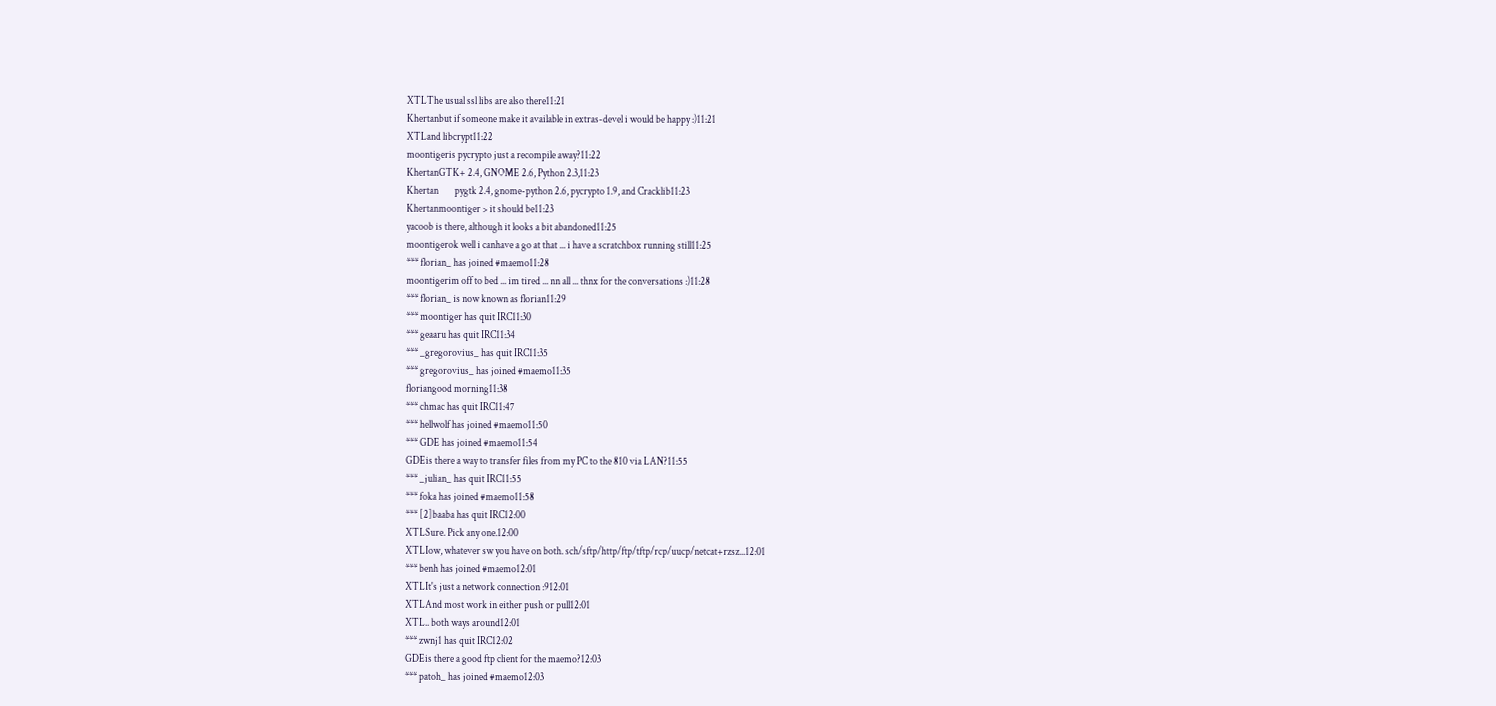XTLThe usual ssl libs are also there11:21
Khertanbut if someone make it available in extras-devel i would be happy :)11:21
XTLand libcrypt11:22
moontigeris pycrypto just a recompile away?11:22
KhertanGTK+ 2.4, GNOME 2.6, Python 2.3,11:23
Khertan        pygtk 2.4, gnome-python 2.6, pycrypto 1.9, and Cracklib11:23
Khertanmoontiger > it should be11:23
yacoob is there, although it looks a bit abandoned11:25
moontigerok well i canhave a go at that ... i have a scratchbox running still11:25
*** florian_ has joined #maemo11:28
moontigerim off to bed ... im tired ... nn all ... thnx for the conversations :)11:28
*** florian_ is now known as florian11:29
*** moontiger has quit IRC11:30
*** geaaru has quit IRC11:34
*** _gregorovius_ has quit IRC11:35
*** gregorovius_ has joined #maemo11:35
floriangood morning11:38
*** chmac has quit IRC11:47
*** hellwolf has joined #maemo11:50
*** GDE has joined #maemo11:54
GDEis there a way to transfer files from my PC to the 810 via LAN?11:55
*** _julian_ has quit IRC11:55
*** foka has joined #maemo11:58
*** [2]baaba has quit IRC12:00
XTLSure. Pick any one.12:00
XTLIow, whatever sw you have on both. sch/sftp/http/ftp/tftp/rcp/uucp/netcat+rzsz...12:01
*** benh has joined #maemo12:01
XTLIt's just a network connection :912:01
XTLAnd most work in either push or pull12:01
XTL.. both ways around12:01
*** zwnj1 has quit IRC12:02
GDEis there a good ftp client for the maemo?12:03
*** patoh_ has joined #maemo12:03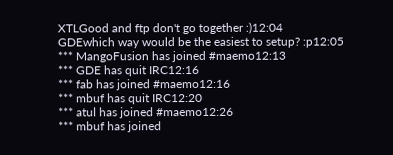XTLGood and ftp don't go together :)12:04
GDEwhich way would be the easiest to setup? :p12:05
*** MangoFusion has joined #maemo12:13
*** GDE has quit IRC12:16
*** fab has joined #maemo12:16
*** mbuf has quit IRC12:20
*** atul has joined #maemo12:26
*** mbuf has joined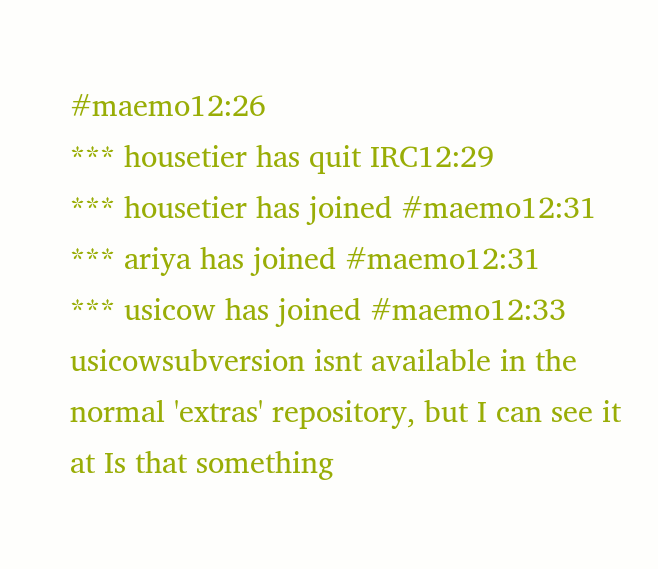#maemo12:26
*** housetier has quit IRC12:29
*** housetier has joined #maemo12:31
*** ariya has joined #maemo12:31
*** usicow has joined #maemo12:33
usicowsubversion isnt available in the normal 'extras' repository, but I can see it at Is that something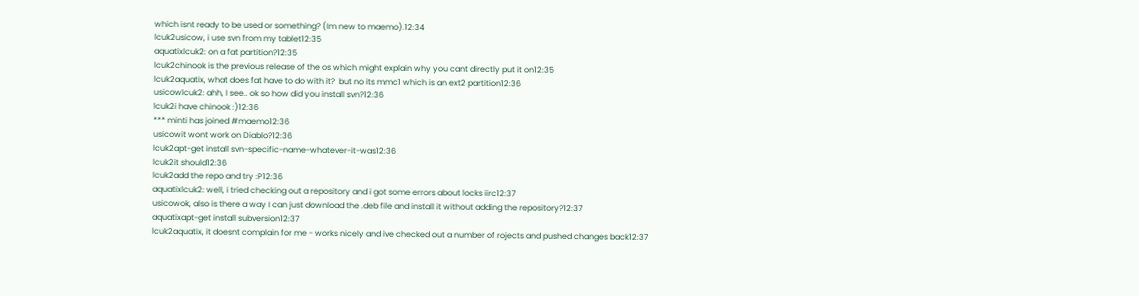which isnt ready to be used or something? (Im new to maemo).12:34
lcuk2usicow, i use svn from my tablet12:35
aquatixlcuk2: on a fat partition?12:35
lcuk2chinook is the previous release of the os which might explain why you cant directly put it on12:35
lcuk2aquatix, what does fat have to do with it?  but no its mmc1 which is an ext2 partition12:36
usicowlcuk2: ahh, I see.. ok so how did you install svn?12:36
lcuk2i have chinook :)12:36
*** minti has joined #maemo12:36
usicowit wont work on Diablo?12:36
lcuk2apt-get install svn-specific-name-whatever-it-was12:36
lcuk2it should12:36
lcuk2add the repo and try :P12:36
aquatixlcuk2: well, i tried checking out a repository and i got some errors about locks iirc12:37
usicowok, also is there a way I can just download the .deb file and install it without adding the repository?12:37
aquatixapt-get install subversion12:37
lcuk2aquatix, it doesnt complain for me - works nicely and ive checked out a number of rojects and pushed changes back12:37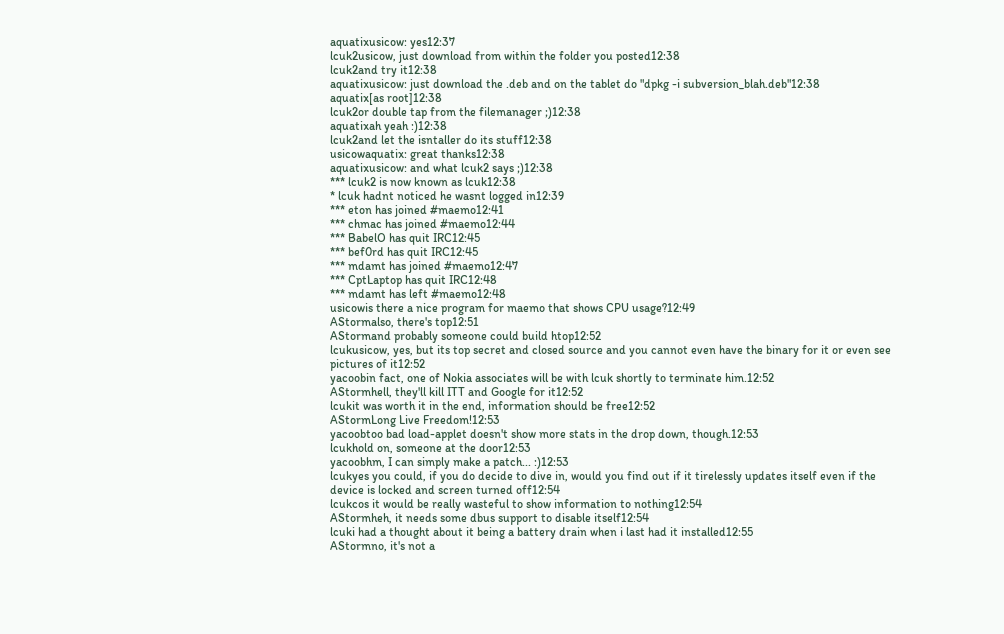aquatixusicow: yes12:37
lcuk2usicow, just download from within the folder you posted12:38
lcuk2and try it12:38
aquatixusicow: just download the .deb and on the tablet do "dpkg -i subversion_blah.deb"12:38
aquatix[as root]12:38
lcuk2or double tap from the filemanager ;)12:38
aquatixah yeah :)12:38
lcuk2and let the isntaller do its stuff12:38
usicowaquatix: great thanks12:38
aquatixusicow: and what lcuk2 says ;)12:38
*** lcuk2 is now known as lcuk12:38
* lcuk hadnt noticed he wasnt logged in12:39
*** eton has joined #maemo12:41
*** chmac has joined #maemo12:44
*** BabelO has quit IRC12:45
*** bef0rd has quit IRC12:45
*** mdamt has joined #maemo12:47
*** CptLaptop has quit IRC12:48
*** mdamt has left #maemo12:48
usicowis there a nice program for maemo that shows CPU usage?12:49
AStormalso, there's top12:51
AStormand probably someone could build htop12:52
lcukusicow, yes, but its top secret and closed source and you cannot even have the binary for it or even see pictures of it12:52
yacoobin fact, one of Nokia associates will be with lcuk shortly to terminate him.12:52
AStormhell, they'll kill ITT and Google for it12:52
lcukit was worth it in the end, information should be free12:52
AStormLong Live Freedom!12:53
yacoobtoo bad load-applet doesn't show more stats in the drop down, though.12:53
lcukhold on, someone at the door12:53
yacoobhm, I can simply make a patch... :)12:53
lcukyes you could, if you do decide to dive in, would you find out if it tirelessly updates itself even if the device is locked and screen turned off12:54
lcukcos it would be really wasteful to show information to nothing12:54
AStormheh, it needs some dbus support to disable itself12:54
lcuki had a thought about it being a battery drain when i last had it installed12:55
AStormno, it's not a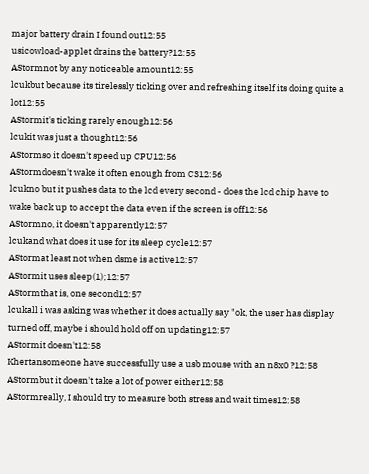major battery drain I found out12:55
usicowload-applet drains the battery?12:55
AStormnot by any noticeable amount12:55
lcukbut because its tirelessly ticking over and refreshing itself its doing quite a lot12:55
AStormit's ticking rarely enough12:56
lcukit was just a thought12:56
AStormso it doesn't speed up CPU12:56
AStormdoesn't wake it often enough from C312:56
lcukno but it pushes data to the lcd every second - does the lcd chip have to wake back up to accept the data even if the screen is off12:56
AStormno, it doesn't apparently12:57
lcukand what does it use for its sleep cycle12:57
AStormat least not when dsme is active12:57
AStormit uses sleep(1);12:57
AStormthat is, one second12:57
lcukall i was asking was whether it does actually say "ok, the user has display turned off, maybe i should hold off on updating12:57
AStormit doesn't12:58
Khertansomeone have successfully use a usb mouse with an n8x0 ?12:58
AStormbut it doesn't take a lot of power either12:58
AStormreally, I should try to measure both stress and wait times12:58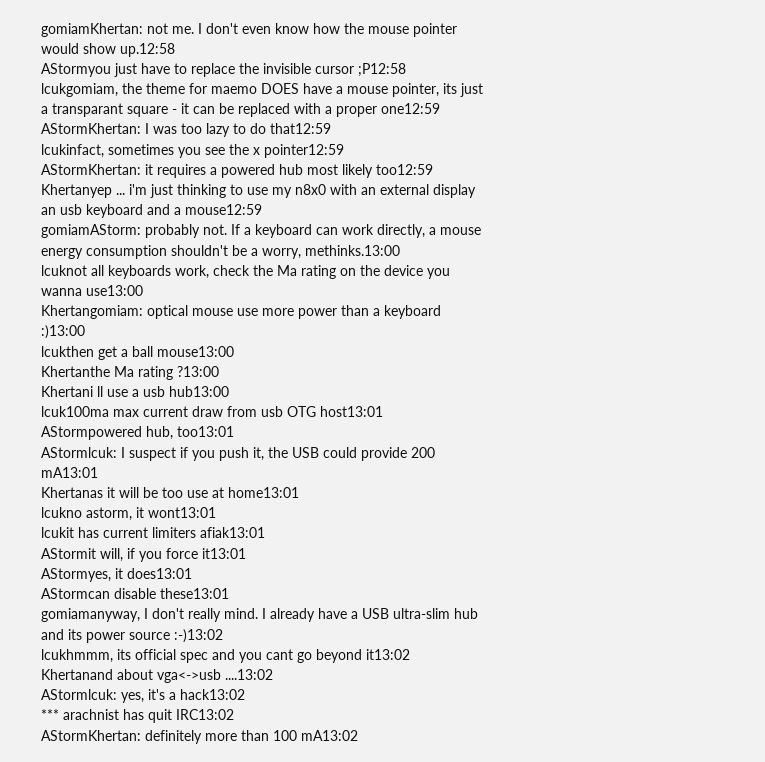gomiamKhertan: not me. I don't even know how the mouse pointer would show up.12:58
AStormyou just have to replace the invisible cursor ;P12:58
lcukgomiam, the theme for maemo DOES have a mouse pointer, its just a transparant square - it can be replaced with a proper one12:59
AStormKhertan: I was too lazy to do that12:59
lcukinfact, sometimes you see the x pointer12:59
AStormKhertan: it requires a powered hub most likely too12:59
Khertanyep ... i'm just thinking to use my n8x0 with an external display an usb keyboard and a mouse12:59
gomiamAStorm: probably not. If a keyboard can work directly, a mouse energy consumption shouldn't be a worry, methinks.13:00
lcuknot all keyboards work, check the Ma rating on the device you wanna use13:00
Khertangomiam: optical mouse use more power than a keyboard :)13:00
lcukthen get a ball mouse13:00
Khertanthe Ma rating ?13:00
Khertani ll use a usb hub13:00
lcuk100ma max current draw from usb OTG host13:01
AStormpowered hub, too13:01
AStormlcuk: I suspect if you push it, the USB could provide 200 mA13:01
Khertanas it will be too use at home13:01
lcukno astorm, it wont13:01
lcukit has current limiters afiak13:01
AStormit will, if you force it13:01
AStormyes, it does13:01
AStormcan disable these13:01
gomiamanyway, I don't really mind. I already have a USB ultra-slim hub and its power source :-)13:02
lcukhmmm, its official spec and you cant go beyond it13:02
Khertanand about vga<->usb ....13:02
AStormlcuk: yes, it's a hack13:02
*** arachnist has quit IRC13:02
AStormKhertan: definitely more than 100 mA13:02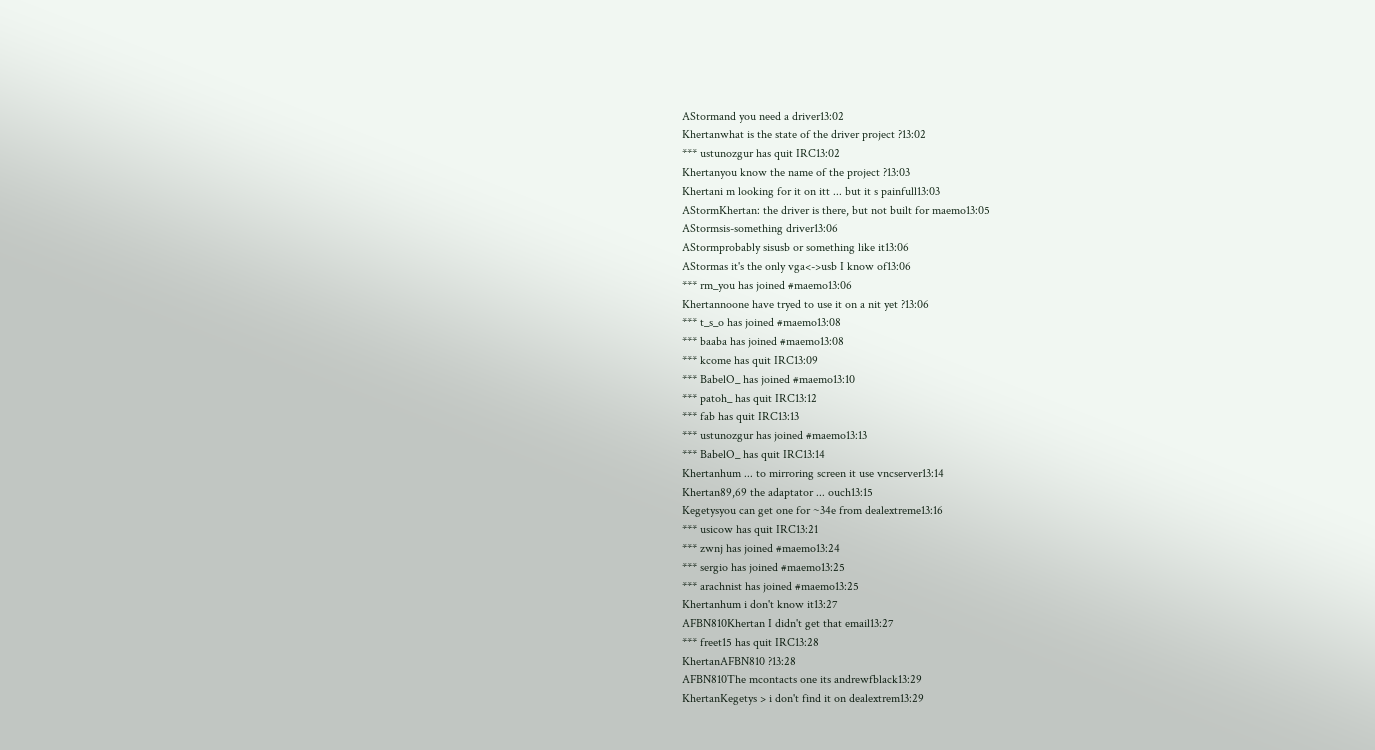AStormand you need a driver13:02
Khertanwhat is the state of the driver project ?13:02
*** ustunozgur has quit IRC13:02
Khertanyou know the name of the project ?13:03
Khertani m looking for it on itt ... but it s painfull13:03
AStormKhertan: the driver is there, but not built for maemo13:05
AStormsis-something driver13:06
AStormprobably sisusb or something like it13:06
AStormas it's the only vga<->usb I know of13:06
*** rm_you has joined #maemo13:06
Khertannoone have tryed to use it on a nit yet ?13:06
*** t_s_o has joined #maemo13:08
*** baaba has joined #maemo13:08
*** kcome has quit IRC13:09
*** BabelO_ has joined #maemo13:10
*** patoh_ has quit IRC13:12
*** fab has quit IRC13:13
*** ustunozgur has joined #maemo13:13
*** BabelO_ has quit IRC13:14
Khertanhum ... to mirroring screen it use vncserver13:14
Khertan89,69 the adaptator ... ouch13:15
Kegetysyou can get one for ~34e from dealextreme13:16
*** usicow has quit IRC13:21
*** zwnj has joined #maemo13:24
*** sergio has joined #maemo13:25
*** arachnist has joined #maemo13:25
Khertanhum i don't know it13:27
AFBN810Khertan I didn't get that email13:27
*** freet15 has quit IRC13:28
KhertanAFBN810 ?13:28
AFBN810The mcontacts one its andrewfblack13:29
KhertanKegetys > i don't find it on dealextrem13:29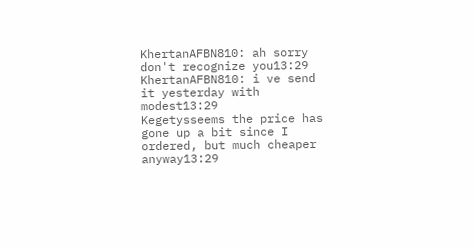KhertanAFBN810: ah sorry don't recognize you13:29
KhertanAFBN810: i ve send it yesterday with modest13:29
Kegetysseems the price has gone up a bit since I ordered, but much cheaper anyway13:29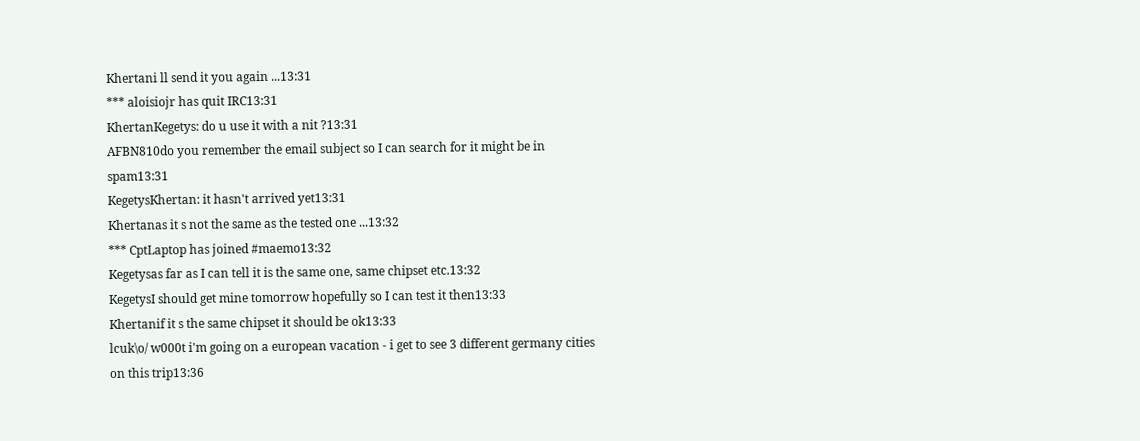Khertani ll send it you again ...13:31
*** aloisiojr has quit IRC13:31
KhertanKegetys: do u use it with a nit ?13:31
AFBN810do you remember the email subject so I can search for it might be in spam13:31
KegetysKhertan: it hasn't arrived yet13:31
Khertanas it s not the same as the tested one ...13:32
*** CptLaptop has joined #maemo13:32
Kegetysas far as I can tell it is the same one, same chipset etc.13:32
KegetysI should get mine tomorrow hopefully so I can test it then13:33
Khertanif it s the same chipset it should be ok13:33
lcuk\o/ w000t i'm going on a european vacation - i get to see 3 different germany cities on this trip13:36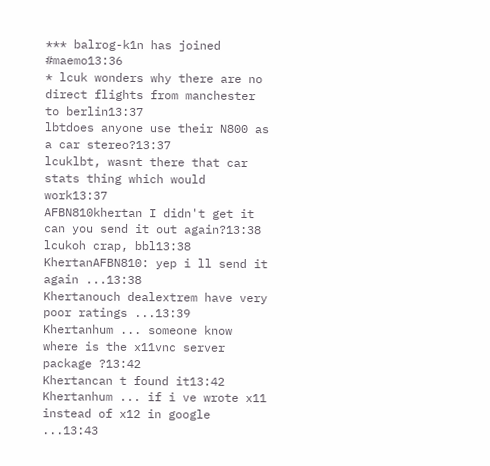*** balrog-k1n has joined #maemo13:36
* lcuk wonders why there are no direct flights from manchester to berlin13:37
lbtdoes anyone use their N800 as a car stereo?13:37
lcuklbt, wasnt there that car stats thing which would work13:37
AFBN810khertan I didn't get it can you send it out again?13:38
lcukoh crap, bbl13:38
KhertanAFBN810: yep i ll send it again ...13:38
Khertanouch dealextrem have very poor ratings ...13:39
Khertanhum ... someone know where is the x11vnc server package ?13:42
Khertancan t found it13:42
Khertanhum ... if i ve wrote x11 instead of x12 in google ...13:43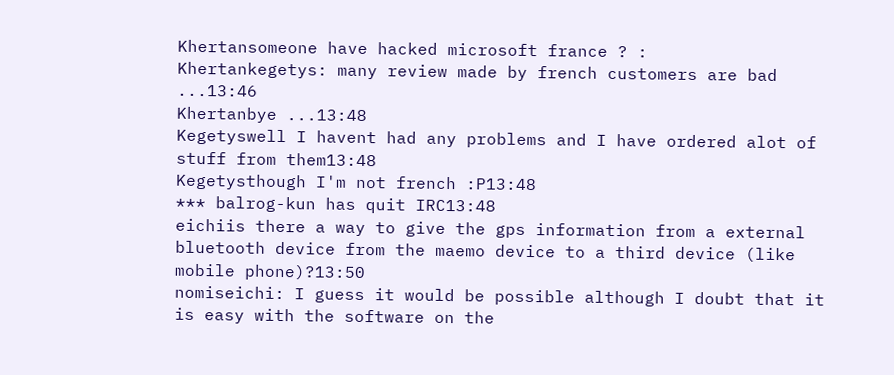Khertansomeone have hacked microsoft france ? :
Khertankegetys: many review made by french customers are bad ...13:46
Khertanbye ...13:48
Kegetyswell I havent had any problems and I have ordered alot of stuff from them13:48
Kegetysthough I'm not french :P13:48
*** balrog-kun has quit IRC13:48
eichiis there a way to give the gps information from a external bluetooth device from the maemo device to a third device (like mobile phone)?13:50
nomiseichi: I guess it would be possible although I doubt that it is easy with the software on the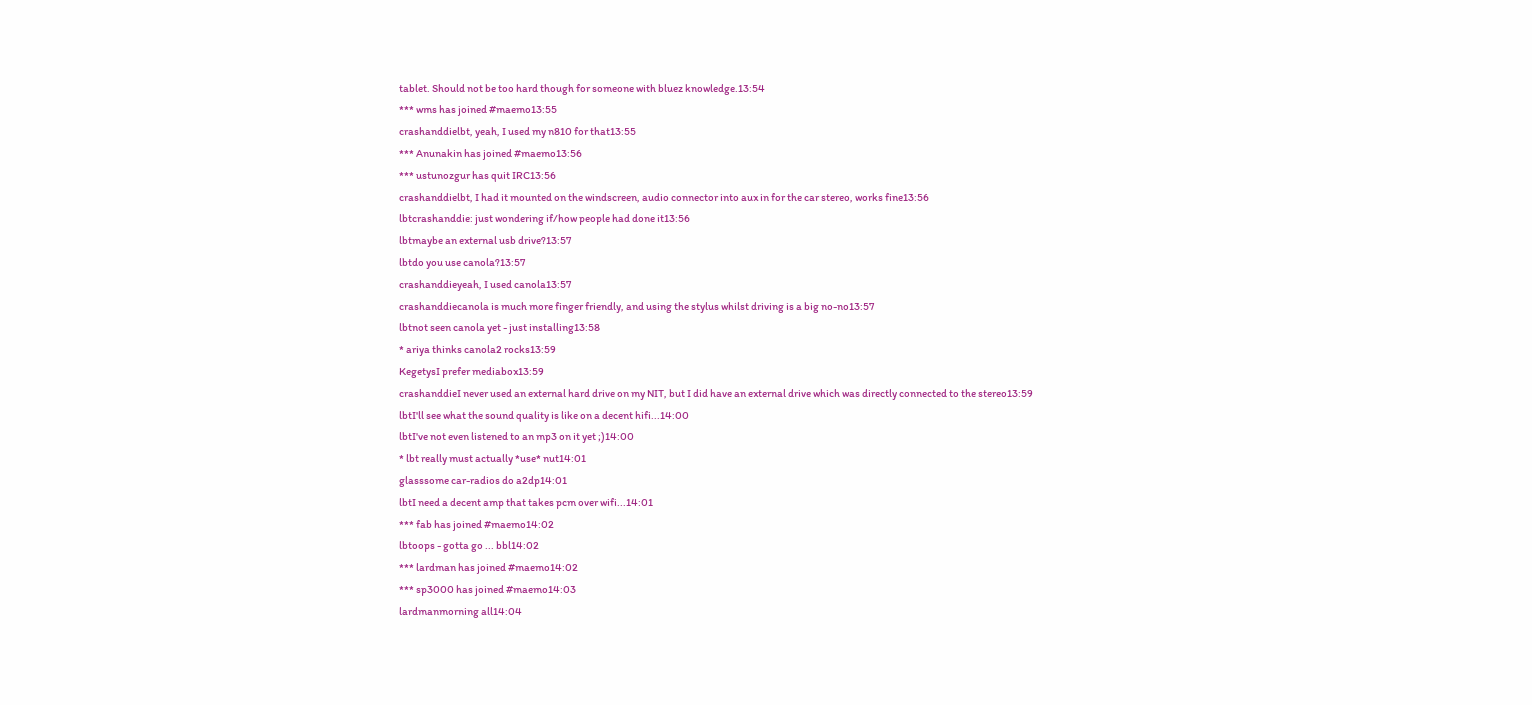tablet. Should not be too hard though for someone with bluez knowledge.13:54
*** wms has joined #maemo13:55
crashanddielbt, yeah, I used my n810 for that13:55
*** Anunakin has joined #maemo13:56
*** ustunozgur has quit IRC13:56
crashanddielbt, I had it mounted on the windscreen, audio connector into aux in for the car stereo, works fine13:56
lbtcrashanddie: just wondering if/how people had done it13:56
lbtmaybe an external usb drive?13:57
lbtdo you use canola?13:57
crashanddieyeah, I used canola13:57
crashanddiecanola is much more finger friendly, and using the stylus whilst driving is a big no-no13:57
lbtnot seen canola yet - just installing13:58
* ariya thinks canola2 rocks13:59
KegetysI prefer mediabox13:59
crashanddieI never used an external hard drive on my NIT, but I did have an external drive which was directly connected to the stereo13:59
lbtI'll see what the sound quality is like on a decent hifi...14:00
lbtI've not even listened to an mp3 on it yet ;)14:00
* lbt really must actually *use* nut14:01
glasssome car-radios do a2dp14:01
lbtI need a decent amp that takes pcm over wifi...14:01
*** fab has joined #maemo14:02
lbtoops - gotta go ... bbl14:02
*** lardman has joined #maemo14:02
*** sp3000 has joined #maemo14:03
lardmanmorning all14:04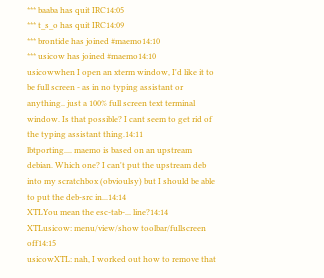*** baaba has quit IRC14:05
*** t_s_o has quit IRC14:09
*** brontide has joined #maemo14:10
*** usicow has joined #maemo14:10
usicowwhen I open an xterm window, I'd like it to be full screen - as in no typing assistant or anything.. just a 100% full screen text terminal window. Is that possible? I cant seem to get rid of the typing assistant thing.14:11
lbtporting.... maemo is based on an upstream debian. Which one? I can't put the upstream deb into my scratchbox (obvioulsy) but I should be able to put the deb-src in...14:14
XTLYou mean the esc-tab-... line?14:14
XTLusicow: menu/view/show toolbar/fullscreen off14:15
usicowXTL: nah, I worked out how to remove that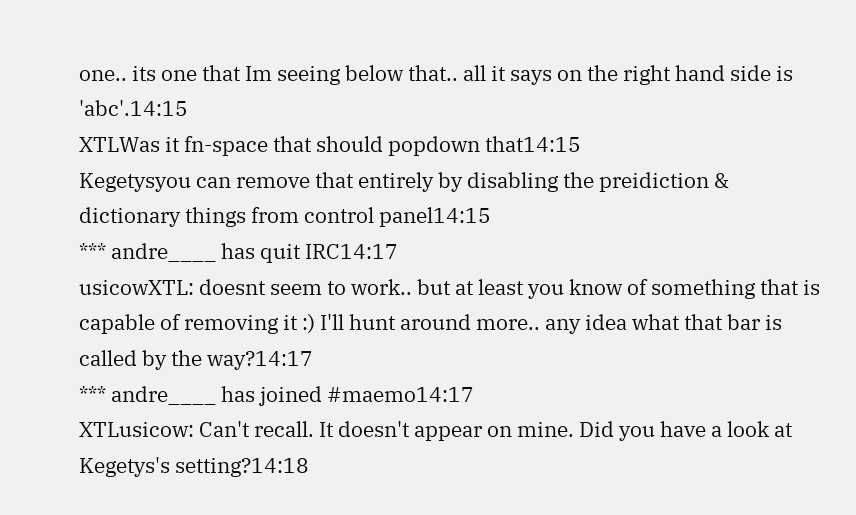one.. its one that Im seeing below that.. all it says on the right hand side is 'abc'.14:15
XTLWas it fn-space that should popdown that14:15
Kegetysyou can remove that entirely by disabling the preidiction & dictionary things from control panel14:15
*** andre____ has quit IRC14:17
usicowXTL: doesnt seem to work.. but at least you know of something that is capable of removing it :) I'll hunt around more.. any idea what that bar is called by the way?14:17
*** andre____ has joined #maemo14:17
XTLusicow: Can't recall. It doesn't appear on mine. Did you have a look at Kegetys's setting?14:18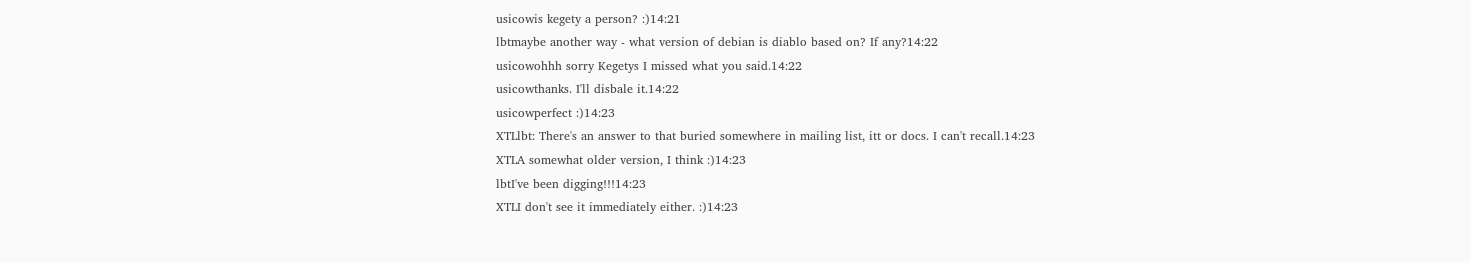usicowis kegety a person? :)14:21
lbtmaybe another way - what version of debian is diablo based on? If any?14:22
usicowohhh sorry Kegetys I missed what you said.14:22
usicowthanks. I'll disbale it.14:22
usicowperfect :)14:23
XTLlbt: There's an answer to that buried somewhere in mailing list, itt or docs. I can't recall.14:23
XTLA somewhat older version, I think :)14:23
lbtI've been digging!!!14:23
XTLI don't see it immediately either. :)14:23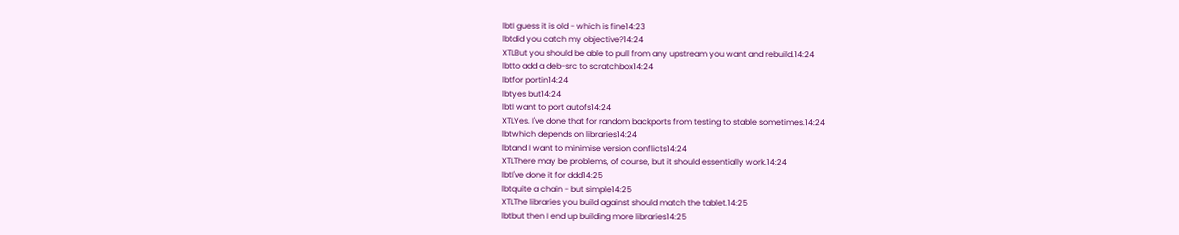lbtI guess it is old - which is fine14:23
lbtdid you catch my objective?14:24
XTLBut you should be able to pull from any upstream you want and rebuild.14:24
lbtto add a deb-src to scratchbox14:24
lbtfor portin14:24
lbtyes but14:24
lbtI want to port autofs14:24
XTLYes. I've done that for random backports from testing to stable sometimes.14:24
lbtwhich depends on libraries14:24
lbtand I want to minimise version conflicts14:24
XTLThere may be problems, of course, but it should essentially work.14:24
lbtI've done it for ddd14:25
lbtquite a chain - but simple14:25
XTLThe libraries you build against should match the tablet.14:25
lbtbut then I end up building more libraries14:25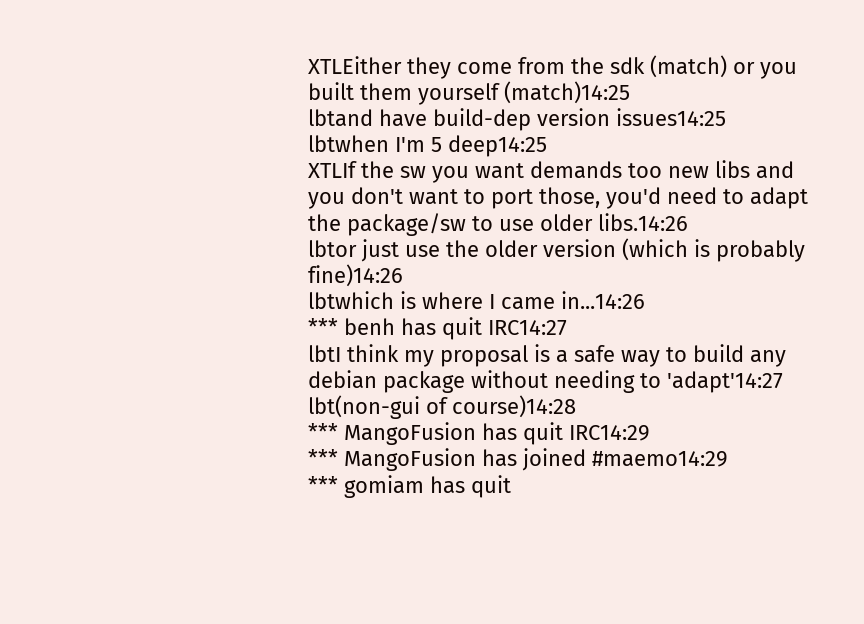XTLEither they come from the sdk (match) or you built them yourself (match)14:25
lbtand have build-dep version issues14:25
lbtwhen I'm 5 deep14:25
XTLIf the sw you want demands too new libs and you don't want to port those, you'd need to adapt the package/sw to use older libs.14:26
lbtor just use the older version (which is probably fine)14:26
lbtwhich is where I came in...14:26
*** benh has quit IRC14:27
lbtI think my proposal is a safe way to build any debian package without needing to 'adapt'14:27
lbt(non-gui of course)14:28
*** MangoFusion has quit IRC14:29
*** MangoFusion has joined #maemo14:29
*** gomiam has quit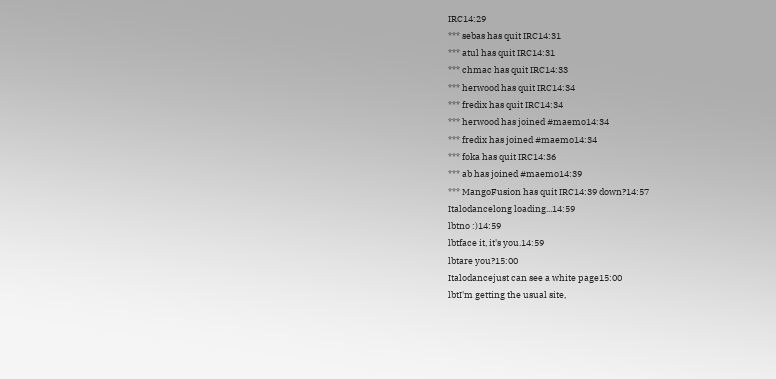IRC14:29
*** sebas has quit IRC14:31
*** atul has quit IRC14:31
*** chmac has quit IRC14:33
*** herwood has quit IRC14:34
*** fredix has quit IRC14:34
*** herwood has joined #maemo14:34
*** fredix has joined #maemo14:34
*** foka has quit IRC14:36
*** ab has joined #maemo14:39
*** MangoFusion has quit IRC14:39 down?14:57
Italodancelong loading...14:59
lbtno :)14:59
lbtface it, it's you.14:59
lbtare you?15:00
Italodancejust can see a white page15:00
lbtI'm getting the usual site,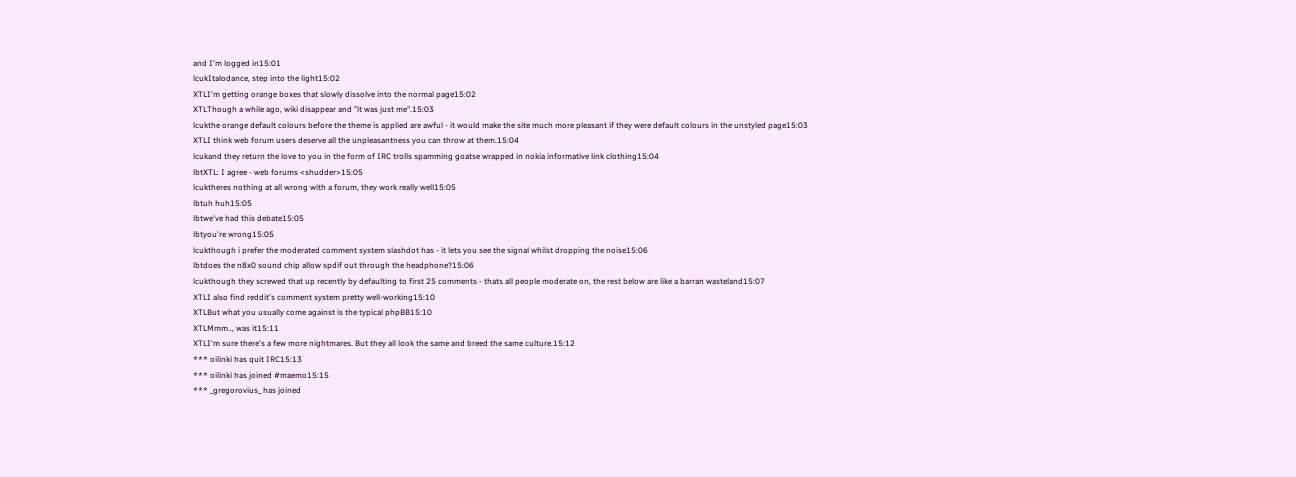and I'm logged in15:01
lcukItalodance, step into the light15:02
XTLI'm getting orange boxes that slowly dissolve into the normal page15:02
XTLThough a while ago, wiki disappear and "it was just me".15:03
lcukthe orange default colours before the theme is applied are awful - it would make the site much more pleasant if they were default colours in the unstyled page15:03
XTLI think web forum users deserve all the unpleasantness you can throw at them.15:04
lcukand they return the love to you in the form of IRC trolls spamming goatse wrapped in nokia informative link clothing15:04
lbtXTL: I agree - web forums <shudder>15:05
lcuktheres nothing at all wrong with a forum, they work really well15:05
lbtuh huh15:05
lbtwe've had this debate15:05
lbtyou're wrong15:05
lcukthough i prefer the moderated comment system slashdot has - it lets you see the signal whilst dropping the noise15:06
lbtdoes the n8x0 sound chip allow spdif out through the headphone?15:06
lcukthough they screwed that up recently by defaulting to first 25 comments - thats all people moderate on, the rest below are like a barran wasteland15:07
XTLI also find reddit's comment system pretty well-working15:10
XTLBut what you usually come against is the typical phpBB15:10
XTLMmm.., was it15:11
XTLI'm sure there's a few more nightmares. But they all look the same and breed the same culture.15:12
*** oilinki has quit IRC15:13
*** oilinki has joined #maemo15:15
*** _gregorovius_ has joined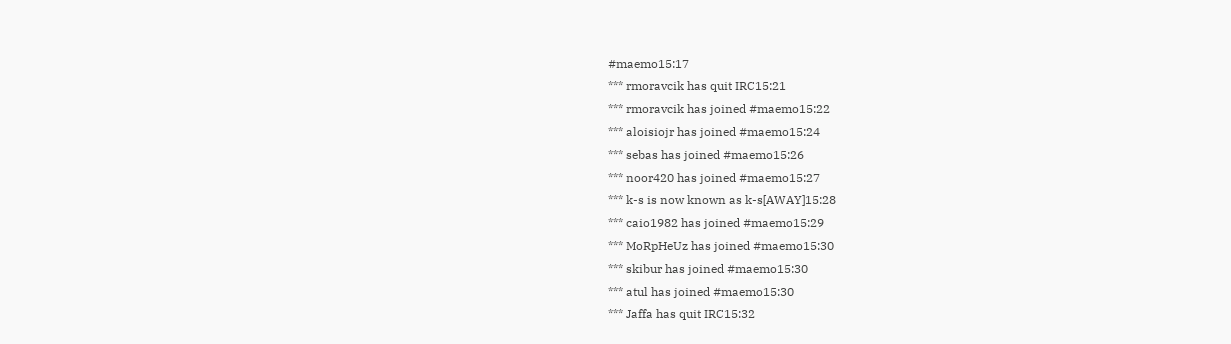#maemo15:17
*** rmoravcik has quit IRC15:21
*** rmoravcik has joined #maemo15:22
*** aloisiojr has joined #maemo15:24
*** sebas has joined #maemo15:26
*** noor420 has joined #maemo15:27
*** k-s is now known as k-s[AWAY]15:28
*** caio1982 has joined #maemo15:29
*** MoRpHeUz has joined #maemo15:30
*** skibur has joined #maemo15:30
*** atul has joined #maemo15:30
*** Jaffa has quit IRC15:32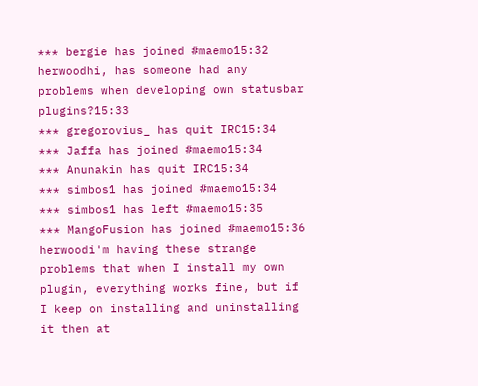*** bergie has joined #maemo15:32
herwoodhi, has someone had any problems when developing own statusbar plugins?15:33
*** gregorovius_ has quit IRC15:34
*** Jaffa has joined #maemo15:34
*** Anunakin has quit IRC15:34
*** simbos1 has joined #maemo15:34
*** simbos1 has left #maemo15:35
*** MangoFusion has joined #maemo15:36
herwoodi'm having these strange problems that when I install my own plugin, everything works fine, but if I keep on installing and uninstalling it then at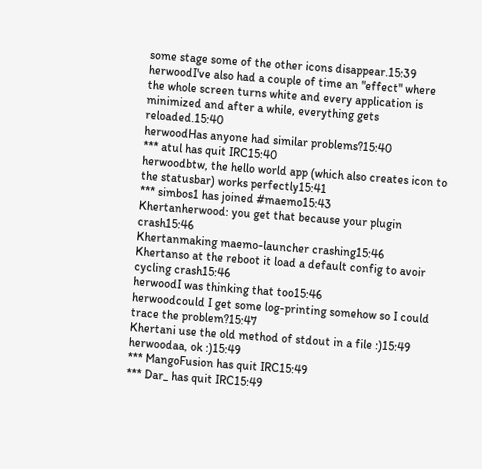some stage some of the other icons disappear.15:39
herwoodI've also had a couple of time an "effect" where the whole screen turns white and every application is minimized and after a while, everything gets reloaded.15:40
herwoodHas anyone had similar problems?15:40
*** atul has quit IRC15:40
herwoodbtw, the hello world app (which also creates icon to the statusbar) works perfectly15:41
*** simbos1 has joined #maemo15:43
Khertanherwood: you get that because your plugin crash15:46
Khertanmaking maemo-launcher crashing15:46
Khertanso at the reboot it load a default config to avoir cycling crash15:46
herwoodI was thinking that too15:46
herwoodcould I get some log-printing somehow so I could trace the problem?15:47
Khertani use the old method of stdout in a file :)15:49
herwoodaa, ok :)15:49
*** MangoFusion has quit IRC15:49
*** Dar_ has quit IRC15:49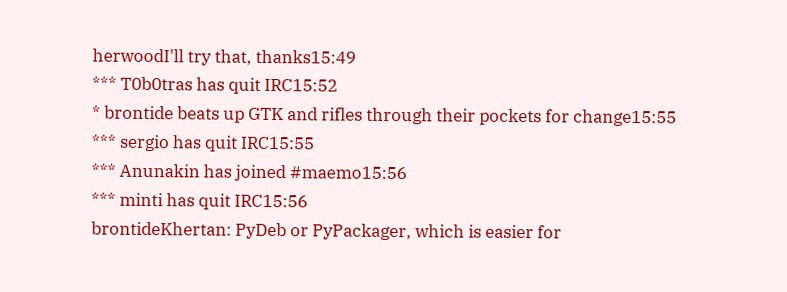herwoodI'll try that, thanks15:49
*** T0b0tras has quit IRC15:52
* brontide beats up GTK and rifles through their pockets for change15:55
*** sergio has quit IRC15:55
*** Anunakin has joined #maemo15:56
*** minti has quit IRC15:56
brontideKhertan: PyDeb or PyPackager, which is easier for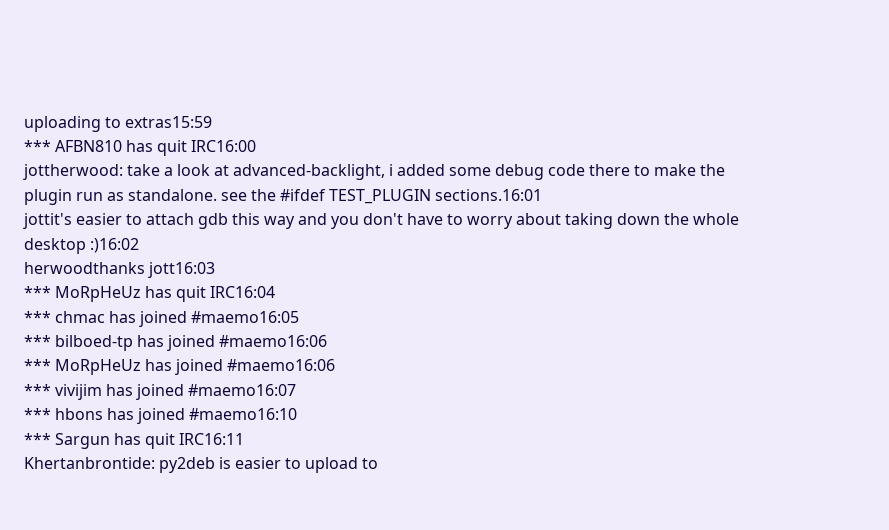uploading to extras15:59
*** AFBN810 has quit IRC16:00
jottherwood: take a look at advanced-backlight, i added some debug code there to make the plugin run as standalone. see the #ifdef TEST_PLUGIN sections.16:01
jottit's easier to attach gdb this way and you don't have to worry about taking down the whole desktop :)16:02
herwoodthanks jott16:03
*** MoRpHeUz has quit IRC16:04
*** chmac has joined #maemo16:05
*** bilboed-tp has joined #maemo16:06
*** MoRpHeUz has joined #maemo16:06
*** vivijim has joined #maemo16:07
*** hbons has joined #maemo16:10
*** Sargun has quit IRC16:11
Khertanbrontide: py2deb is easier to upload to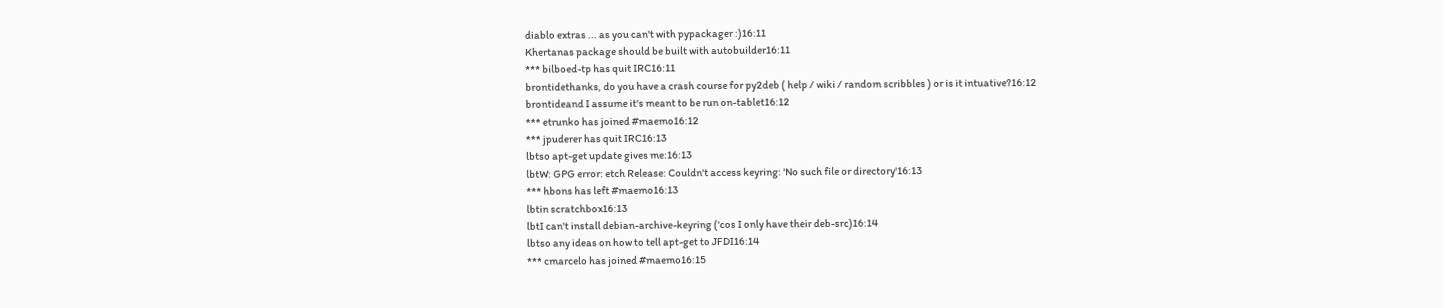diablo extras ... as you can't with pypackager :)16:11
Khertanas package should be built with autobuilder16:11
*** bilboed-tp has quit IRC16:11
brontidethanks, do you have a crash course for py2deb ( help / wiki / random scribbles ) or is it intuative?16:12
brontideand I assume it's meant to be run on-tablet16:12
*** etrunko has joined #maemo16:12
*** jpuderer has quit IRC16:13
lbtso apt-get update gives me:16:13
lbtW: GPG error: etch Release: Couldn't access keyring: 'No such file or directory'16:13
*** hbons has left #maemo16:13
lbtin scratchbox16:13
lbtI can't install debian-archive-keyring ('cos I only have their deb-src)16:14
lbtso any ideas on how to tell apt-get to JFDI16:14
*** cmarcelo has joined #maemo16:15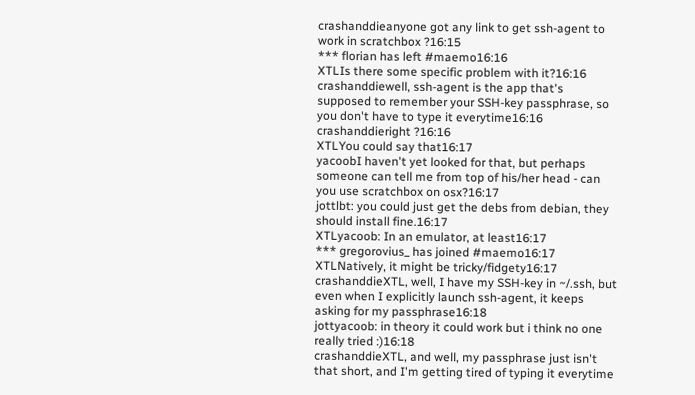crashanddieanyone got any link to get ssh-agent to work in scratchbox ?16:15
*** florian has left #maemo16:16
XTLIs there some specific problem with it?16:16
crashanddiewell, ssh-agent is the app that's supposed to remember your SSH-key passphrase, so you don't have to type it everytime16:16
crashanddieright ?16:16
XTLYou could say that16:17
yacoobI haven't yet looked for that, but perhaps someone can tell me from top of his/her head - can you use scratchbox on osx?16:17
jottlbt: you could just get the debs from debian, they should install fine.16:17
XTLyacoob: In an emulator, at least16:17
*** gregorovius_ has joined #maemo16:17
XTLNatively, it might be tricky/fidgety16:17
crashanddieXTL, well, I have my SSH-key in ~/.ssh, but even when I explicitly launch ssh-agent, it keeps asking for my passphrase16:18
jottyacoob: in theory it could work but i think no one really tried :)16:18
crashanddieXTL, and well, my passphrase just isn't that short, and I'm getting tired of typing it everytime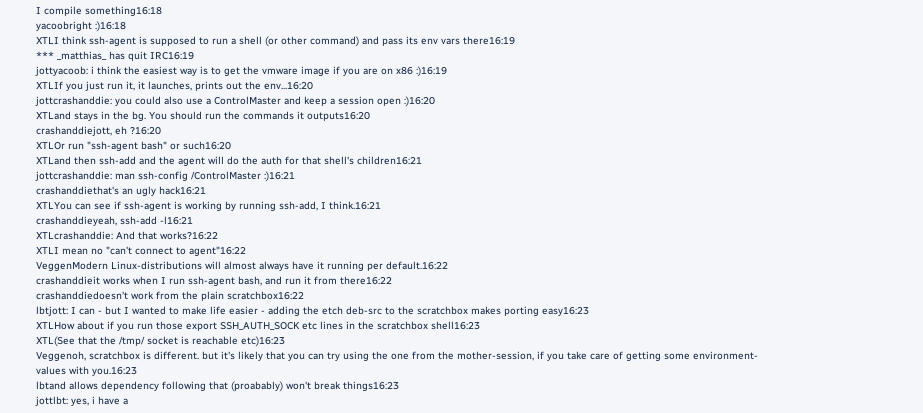I compile something16:18
yacoobright :)16:18
XTLI think ssh-agent is supposed to run a shell (or other command) and pass its env vars there16:19
*** _matthias_ has quit IRC16:19
jottyacoob: i think the easiest way is to get the vmware image if you are on x86 :)16:19
XTLIf you just run it, it launches, prints out the env...16:20
jottcrashanddie: you could also use a ControlMaster and keep a session open :)16:20
XTLand stays in the bg. You should run the commands it outputs16:20
crashanddiejott, eh ?16:20
XTLOr run "ssh-agent bash" or such16:20
XTLand then ssh-add and the agent will do the auth for that shell's children16:21
jottcrashanddie: man ssh-config /ControlMaster :)16:21
crashanddiethat's an ugly hack16:21
XTLYou can see if ssh-agent is working by running ssh-add, I think.16:21
crashanddieyeah, ssh-add -l16:21
XTLcrashanddie: And that works?16:22
XTLI mean no "can't connect to agent"16:22
VeggenModern Linux-distributions will almost always have it running per default.16:22
crashanddieit works when I run ssh-agent bash, and run it from there16:22
crashanddiedoesn't work from the plain scratchbox16:22
lbtjott: I can - but I wanted to make life easier - adding the etch deb-src to the scratchbox makes porting easy16:23
XTLHow about if you run those export SSH_AUTH_SOCK etc lines in the scratchbox shell16:23
XTL(See that the /tmp/ socket is reachable etc)16:23
Veggenoh, scratchbox is different. but it's likely that you can try using the one from the mother-session, if you take care of getting some environment-values with you.16:23
lbtand allows dependency following that (proabably) won't break things16:23
jottlbt: yes, i have a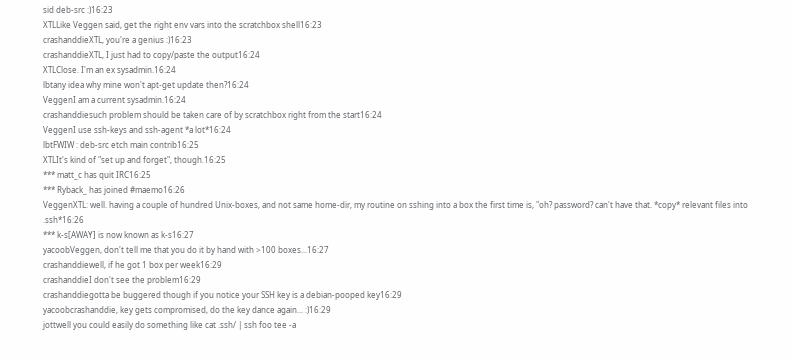sid deb-src :)16:23
XTLLike Veggen said, get the right env vars into the scratchbox shell16:23
crashanddieXTL, you're a genius :)16:23
crashanddieXTL, I just had to copy/paste the output16:24
XTLClose. I'm an ex sysadmin.16:24
lbtany idea why mine won't apt-get update then?16:24
VeggenI am a current sysadmin.16:24
crashanddiesuch problem should be taken care of by scratchbox right from the start16:24
VeggenI use ssh-keys and ssh-agent *a lot*16:24
lbtFWIW : deb-src etch main contrib16:25
XTLIt's kind of "set up and forget", though.16:25
*** matt_c has quit IRC16:25
*** Ryback_ has joined #maemo16:26
VeggenXTL: well. having a couple of hundred Unix-boxes, and not same home-dir, my routine on sshing into a box the first time is, "oh? password? can't have that. *copy* relevant files into .ssh*16:26
*** k-s[AWAY] is now known as k-s16:27
yacoobVeggen, don't tell me that you do it by hand with >100 boxes...16:27
crashanddiewell, if he got 1 box per week16:29
crashanddieI don't see the problem16:29
crashanddiegotta be buggered though if you notice your SSH key is a debian-pooped key16:29
yacoobcrashanddie, key gets compromised, do the key dance again... :)16:29
jottwell you could easily do something like cat .ssh/ | ssh foo tee -a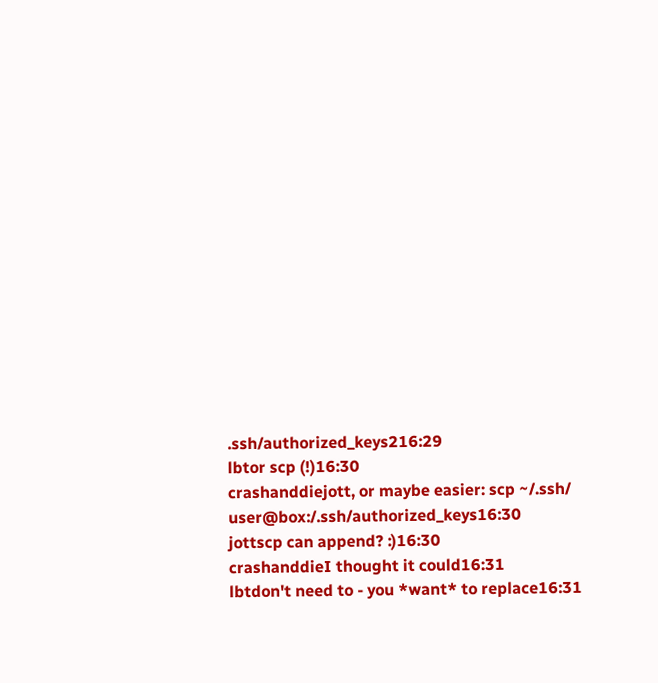.ssh/authorized_keys216:29
lbtor scp (!)16:30
crashanddiejott, or maybe easier: scp ~/.ssh/ user@box:/.ssh/authorized_keys16:30
jottscp can append? :)16:30
crashanddieI thought it could16:31
lbtdon't need to - you *want* to replace16:31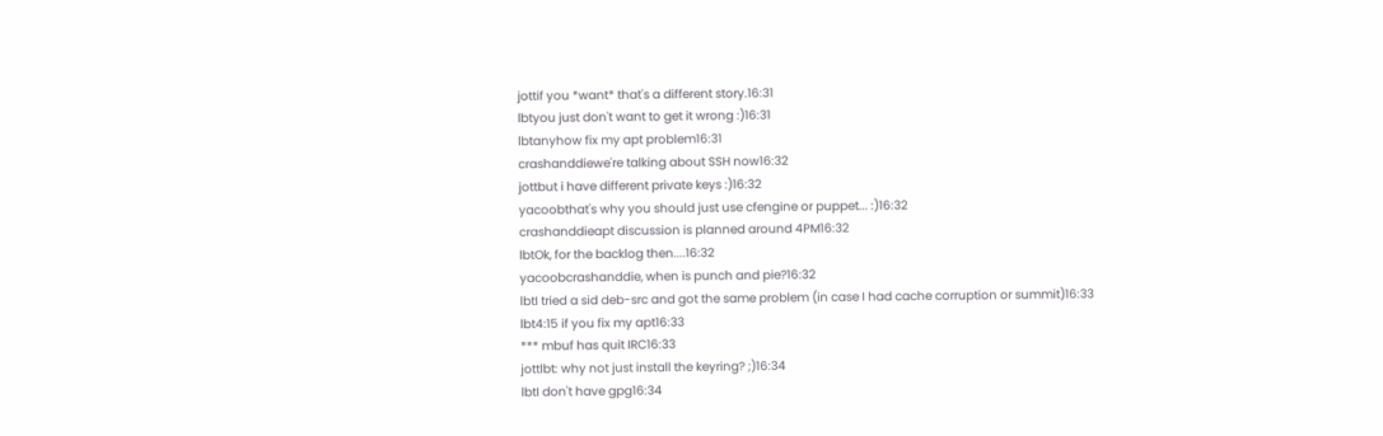jottif you *want* that's a different story.16:31
lbtyou just don't want to get it wrong :)16:31
lbtanyhow fix my apt problem16:31
crashanddiewe're talking about SSH now16:32
jottbut i have different private keys :)16:32
yacoobthat's why you should just use cfengine or puppet... :)16:32
crashanddieapt discussion is planned around 4PM16:32
lbtOk, for the backlog then....16:32
yacoobcrashanddie, when is punch and pie?16:32
lbtI tried a sid deb-src and got the same problem (in case I had cache corruption or summit)16:33
lbt4:15 if you fix my apt16:33
*** mbuf has quit IRC16:33
jottlbt: why not just install the keyring? ;)16:34
lbtI don't have gpg16:34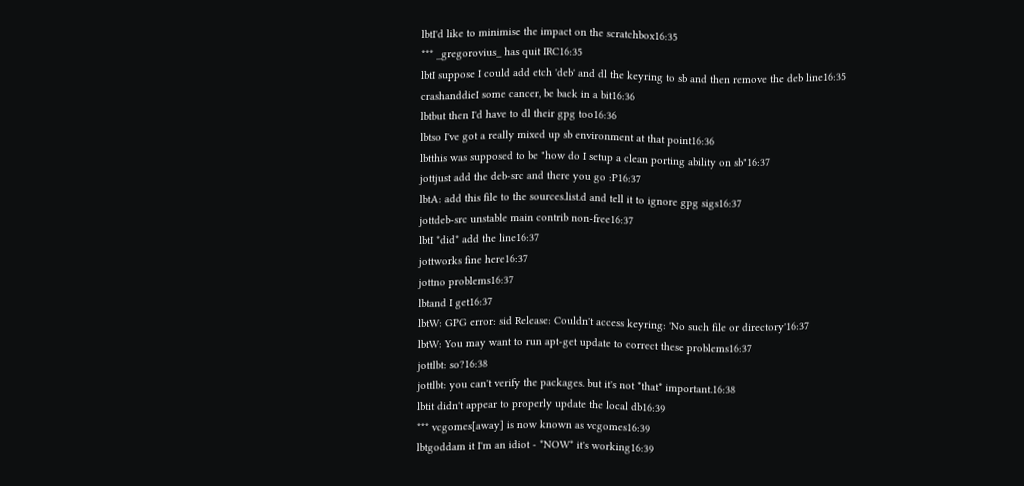lbtI'd like to minimise the impact on the scratchbox16:35
*** _gregorovius_ has quit IRC16:35
lbtI suppose I could add etch 'deb' and dl the keyring to sb and then remove the deb line16:35
crashanddieI some cancer, be back in a bit16:36
lbtbut then I'd have to dl their gpg too16:36
lbtso I've got a really mixed up sb environment at that point16:36
lbtthis was supposed to be "how do I setup a clean porting ability on sb"16:37
jottjust add the deb-src and there you go :P16:37
lbtA: add this file to the sources.list.d and tell it to ignore gpg sigs16:37
jottdeb-src unstable main contrib non-free16:37
lbtI *did* add the line16:37
jottworks fine here16:37
jottno problems16:37
lbtand I get16:37
lbtW: GPG error: sid Release: Couldn't access keyring: 'No such file or directory'16:37
lbtW: You may want to run apt-get update to correct these problems16:37
jottlbt: so?16:38
jottlbt: you can't verify the packages. but it's not *that* important.16:38
lbtit didn't appear to properly update the local db16:39
*** vcgomes[away] is now known as vcgomes16:39
lbtgoddam it I'm an idiot - *NOW* it's working16:39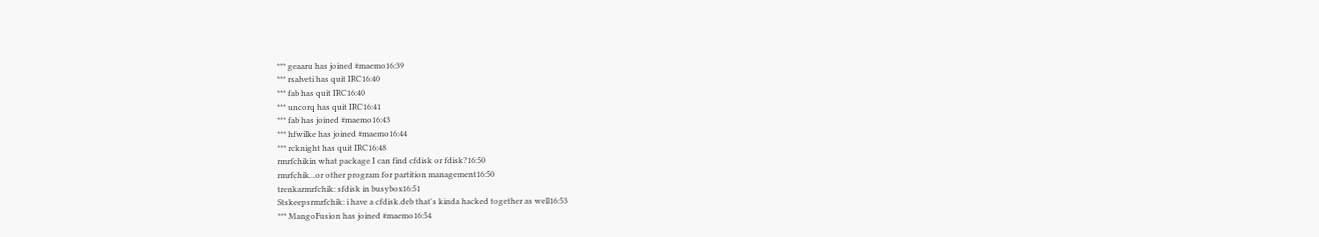*** geaaru has joined #maemo16:39
*** rsalveti has quit IRC16:40
*** fab has quit IRC16:40
*** uncorq has quit IRC16:41
*** fab has joined #maemo16:43
*** hfwilke has joined #maemo16:44
*** rcknight has quit IRC16:48
rmrfchikin what package I can find cfdisk or fdisk?16:50
rmrfchik...or other program for partition management16:50
trenkarmrfchik: sfdisk in busybox16:51
Stskeepsrmrfchik: i have a cfdisk.deb that's kinda hacked together as well16:53
*** MangoFusion has joined #maemo16:54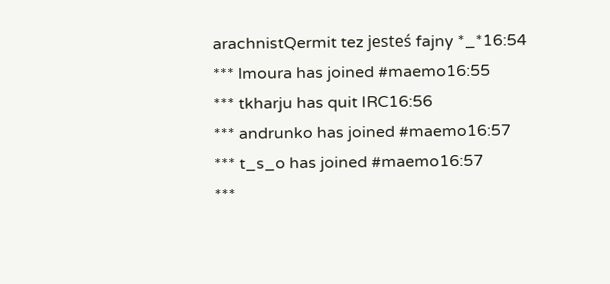arachnistQermit tez jesteś fajny *_*16:54
*** lmoura has joined #maemo16:55
*** tkharju has quit IRC16:56
*** andrunko has joined #maemo16:57
*** t_s_o has joined #maemo16:57
***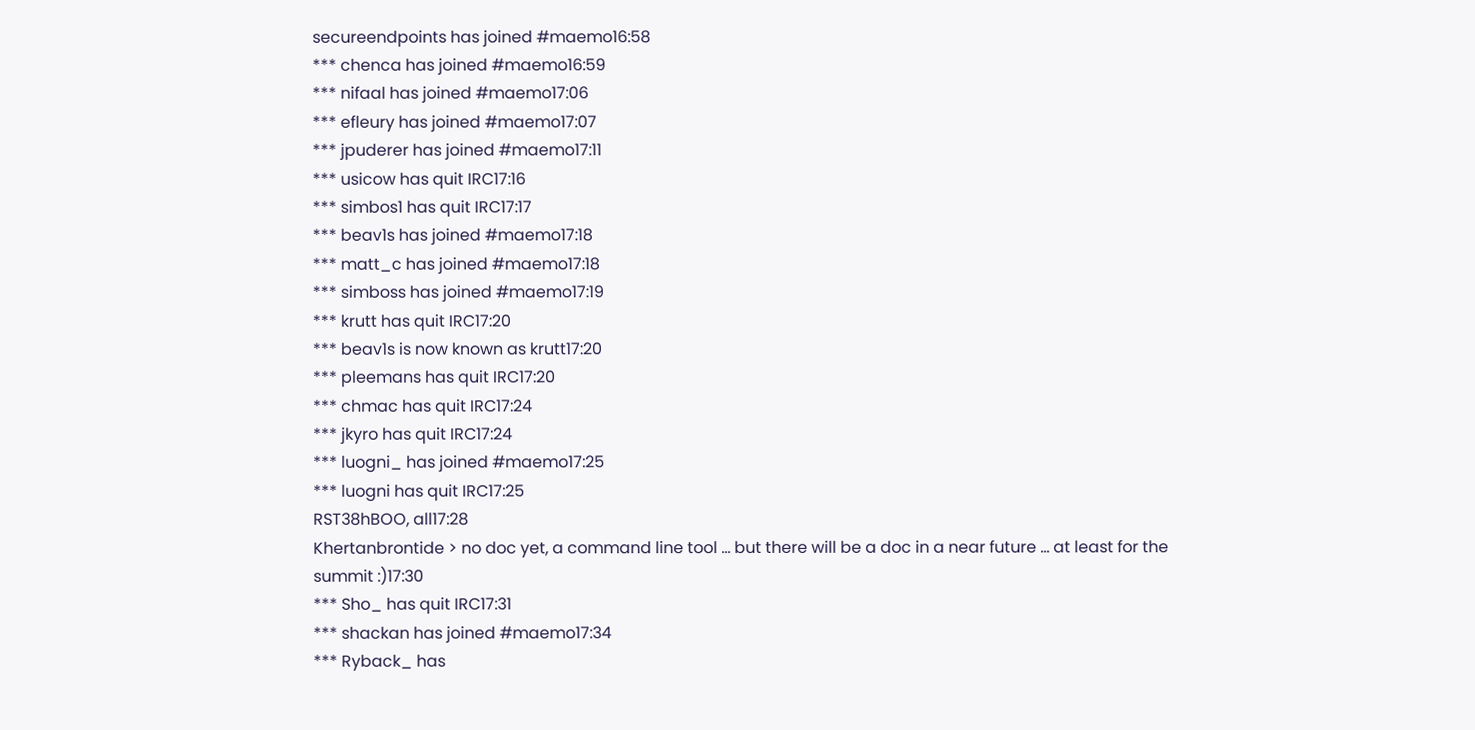secureendpoints has joined #maemo16:58
*** chenca has joined #maemo16:59
*** nifaal has joined #maemo17:06
*** efleury has joined #maemo17:07
*** jpuderer has joined #maemo17:11
*** usicow has quit IRC17:16
*** simbos1 has quit IRC17:17
*** beav1s has joined #maemo17:18
*** matt_c has joined #maemo17:18
*** simboss has joined #maemo17:19
*** krutt has quit IRC17:20
*** beav1s is now known as krutt17:20
*** pleemans has quit IRC17:20
*** chmac has quit IRC17:24
*** jkyro has quit IRC17:24
*** luogni_ has joined #maemo17:25
*** luogni has quit IRC17:25
RST38hBOO, all17:28
Khertanbrontide > no doc yet, a command line tool ... but there will be a doc in a near future ... at least for the summit :)17:30
*** Sho_ has quit IRC17:31
*** shackan has joined #maemo17:34
*** Ryback_ has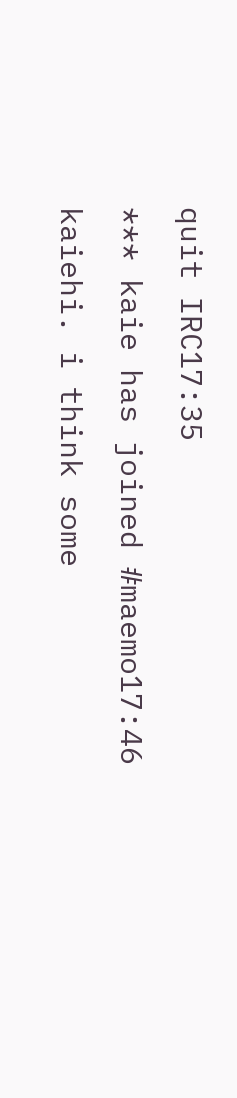quit IRC17:35
*** kaie has joined #maemo17:46
kaiehi. i think some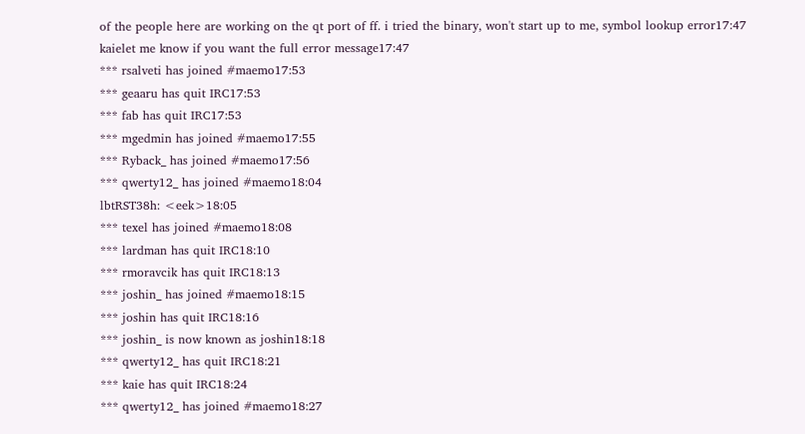of the people here are working on the qt port of ff. i tried the binary, won't start up to me, symbol lookup error17:47
kaielet me know if you want the full error message17:47
*** rsalveti has joined #maemo17:53
*** geaaru has quit IRC17:53
*** fab has quit IRC17:53
*** mgedmin has joined #maemo17:55
*** Ryback_ has joined #maemo17:56
*** qwerty12_ has joined #maemo18:04
lbtRST38h: <eek>18:05
*** texel has joined #maemo18:08
*** lardman has quit IRC18:10
*** rmoravcik has quit IRC18:13
*** joshin_ has joined #maemo18:15
*** joshin has quit IRC18:16
*** joshin_ is now known as joshin18:18
*** qwerty12_ has quit IRC18:21
*** kaie has quit IRC18:24
*** qwerty12_ has joined #maemo18:27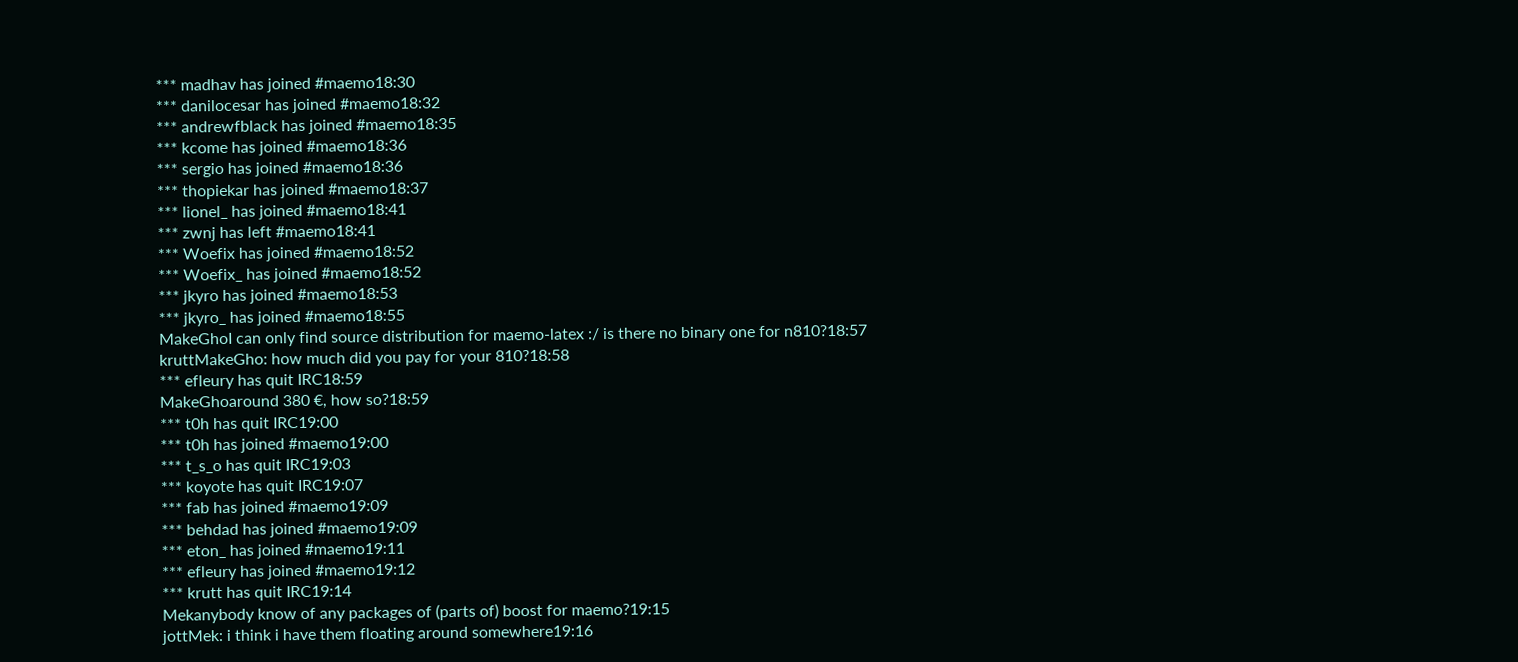*** madhav has joined #maemo18:30
*** danilocesar has joined #maemo18:32
*** andrewfblack has joined #maemo18:35
*** kcome has joined #maemo18:36
*** sergio has joined #maemo18:36
*** thopiekar has joined #maemo18:37
*** lionel_ has joined #maemo18:41
*** zwnj has left #maemo18:41
*** Woefix has joined #maemo18:52
*** Woefix_ has joined #maemo18:52
*** jkyro has joined #maemo18:53
*** jkyro_ has joined #maemo18:55
MakeGhoI can only find source distribution for maemo-latex :/ is there no binary one for n810?18:57
kruttMakeGho: how much did you pay for your 810?18:58
*** efleury has quit IRC18:59
MakeGhoaround 380 €, how so?18:59
*** t0h has quit IRC19:00
*** t0h has joined #maemo19:00
*** t_s_o has quit IRC19:03
*** koyote has quit IRC19:07
*** fab has joined #maemo19:09
*** behdad has joined #maemo19:09
*** eton_ has joined #maemo19:11
*** efleury has joined #maemo19:12
*** krutt has quit IRC19:14
Mekanybody know of any packages of (parts of) boost for maemo?19:15
jottMek: i think i have them floating around somewhere19:16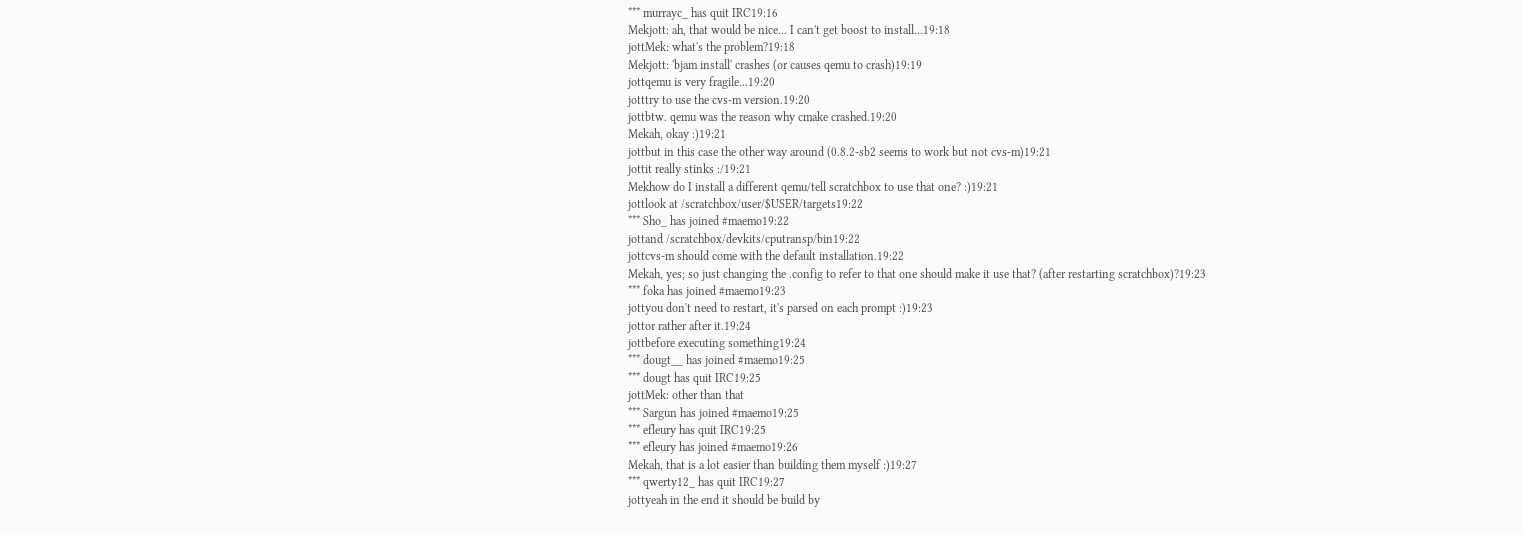*** murrayc_ has quit IRC19:16
Mekjott: ah, that would be nice... I can't get boost to install...19:18
jottMek: what's the problem?19:18
Mekjott: 'bjam install' crashes (or causes qemu to crash)19:19
jottqemu is very fragile...19:20
jotttry to use the cvs-m version.19:20
jottbtw. qemu was the reason why cmake crashed.19:20
Mekah, okay :)19:21
jottbut in this case the other way around (0.8.2-sb2 seems to work but not cvs-m)19:21
jottit really stinks :/19:21
Mekhow do I install a different qemu/tell scratchbox to use that one? :)19:21
jottlook at /scratchbox/user/$USER/targets19:22
*** Sho_ has joined #maemo19:22
jottand /scratchbox/devkits/cputransp/bin19:22
jottcvs-m should come with the default installation.19:22
Mekah, yes; so just changing the .config to refer to that one should make it use that? (after restarting scratchbox)?19:23
*** foka has joined #maemo19:23
jottyou don't need to restart, it's parsed on each prompt :)19:23
jottor rather after it.19:24
jottbefore executing something19:24
*** dougt__ has joined #maemo19:25
*** dougt has quit IRC19:25
jottMek: other than that
*** Sargun has joined #maemo19:25
*** efleury has quit IRC19:25
*** efleury has joined #maemo19:26
Mekah, that is a lot easier than building them myself :)19:27
*** qwerty12_ has quit IRC19:27
jottyeah in the end it should be build by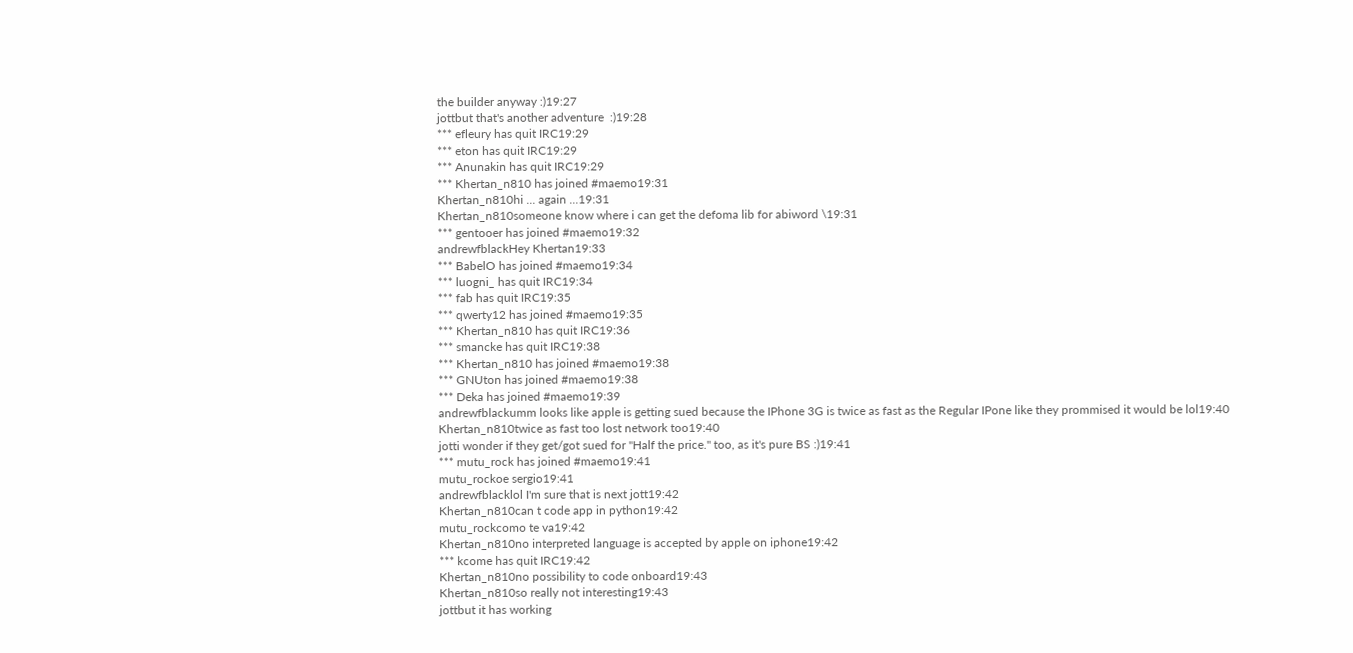the builder anyway :)19:27
jottbut that's another adventure  :)19:28
*** efleury has quit IRC19:29
*** eton has quit IRC19:29
*** Anunakin has quit IRC19:29
*** Khertan_n810 has joined #maemo19:31
Khertan_n810hi ... again ...19:31
Khertan_n810someone know where i can get the defoma lib for abiword \19:31
*** gentooer has joined #maemo19:32
andrewfblackHey Khertan19:33
*** BabelO has joined #maemo19:34
*** luogni_ has quit IRC19:34
*** fab has quit IRC19:35
*** qwerty12 has joined #maemo19:35
*** Khertan_n810 has quit IRC19:36
*** smancke has quit IRC19:38
*** Khertan_n810 has joined #maemo19:38
*** GNUton has joined #maemo19:38
*** Deka has joined #maemo19:39
andrewfblackumm looks like apple is getting sued because the IPhone 3G is twice as fast as the Regular IPone like they prommised it would be lol19:40
Khertan_n810twice as fast too lost network too19:40
jotti wonder if they get/got sued for "Half the price." too, as it's pure BS :)19:41
*** mutu_rock has joined #maemo19:41
mutu_rockoe sergio19:41
andrewfblacklol I'm sure that is next jott19:42
Khertan_n810can t code app in python19:42
mutu_rockcomo te va19:42
Khertan_n810no interpreted language is accepted by apple on iphone19:42
*** kcome has quit IRC19:42
Khertan_n810no possibility to code onboard19:43
Khertan_n810so really not interesting19:43
jottbut it has working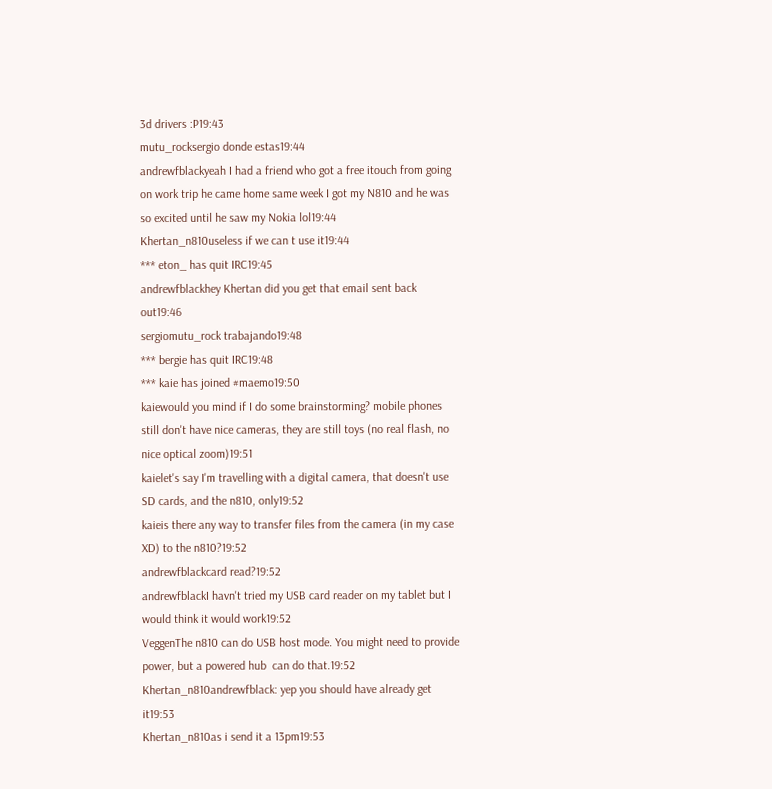3d drivers :P19:43
mutu_rocksergio donde estas19:44
andrewfblackyeah I had a friend who got a free itouch from going on work trip he came home same week I got my N810 and he was so excited until he saw my Nokia lol19:44
Khertan_n810useless if we can t use it19:44
*** eton_ has quit IRC19:45
andrewfblackhey Khertan did you get that email sent back out19:46
sergiomutu_rock trabajando19:48
*** bergie has quit IRC19:48
*** kaie has joined #maemo19:50
kaiewould you mind if I do some brainstorming? mobile phones still don't have nice cameras, they are still toys (no real flash, no nice optical zoom)19:51
kaielet's say I'm travelling with a digital camera, that doesn't use SD cards, and the n810, only19:52
kaieis there any way to transfer files from the camera (in my case XD) to the n810?19:52
andrewfblackcard read?19:52
andrewfblackI havn't tried my USB card reader on my tablet but I would think it would work19:52
VeggenThe n810 can do USB host mode. You might need to provide power, but a powered hub  can do that.19:52
Khertan_n810andrewfblack: yep you should have already get it19:53
Khertan_n810as i send it a 13pm19:53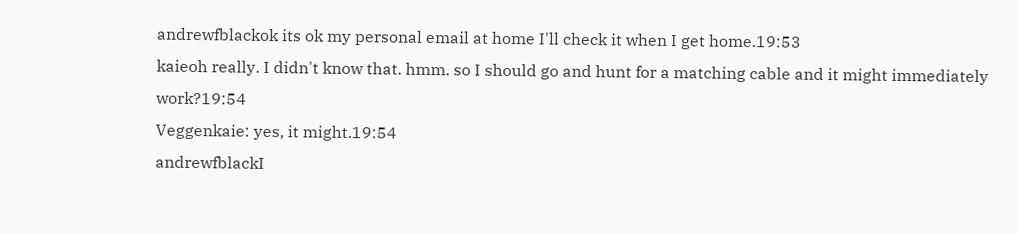andrewfblackok its ok my personal email at home I'll check it when I get home.19:53
kaieoh really. I didn't know that. hmm. so I should go and hunt for a matching cable and it might immediately work?19:54
Veggenkaie: yes, it might.19:54
andrewfblackI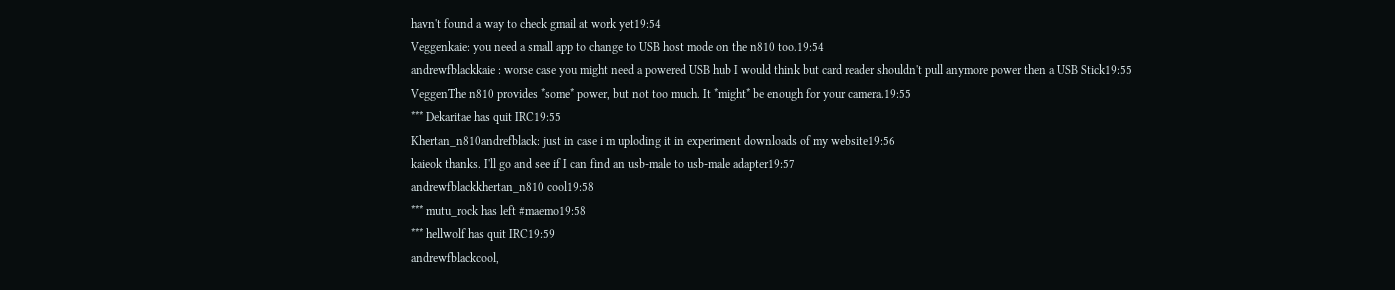havn't found a way to check gmail at work yet19:54
Veggenkaie: you need a small app to change to USB host mode on the n810 too.19:54
andrewfblackkaie : worse case you might need a powered USB hub I would think but card reader shouldn't pull anymore power then a USB Stick19:55
VeggenThe n810 provides *some* power, but not too much. It *might* be enough for your camera.19:55
*** Dekaritae has quit IRC19:55
Khertan_n810andrefblack: just in case i m uploding it in experiment downloads of my website19:56
kaieok thanks. I'll go and see if I can find an usb-male to usb-male adapter19:57
andrewfblackkhertan_n810 cool19:58
*** mutu_rock has left #maemo19:58
*** hellwolf has quit IRC19:59
andrewfblackcool,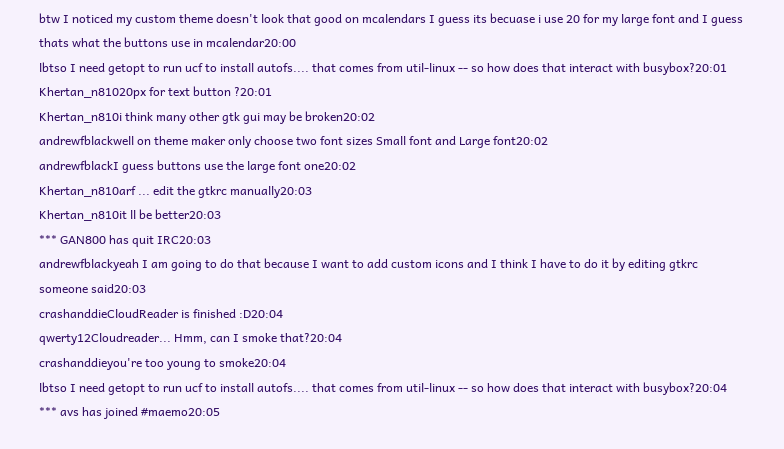btw I noticed my custom theme doesn't look that good on mcalendars I guess its becuase i use 20 for my large font and I guess thats what the buttons use in mcalendar20:00
lbtso I need getopt to run ucf to install autofs.... that comes from util-linux -- so how does that interact with busybox?20:01
Khertan_n81020px for text button ?20:01
Khertan_n810i think many other gtk gui may be broken20:02
andrewfblackwell on theme maker only choose two font sizes Small font and Large font20:02
andrewfblackI guess buttons use the large font one20:02
Khertan_n810arf ... edit the gtkrc manually20:03
Khertan_n810it ll be better20:03
*** GAN800 has quit IRC20:03
andrewfblackyeah I am going to do that because I want to add custom icons and I think I have to do it by editing gtkrc someone said20:03
crashanddieCloudReader is finished :D20:04
qwerty12Cloudreader... Hmm, can I smoke that?20:04
crashanddieyou're too young to smoke20:04
lbtso I need getopt to run ucf to install autofs.... that comes from util-linux -- so how does that interact with busybox?20:04
*** avs has joined #maemo20:05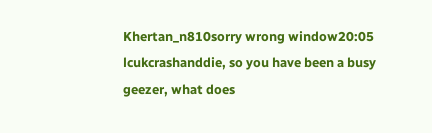Khertan_n810sorry wrong window20:05
lcukcrashanddie, so you have been a busy geezer, what does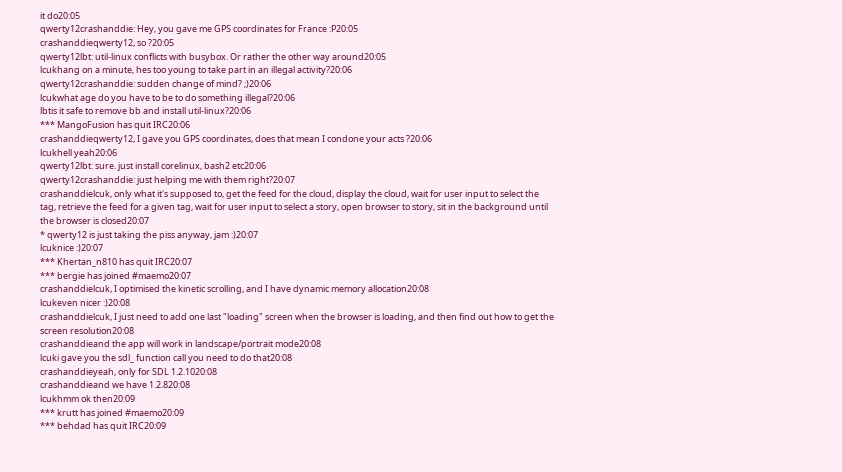it do20:05
qwerty12crashanddie: Hey, you gave me GPS coordinates for France :P20:05
crashanddieqwerty12, so ?20:05
qwerty12lbt: util-linux conflicts with busybox. Or rather the other way around20:05
lcukhang on a minute, hes too young to take part in an illegal activity?20:06
qwerty12crashanddie: sudden change of mind? ;)20:06
lcukwhat age do you have to be to do something illegal?20:06
lbtis it safe to remove bb and install util-linux?20:06
*** MangoFusion has quit IRC20:06
crashanddieqwerty12, I gave you GPS coordinates, does that mean I condone your acts ?20:06
lcukhell yeah20:06
qwerty12lbt: sure. just install corelinux, bash2 etc20:06
qwerty12crashanddie: just helping me with them right?20:07
crashanddielcuk, only what it's supposed to, get the feed for the cloud, display the cloud, wait for user input to select the tag, retrieve the feed for a given tag, wait for user input to select a story, open browser to story, sit in the background until the browser is closed20:07
* qwerty12 is just taking the piss anyway, jam :)20:07
lcuknice :)20:07
*** Khertan_n810 has quit IRC20:07
*** bergie has joined #maemo20:07
crashanddielcuk, I optimised the kinetic scrolling, and I have dynamic memory allocation20:08
lcukeven nicer :)20:08
crashanddielcuk, I just need to add one last "loading" screen when the browser is loading, and then find out how to get the screen resolution20:08
crashanddieand the app will work in landscape/portrait mode20:08
lcuki gave you the sdl_ function call you need to do that20:08
crashanddieyeah, only for SDL 1.2.1020:08
crashanddieand we have 1.2.820:08
lcukhmm ok then20:09
*** krutt has joined #maemo20:09
*** behdad has quit IRC20:09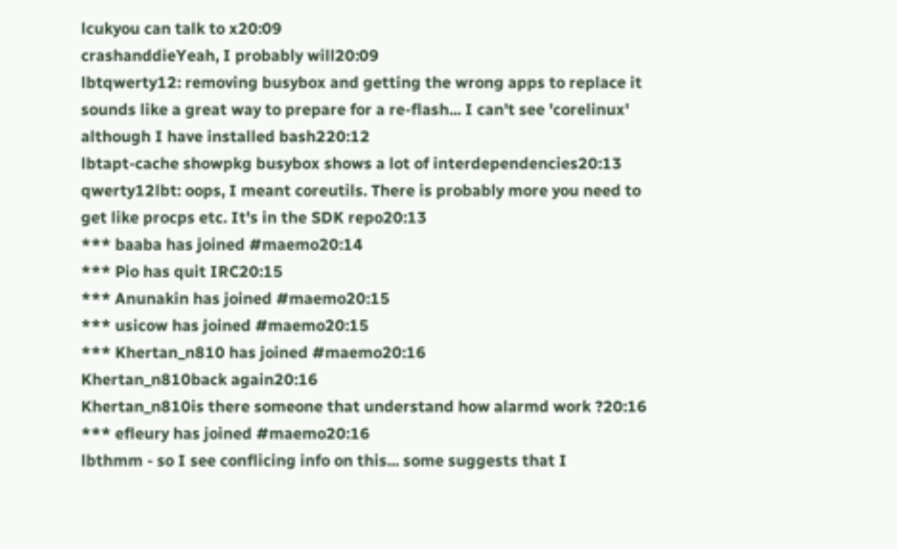lcukyou can talk to x20:09
crashanddieYeah, I probably will20:09
lbtqwerty12: removing busybox and getting the wrong apps to replace it sounds like a great way to prepare for a re-flash... I can't see 'corelinux' although I have installed bash220:12
lbtapt-cache showpkg busybox shows a lot of interdependencies20:13
qwerty12lbt: oops, I meant coreutils. There is probably more you need to get like procps etc. It's in the SDK repo20:13
*** baaba has joined #maemo20:14
*** Pio has quit IRC20:15
*** Anunakin has joined #maemo20:15
*** usicow has joined #maemo20:15
*** Khertan_n810 has joined #maemo20:16
Khertan_n810back again20:16
Khertan_n810is there someone that understand how alarmd work ?20:16
*** efleury has joined #maemo20:16
lbthmm - so I see conflicing info on this... some suggests that I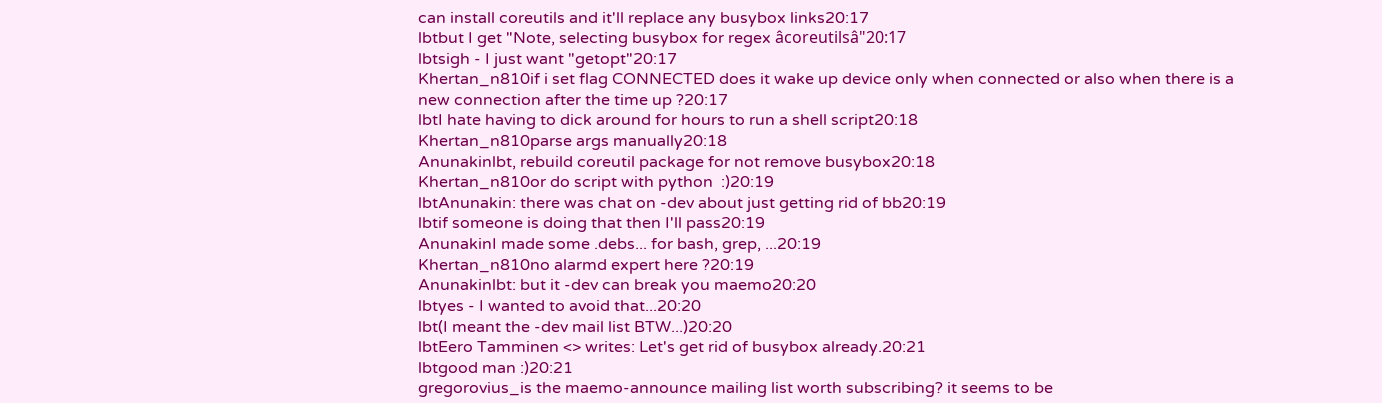can install coreutils and it'll replace any busybox links20:17
lbtbut I get "Note, selecting busybox for regex âcoreutilsâ"20:17
lbtsigh - I just want "getopt"20:17
Khertan_n810if i set flag CONNECTED does it wake up device only when connected or also when there is a new connection after the time up ?20:17
lbtI hate having to dick around for hours to run a shell script20:18
Khertan_n810parse args manually20:18
Anunakinlbt, rebuild coreutil package for not remove busybox20:18
Khertan_n810or do script with python  :)20:19
lbtAnunakin: there was chat on -dev about just getting rid of bb20:19
lbtif someone is doing that then I'll pass20:19
AnunakinI made some .debs... for bash, grep, ...20:19
Khertan_n810no alarmd expert here ?20:19
Anunakinlbt: but it -dev can break you maemo20:20
lbtyes - I wanted to avoid that...20:20
lbt(I meant the -dev mail list BTW...)20:20
lbtEero Tamminen <> writes: Let's get rid of busybox already.20:21
lbtgood man :)20:21
gregorovius_is the maemo-announce mailing list worth subscribing? it seems to be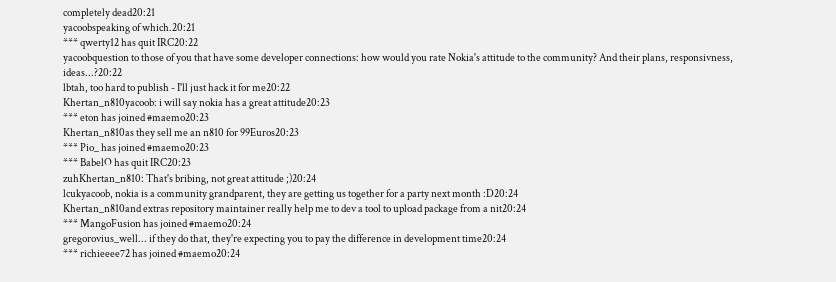completely dead20:21
yacoobspeaking of which.20:21
*** qwerty12 has quit IRC20:22
yacoobquestion to those of you that have some developer connections: how would you rate Nokia's attitude to the community? And their plans, responsivness, ideas...?20:22
lbtah, too hard to publish - I'll just hack it for me20:22
Khertan_n810yacoob: i will say nokia has a great attitude20:23
*** eton has joined #maemo20:23
Khertan_n810as they sell me an n810 for 99Euros20:23
*** Pio_ has joined #maemo20:23
*** BabelO has quit IRC20:23
zuhKhertan_n810: That's bribing, not great attitude ;)20:24
lcukyacoob, nokia is a community grandparent, they are getting us together for a party next month :D20:24
Khertan_n810and extras repository maintainer really help me to dev a tool to upload package from a nit20:24
*** MangoFusion has joined #maemo20:24
gregorovius_well... if they do that, they're expecting you to pay the difference in development time20:24
*** richieeee72 has joined #maemo20:24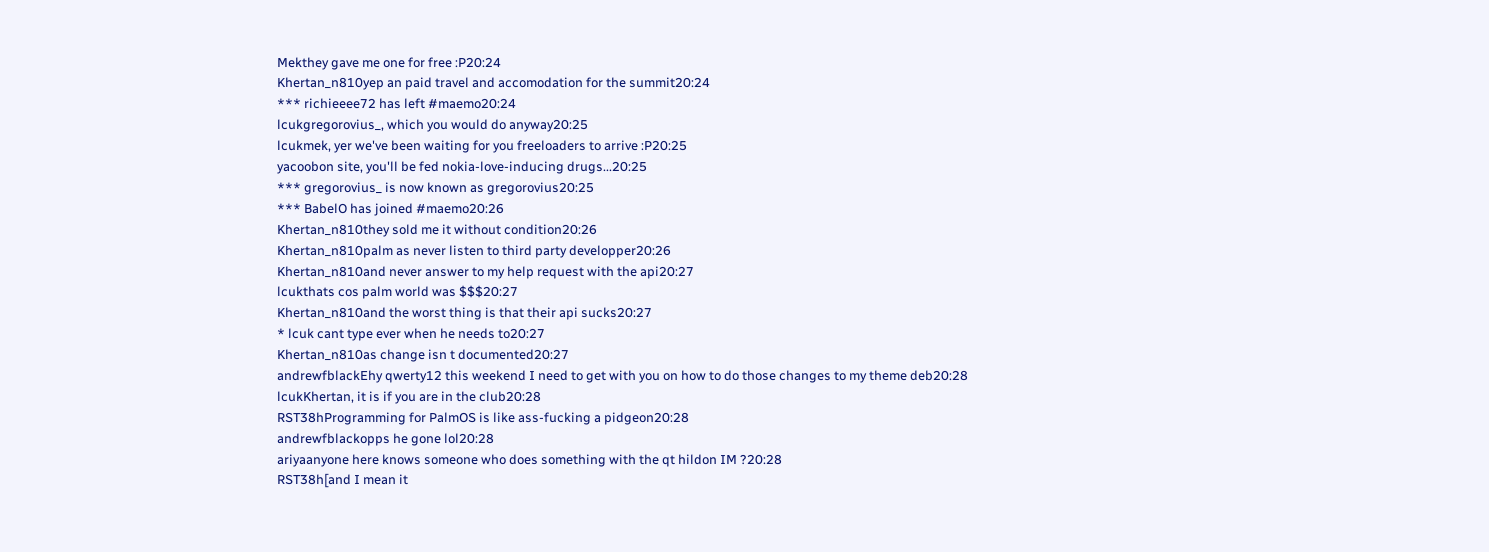Mekthey gave me one for free :P20:24
Khertan_n810yep an paid travel and accomodation for the summit20:24
*** richieeee72 has left #maemo20:24
lcukgregorovius_, which you would do anyway20:25
lcukmek, yer we've been waiting for you freeloaders to arrive :P20:25
yacoobon site, you'll be fed nokia-love-inducing drugs...20:25
*** gregorovius_ is now known as gregorovius20:25
*** BabelO has joined #maemo20:26
Khertan_n810they sold me it without condition20:26
Khertan_n810palm as never listen to third party developper20:26
Khertan_n810and never answer to my help request with the api20:27
lcukthats cos palm world was $$$20:27
Khertan_n810and the worst thing is that their api sucks20:27
* lcuk cant type ever when he needs to20:27
Khertan_n810as change isn t documented20:27
andrewfblackEhy qwerty12 this weekend I need to get with you on how to do those changes to my theme deb20:28
lcukKhertan, it is if you are in the club20:28
RST38hProgramming for PalmOS is like ass-fucking a pidgeon20:28
andrewfblackopps he gone lol20:28
ariyaanyone here knows someone who does something with the qt hildon IM ?20:28
RST38h[and I mean it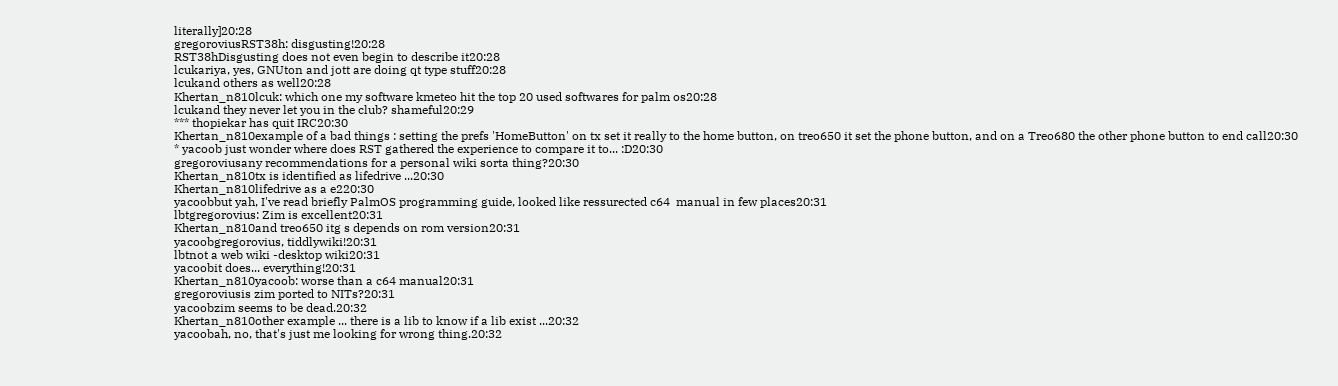literally]20:28
gregoroviusRST38h: disgusting!20:28
RST38hDisgusting does not even begin to describe it20:28
lcukariya, yes, GNUton and jott are doing qt type stuff20:28
lcukand others as well20:28
Khertan_n810lcuk: which one my software kmeteo hit the top 20 used softwares for palm os20:28
lcukand they never let you in the club? shameful20:29
*** thopiekar has quit IRC20:30
Khertan_n810example of a bad things : setting the prefs 'HomeButton' on tx set it really to the home button, on treo650 it set the phone button, and on a Treo680 the other phone button to end call20:30
* yacoob just wonder where does RST gathered the experience to compare it to... :D20:30
gregoroviusany recommendations for a personal wiki sorta thing?20:30
Khertan_n810tx is identified as lifedrive ...20:30
Khertan_n810lifedrive as a e220:30
yacoobbut yah, I've read briefly PalmOS programming guide, looked like ressurected c64  manual in few places20:31
lbtgregorovius: Zim is excellent20:31
Khertan_n810and treo650 itg s depends on rom version20:31
yacoobgregorovius, tiddlywiki!20:31
lbtnot a web wiki -desktop wiki20:31
yacoobit does... everything!20:31
Khertan_n810yacoob: worse than a c64 manual20:31
gregoroviusis zim ported to NITs?20:31
yacoobzim seems to be dead.20:32
Khertan_n810other example ... there is a lib to know if a lib exist ...20:32
yacoobah, no, that's just me looking for wrong thing.20:32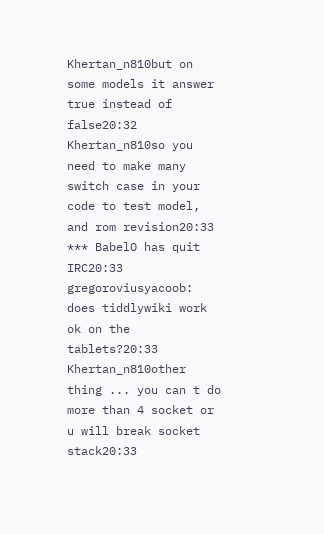Khertan_n810but on some models it answer true instead of false20:32
Khertan_n810so you need to make many switch case in your code to test model, and rom revision20:33
*** BabelO has quit IRC20:33
gregoroviusyacoob: does tiddlywiki work ok on the tablets?20:33
Khertan_n810other thing ... you can t do more than 4 socket or u will break socket stack20:33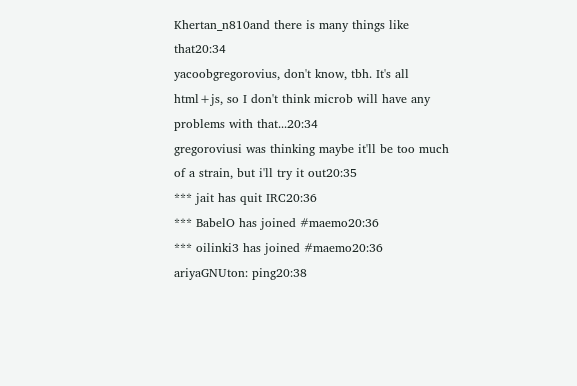Khertan_n810and there is many things like that20:34
yacoobgregorovius, don't know, tbh. It's all html+js, so I don't think microb will have any problems with that...20:34
gregoroviusi was thinking maybe it'll be too much of a strain, but i'll try it out20:35
*** jait has quit IRC20:36
*** BabelO has joined #maemo20:36
*** oilinki3 has joined #maemo20:36
ariyaGNUton: ping20:38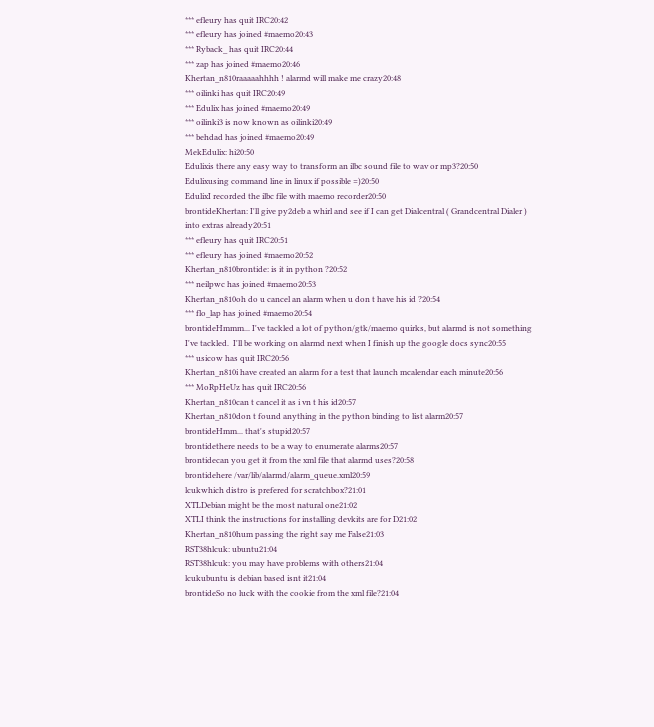*** efleury has quit IRC20:42
*** efleury has joined #maemo20:43
*** Ryback_ has quit IRC20:44
*** zap has joined #maemo20:46
Khertan_n810raaaaahhhh ! alarmd will make me crazy20:48
*** oilinki has quit IRC20:49
*** Edulix has joined #maemo20:49
*** oilinki3 is now known as oilinki20:49
*** behdad has joined #maemo20:49
MekEdulix: hi20:50
Edulixis there any easy way to transform an ilbc sound file to wav or mp3?20:50
Edulixusing command line in linux if possible =)20:50
EdulixI recorded the ilbc file with maemo recorder20:50
brontideKhertan: I'll give py2deb a whirl and see if I can get Dialcentral ( Grandcentral Dialer ) into extras already20:51
*** efleury has quit IRC20:51
*** efleury has joined #maemo20:52
Khertan_n810brontide: is it in python ?20:52
*** neilpwc has joined #maemo20:53
Khertan_n810oh do u cancel an alarm when u don t have his id ?20:54
*** flo_lap has joined #maemo20:54
brontideHmmm... I've tackled a lot of python/gtk/maemo quirks, but alarmd is not something I've tackled.  I'll be working on alarmd next when I finish up the google docs sync20:55
*** usicow has quit IRC20:56
Khertan_n810i have created an alarm for a test that launch mcalendar each minute20:56
*** MoRpHeUz has quit IRC20:56
Khertan_n810can t cancel it as i vn t his id20:57
Khertan_n810don t found anything in the python binding to list alarm20:57
brontideHmm... that's stupid20:57
brontidethere needs to be a way to enumerate alarms20:57
brontidecan you get it from the xml file that alarmd uses?20:58
brontidehere /var/lib/alarmd/alarm_queue.xml20:59
lcukwhich distro is prefered for scratchbox?21:01
XTLDebian might be the most natural one21:02
XTLI think the instructions for installing devkits are for D21:02
Khertan_n810hum passing the right say me False21:03
RST38hlcuk: ubuntu21:04
RST38hlcuk: you may have problems with others21:04
lcukubuntu is debian based isnt it21:04
brontideSo no luck with the cookie from the xml file?21:04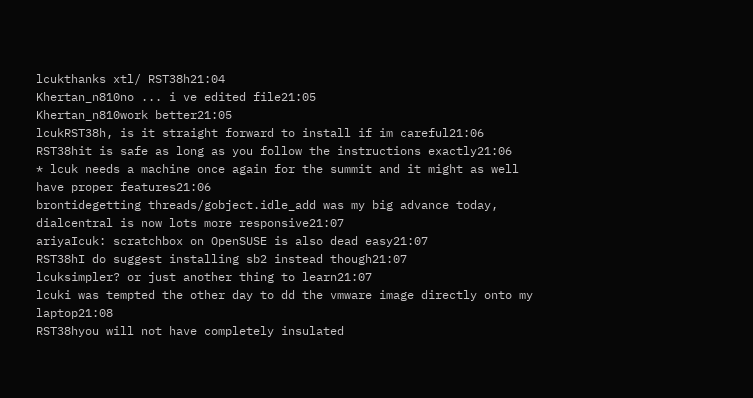lcukthanks xtl/ RST38h21:04
Khertan_n810no ... i ve edited file21:05
Khertan_n810work better21:05
lcukRST38h, is it straight forward to install if im careful21:06
RST38hit is safe as long as you follow the instructions exactly21:06
* lcuk needs a machine once again for the summit and it might as well have proper features21:06
brontidegetting threads/gobject.idle_add was my big advance today, dialcentral is now lots more responsive21:07
ariyaIcuk: scratchbox on OpenSUSE is also dead easy21:07
RST38hI do suggest installing sb2 instead though21:07
lcuksimpler? or just another thing to learn21:07
lcuki was tempted the other day to dd the vmware image directly onto my laptop21:08
RST38hyou will not have completely insulated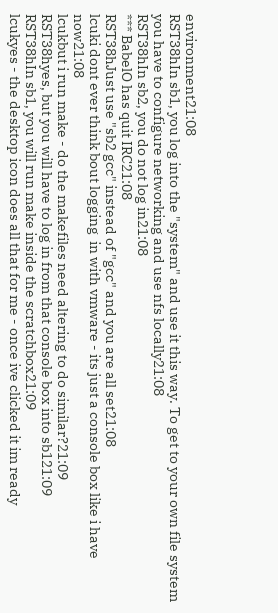environment21:08
RST38hIn sb1, you log into the "system" and use it this way. To get to your own file system you have to configure networking and use nfs locally21:08
RST38hIn sb2, you do not log in21:08
*** BabelO has quit IRC21:08
RST38hJust use "sb2 gcc" instead of "gcc" and you are all set21:08
lcuki dont ever think bout logging  in with vmware - its just a console box like i have now21:08
lcukbut i run make - do the makefiles need altering to do similar?21:09
RST38hyes, but you will have to log in from that console box into sb121:09
RST38hIn sb1, you will run make inside the scratchbox21:09
lcukyes - the desktop icon does all that for me - once ive clicked it im ready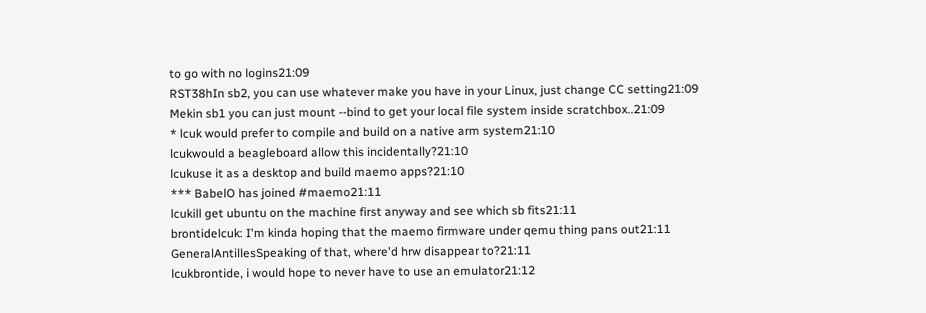to go with no logins21:09
RST38hIn sb2, you can use whatever make you have in your Linux, just change CC setting21:09
Mekin sb1 you can just mount --bind to get your local file system inside scratchbox..21:09
* lcuk would prefer to compile and build on a native arm system21:10
lcukwould a beagleboard allow this incidentally?21:10
lcukuse it as a desktop and build maemo apps?21:10
*** BabelO has joined #maemo21:11
lcukill get ubuntu on the machine first anyway and see which sb fits21:11
brontidelcuk: I'm kinda hoping that the maemo firmware under qemu thing pans out21:11
GeneralAntillesSpeaking of that, where'd hrw disappear to?21:11
lcukbrontide, i would hope to never have to use an emulator21:12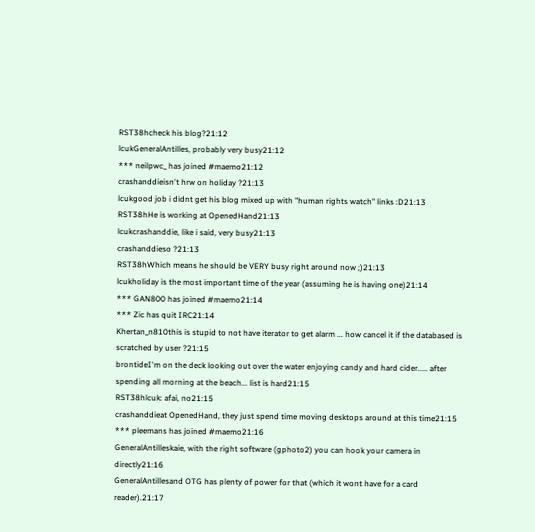RST38hcheck his blog?21:12
lcukGeneralAntilles, probably very busy21:12
*** neilpwc_ has joined #maemo21:12
crashanddieisn't hrw on holiday ?21:13
lcukgood job i didnt get his blog mixed up with "human rights watch" links :D21:13
RST38hHe is working at OpenedHand21:13
lcukcrashanddie, like i said, very busy21:13
crashanddieso ?21:13
RST38hWhich means he should be VERY busy right around now ;)21:13
lcukholiday is the most important time of the year (assuming he is having one)21:14
*** GAN800 has joined #maemo21:14
*** Zic has quit IRC21:14
Khertan_n810this is stupid to not have iterator to get alarm ... how cancel it if the databased is scratched by user ?21:15
brontideI'm on the deck looking out over the water enjoying candy and hard cider..... after spending all morning at the beach... list is hard21:15
RST38hlcuk: afai, no21:15
crashanddieat OpenedHand, they just spend time moving desktops around at this time21:15
*** pleemans has joined #maemo21:16
GeneralAntilleskaie, with the right software (gphoto2) you can hook your camera in directly21:16
GeneralAntillesand OTG has plenty of power for that (which it wont have for a card reader).21:17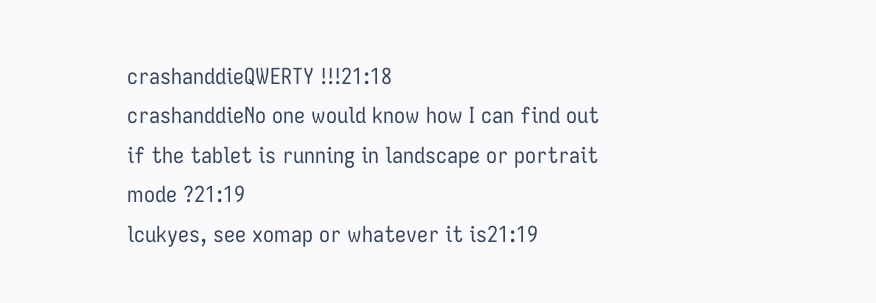crashanddieQWERTY !!!21:18
crashanddieNo one would know how I can find out if the tablet is running in landscape or portrait mode ?21:19
lcukyes, see xomap or whatever it is21:19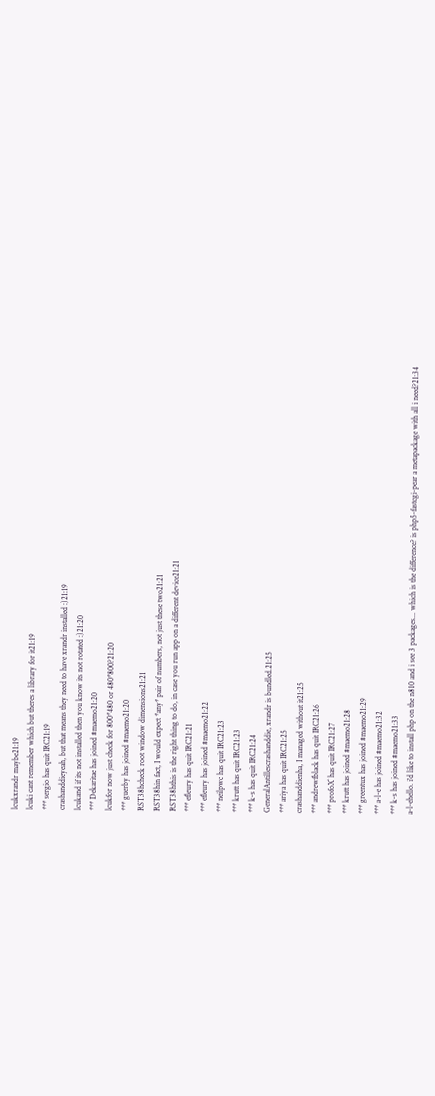lcukxrandr maybe21:19
lcuki cant remember which but theres a library for it21:19
*** sergio has quit IRC21:19
crashanddieyeah, but that means they need to have xrandr installed :)21:19
lcukand if its not installed then you know its not rotated :)21:20
*** Dekaritae has joined #maemo21:20
lcukfor now just check for 800*480 or 480*800?21:20
*** guerby has joined #maemo21:20
RST38hcheck root window dimensions21:21
RST38hin fact, I would expect *any* pair of numbers, not just these two21:21
RST38hthis is the right thing to do, in case you run app on a different device21:21
*** efleury has quit IRC21:21
*** efleury has joined #maemo21:22
*** neilpwc has quit IRC21:23
*** krutt has quit IRC21:23
*** k-s has quit IRC21:24
GeneralAntillescrashanddie, xrandr is bundled.21:25
*** ariya has quit IRC21:25
crashanddienha, I managed without it21:25
*** andrewfblack has quit IRC21:26
*** profoX` has quit IRC21:27
*** krutt has joined #maemo21:28
*** greentux has joined #maemo21:29
*** a-l-e has joined #maemo21:32
*** k-s has joined #maemo21:33
a-l-ehello. i'd like to install php on the n810 and i see 3 packages... which is the difference? is php5-fastcgi-pear a metapackage with all i need?21:34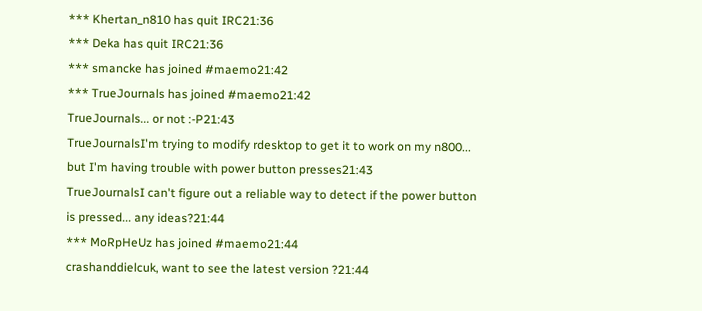*** Khertan_n810 has quit IRC21:36
*** Deka has quit IRC21:36
*** smancke has joined #maemo21:42
*** TrueJournals has joined #maemo21:42
TrueJournals... or not :-P21:43
TrueJournalsI'm trying to modify rdesktop to get it to work on my n800... but I'm having trouble with power button presses21:43
TrueJournalsI can't figure out a reliable way to detect if the power button is pressed... any ideas?21:44
*** MoRpHeUz has joined #maemo21:44
crashanddielcuk, want to see the latest version ?21:44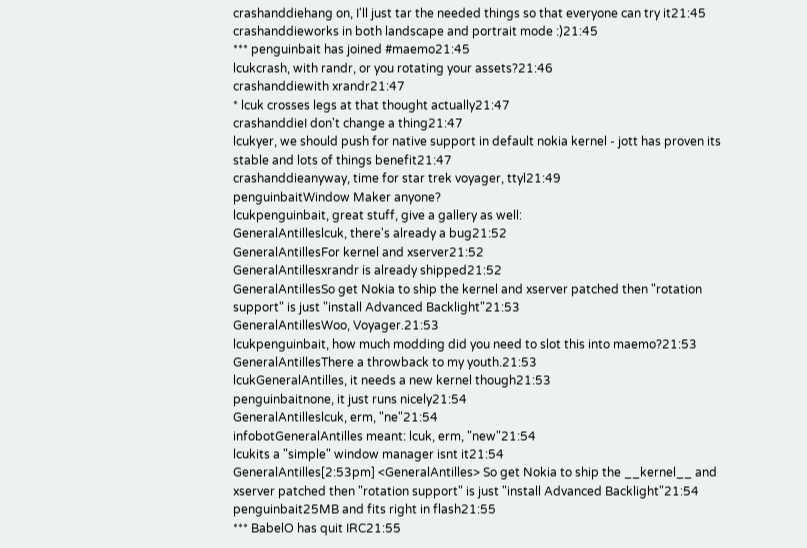crashanddiehang on, I'll just tar the needed things so that everyone can try it21:45
crashanddieworks in both landscape and portrait mode :)21:45
*** penguinbait has joined #maemo21:45
lcukcrash, with randr, or you rotating your assets?21:46
crashanddiewith xrandr21:47
* lcuk crosses legs at that thought actually21:47
crashanddieI don't change a thing21:47
lcukyer, we should push for native support in default nokia kernel - jott has proven its stable and lots of things benefit21:47
crashanddieanyway, time for star trek voyager, ttyl21:49
penguinbaitWindow Maker anyone?
lcukpenguinbait, great stuff, give a gallery as well:
GeneralAntilleslcuk, there's already a bug21:52
GeneralAntillesFor kernel and xserver21:52
GeneralAntillesxrandr is already shipped21:52
GeneralAntillesSo get Nokia to ship the kernel and xserver patched then "rotation support" is just "install Advanced Backlight"21:53
GeneralAntillesWoo, Voyager.21:53
lcukpenguinbait, how much modding did you need to slot this into maemo?21:53
GeneralAntillesThere a throwback to my youth.21:53
lcukGeneralAntilles, it needs a new kernel though21:53
penguinbaitnone, it just runs nicely21:54
GeneralAntilleslcuk, erm, "ne"21:54
infobotGeneralAntilles meant: lcuk, erm, "new"21:54
lcukits a "simple" window manager isnt it21:54
GeneralAntilles[2:53pm] <GeneralAntilles> So get Nokia to ship the __kernel__ and xserver patched then "rotation support" is just "install Advanced Backlight"21:54
penguinbait25MB and fits right in flash21:55
*** BabelO has quit IRC21:55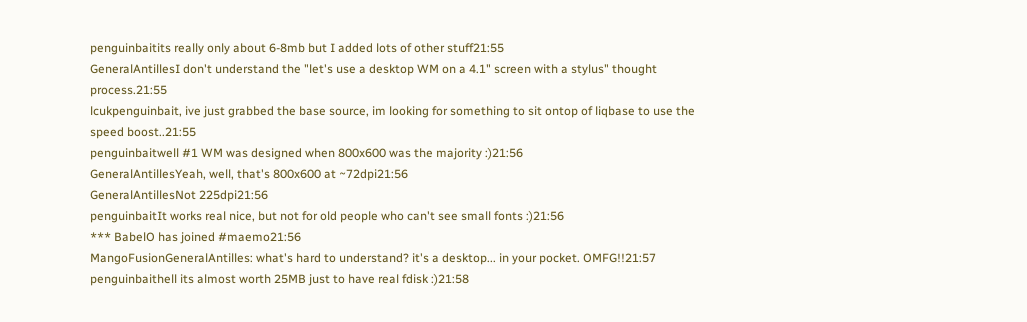penguinbaitits really only about 6-8mb but I added lots of other stuff21:55
GeneralAntillesI don't understand the "let's use a desktop WM on a 4.1" screen with a stylus" thought process.21:55
lcukpenguinbait, ive just grabbed the base source, im looking for something to sit ontop of liqbase to use the speed boost..21:55
penguinbaitwell #1 WM was designed when 800x600 was the majority :)21:56
GeneralAntillesYeah, well, that's 800x600 at ~72dpi21:56
GeneralAntillesNot 225dpi21:56
penguinbaitIt works real nice, but not for old people who can't see small fonts :)21:56
*** BabelO has joined #maemo21:56
MangoFusionGeneralAntilles: what's hard to understand? it's a desktop... in your pocket. OMFG!!21:57
penguinbaithell its almost worth 25MB just to have real fdisk :)21:58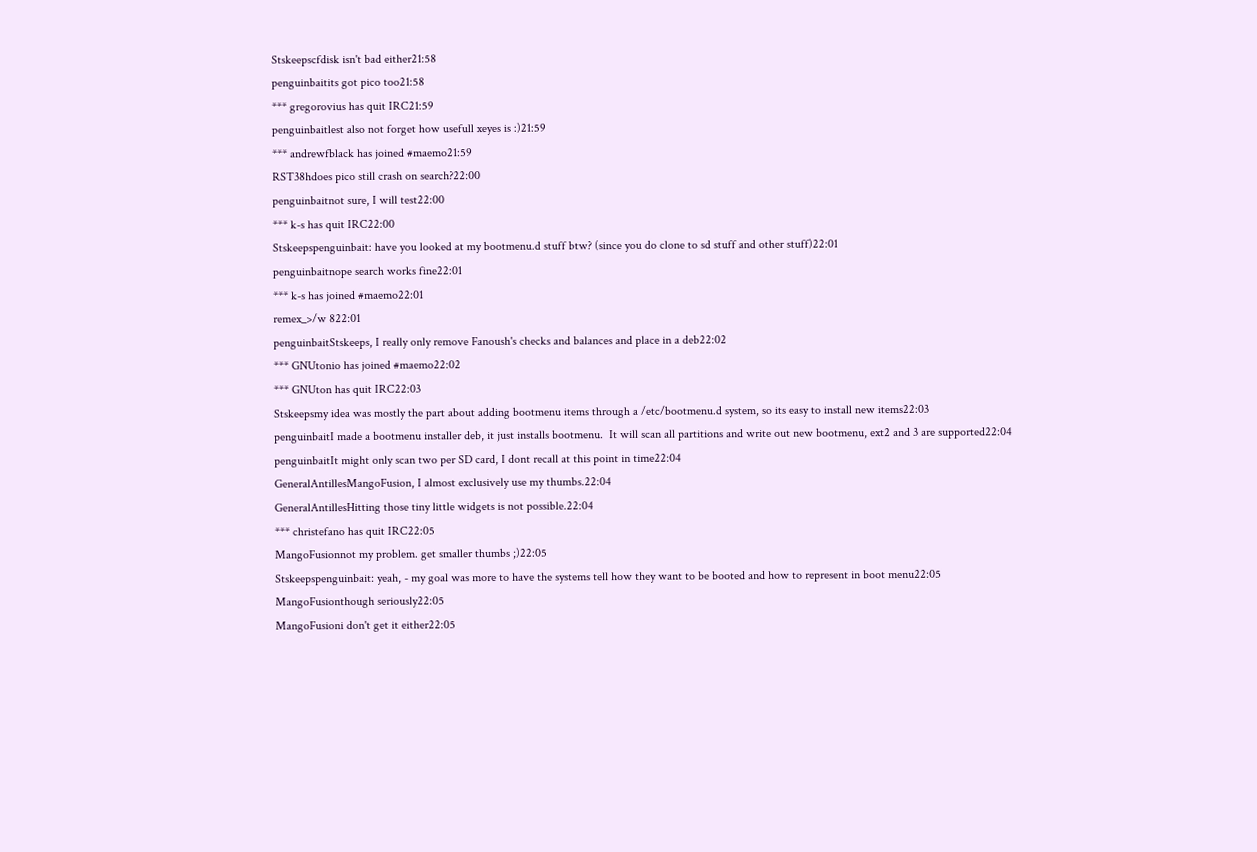Stskeepscfdisk isn't bad either21:58
penguinbaitits got pico too21:58
*** gregorovius has quit IRC21:59
penguinbaitlest also not forget how usefull xeyes is :)21:59
*** andrewfblack has joined #maemo21:59
RST38hdoes pico still crash on search?22:00
penguinbaitnot sure, I will test22:00
*** k-s has quit IRC22:00
Stskeepspenguinbait: have you looked at my bootmenu.d stuff btw? (since you do clone to sd stuff and other stuff)22:01
penguinbaitnope search works fine22:01
*** k-s has joined #maemo22:01
remex_>/w 822:01
penguinbaitStskeeps, I really only remove Fanoush's checks and balances and place in a deb22:02
*** GNUtonio has joined #maemo22:02
*** GNUton has quit IRC22:03
Stskeepsmy idea was mostly the part about adding bootmenu items through a /etc/bootmenu.d system, so its easy to install new items22:03
penguinbaitI made a bootmenu installer deb, it just installs bootmenu.  It will scan all partitions and write out new bootmenu, ext2 and 3 are supported22:04
penguinbaitIt might only scan two per SD card, I dont recall at this point in time22:04
GeneralAntillesMangoFusion, I almost exclusively use my thumbs.22:04
GeneralAntillesHitting those tiny little widgets is not possible.22:04
*** christefano has quit IRC22:05
MangoFusionnot my problem. get smaller thumbs ;)22:05
Stskeepspenguinbait: yeah, - my goal was more to have the systems tell how they want to be booted and how to represent in boot menu22:05
MangoFusionthough seriously22:05
MangoFusioni don't get it either22:05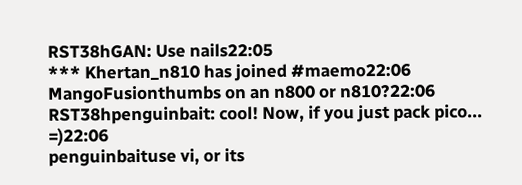RST38hGAN: Use nails22:05
*** Khertan_n810 has joined #maemo22:06
MangoFusionthumbs on an n800 or n810?22:06
RST38hpenguinbait: cool! Now, if you just pack pico... =)22:06
penguinbaituse vi, or its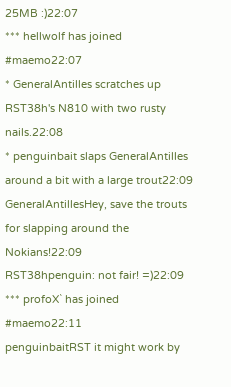25MB :)22:07
*** hellwolf has joined #maemo22:07
* GeneralAntilles scratches up RST38h's N810 with two rusty nails.22:08
* penguinbait slaps GeneralAntilles around a bit with a large trout22:09
GeneralAntillesHey, save the trouts for slapping around the Nokians!22:09
RST38hpenguin: not fair! =)22:09
*** profoX` has joined #maemo22:11
penguinbaitRST it might work by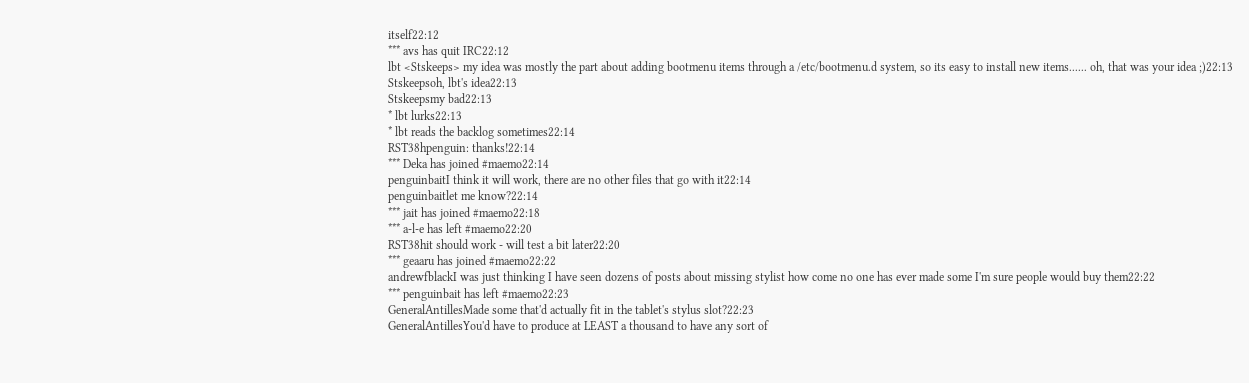itself22:12
*** avs has quit IRC22:12
lbt <Stskeeps> my idea was mostly the part about adding bootmenu items through a /etc/bootmenu.d system, so its easy to install new items...... oh, that was your idea ;)22:13
Stskeepsoh, lbt's idea22:13
Stskeepsmy bad22:13
* lbt lurks22:13
* lbt reads the backlog sometimes22:14
RST38hpenguin: thanks!22:14
*** Deka has joined #maemo22:14
penguinbaitI think it will work, there are no other files that go with it22:14
penguinbaitlet me know?22:14
*** jait has joined #maemo22:18
*** a-l-e has left #maemo22:20
RST38hit should work - will test a bit later22:20
*** geaaru has joined #maemo22:22
andrewfblackI was just thinking I have seen dozens of posts about missing stylist how come no one has ever made some I'm sure people would buy them22:22
*** penguinbait has left #maemo22:23
GeneralAntillesMade some that'd actually fit in the tablet's stylus slot?22:23
GeneralAntillesYou'd have to produce at LEAST a thousand to have any sort of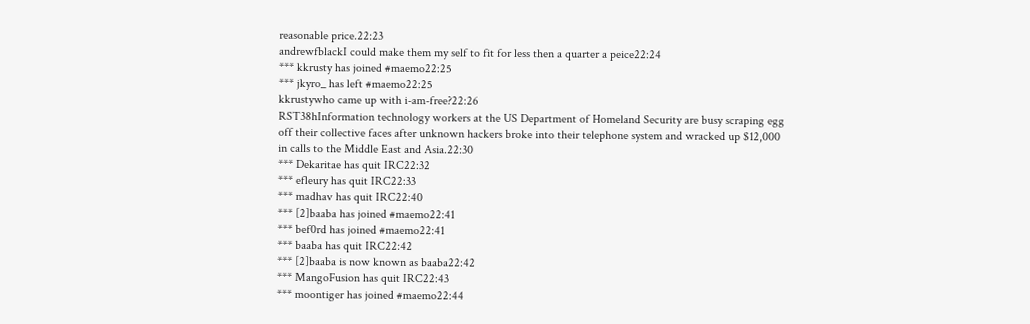reasonable price.22:23
andrewfblackI could make them my self to fit for less then a quarter a peice22:24
*** kkrusty has joined #maemo22:25
*** jkyro_ has left #maemo22:25
kkrustywho came up with i-am-free?22:26
RST38hInformation technology workers at the US Department of Homeland Security are busy scraping egg off their collective faces after unknown hackers broke into their telephone system and wracked up $12,000 in calls to the Middle East and Asia.22:30
*** Dekaritae has quit IRC22:32
*** efleury has quit IRC22:33
*** madhav has quit IRC22:40
*** [2]baaba has joined #maemo22:41
*** bef0rd has joined #maemo22:41
*** baaba has quit IRC22:42
*** [2]baaba is now known as baaba22:42
*** MangoFusion has quit IRC22:43
*** moontiger has joined #maemo22:44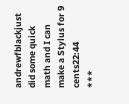andrewfblackjust did some quick math and I can make a Stylus for 9 cents22:44
***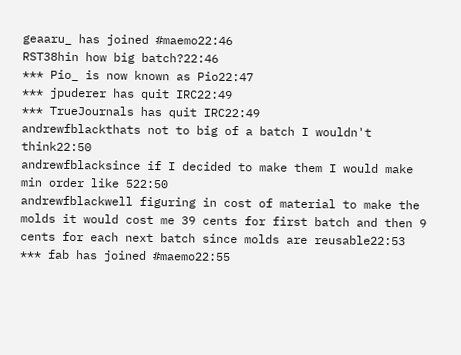geaaru_ has joined #maemo22:46
RST38hin how big batch?22:46
*** Pio_ is now known as Pio22:47
*** jpuderer has quit IRC22:49
*** TrueJournals has quit IRC22:49
andrewfblackthats not to big of a batch I wouldn't think22:50
andrewfblacksince if I decided to make them I would make min order like 522:50
andrewfblackwell figuring in cost of material to make the molds it would cost me 39 cents for first batch and then 9 cents for each next batch since molds are reusable22:53
*** fab has joined #maemo22:55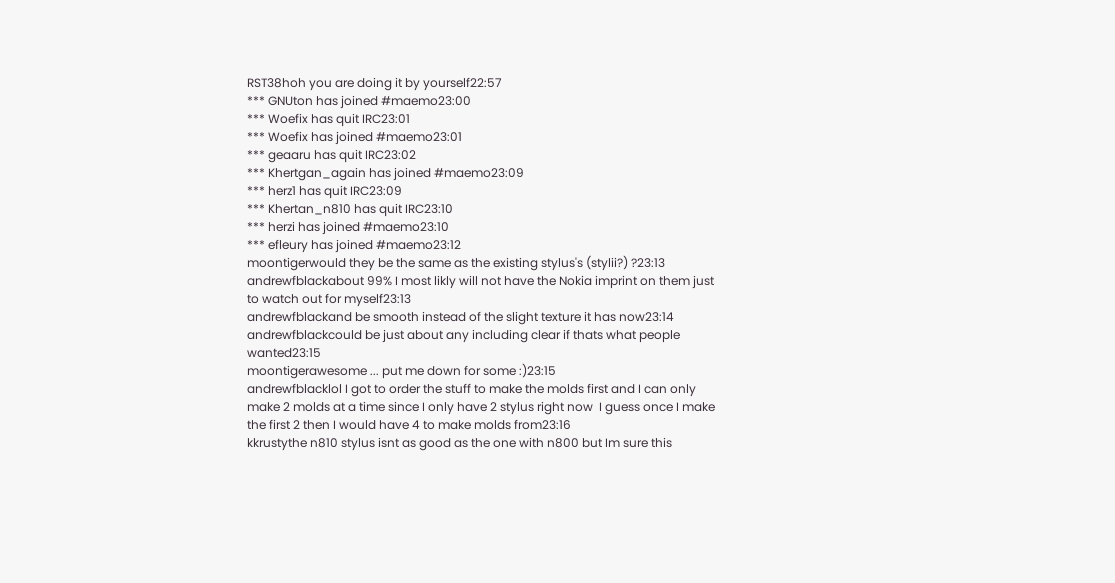RST38hoh you are doing it by yourself22:57
*** GNUton has joined #maemo23:00
*** Woefix has quit IRC23:01
*** Woefix has joined #maemo23:01
*** geaaru has quit IRC23:02
*** Khertgan_again has joined #maemo23:09
*** herz1 has quit IRC23:09
*** Khertan_n810 has quit IRC23:10
*** herzi has joined #maemo23:10
*** efleury has joined #maemo23:12
moontigerwould they be the same as the existing stylus's (stylii?) ?23:13
andrewfblackabout 99% I most likly will not have the Nokia imprint on them just to watch out for myself23:13
andrewfblackand be smooth instead of the slight texture it has now23:14
andrewfblackcould be just about any including clear if thats what people wanted23:15
moontigerawesome ... put me down for some :)23:15
andrewfblacklol I got to order the stuff to make the molds first and I can only make 2 molds at a time since I only have 2 stylus right now  I guess once I make the first 2 then I would have 4 to make molds from23:16
kkrustythe n810 stylus isnt as good as the one with n800 but Im sure this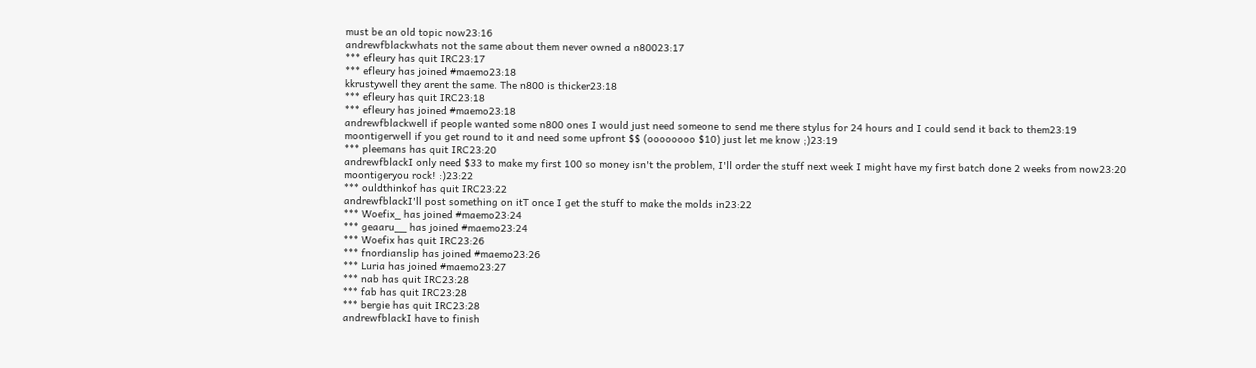must be an old topic now23:16
andrewfblackwhats not the same about them never owned a n80023:17
*** efleury has quit IRC23:17
*** efleury has joined #maemo23:18
kkrustywell they arent the same. The n800 is thicker23:18
*** efleury has quit IRC23:18
*** efleury has joined #maemo23:18
andrewfblackwell if people wanted some n800 ones I would just need someone to send me there stylus for 24 hours and I could send it back to them23:19
moontigerwell if you get round to it and need some upfront $$ (oooooooo $10) just let me know ;)23:19
*** pleemans has quit IRC23:20
andrewfblackI only need $33 to make my first 100 so money isn't the problem, I'll order the stuff next week I might have my first batch done 2 weeks from now23:20
moontigeryou rock! :)23:22
*** ouldthinkof has quit IRC23:22
andrewfblackI'll post something on itT once I get the stuff to make the molds in23:22
*** Woefix_ has joined #maemo23:24
*** geaaru__ has joined #maemo23:24
*** Woefix has quit IRC23:26
*** fnordianslip has joined #maemo23:26
*** Luria has joined #maemo23:27
*** nab has quit IRC23:28
*** fab has quit IRC23:28
*** bergie has quit IRC23:28
andrewfblackI have to finish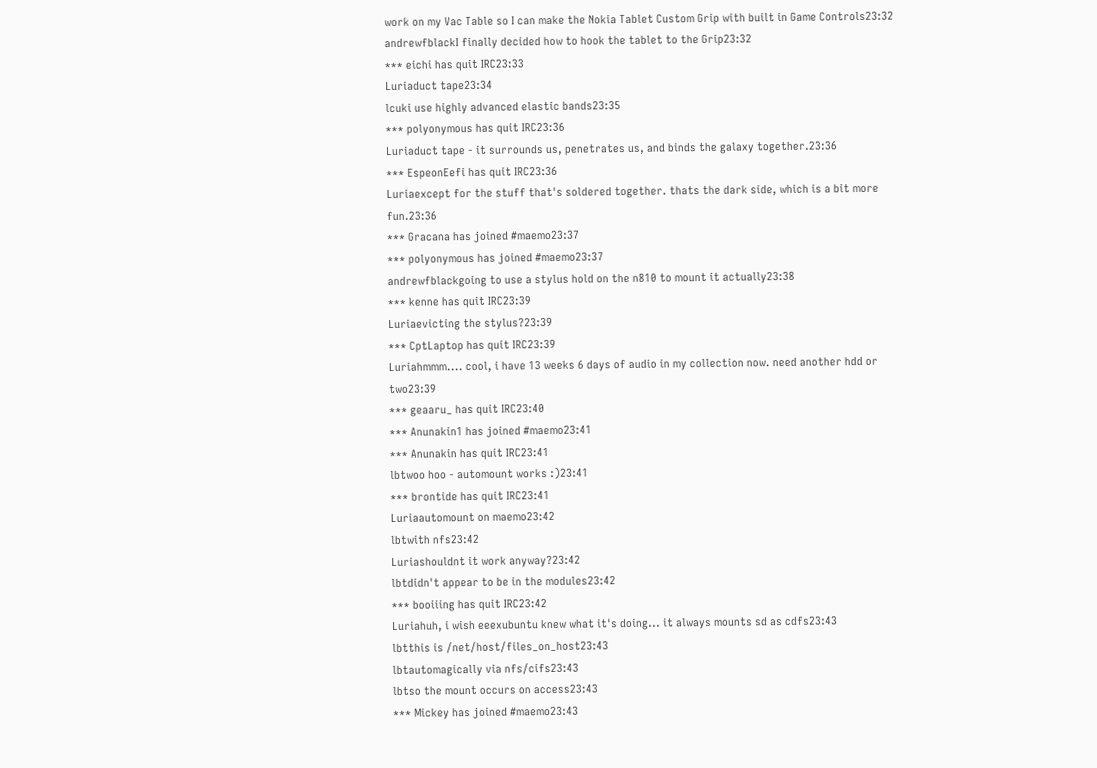work on my Vac Table so I can make the Nokia Tablet Custom Grip with built in Game Controls23:32
andrewfblackI finally decided how to hook the tablet to the Grip23:32
*** eichi has quit IRC23:33
Luriaduct tape23:34
lcuki use highly advanced elastic bands23:35
*** polyonymous has quit IRC23:36
Luriaduct tape - it surrounds us, penetrates us, and binds the galaxy together.23:36
*** EspeonEefi has quit IRC23:36
Luriaexcept for the stuff that's soldered together. thats the dark side, which is a bit more fun.23:36
*** Gracana has joined #maemo23:37
*** polyonymous has joined #maemo23:37
andrewfblackgoing to use a stylus hold on the n810 to mount it actually23:38
*** kenne has quit IRC23:39
Luriaevicting the stylus?23:39
*** CptLaptop has quit IRC23:39
Luriahmmm.... cool, i have 13 weeks 6 days of audio in my collection now. need another hdd or two23:39
*** geaaru_ has quit IRC23:40
*** Anunakin1 has joined #maemo23:41
*** Anunakin has quit IRC23:41
lbtwoo hoo - automount works :)23:41
*** brontide has quit IRC23:41
Luriaautomount on maemo23:42
lbtwith nfs23:42
Luriashouldnt it work anyway?23:42
lbtdidn't appear to be in the modules23:42
*** booiiing has quit IRC23:42
Luriahuh, i wish eeexubuntu knew what it's doing... it always mounts sd as cdfs23:43
lbtthis is /net/host/files_on_host23:43
lbtautomagically via nfs/cifs23:43
lbtso the mount occurs on access23:43
*** Mickey has joined #maemo23:43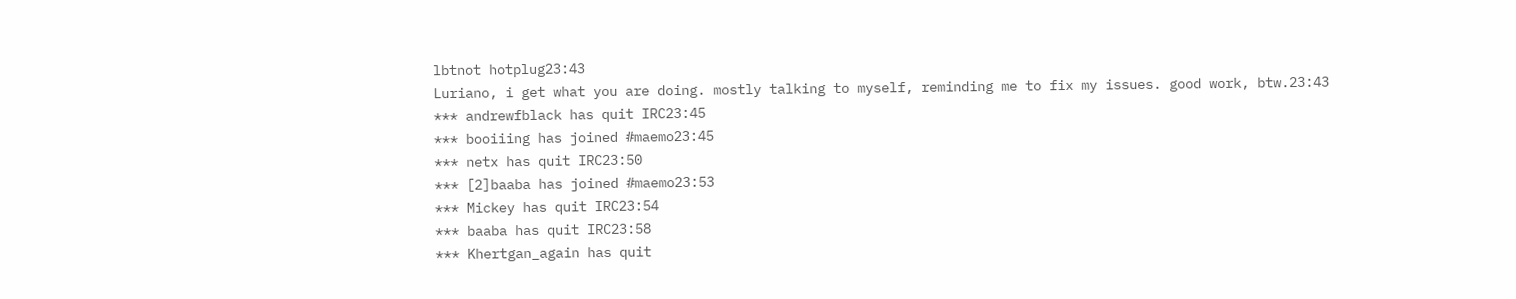lbtnot hotplug23:43
Luriano, i get what you are doing. mostly talking to myself, reminding me to fix my issues. good work, btw.23:43
*** andrewfblack has quit IRC23:45
*** booiiing has joined #maemo23:45
*** netx has quit IRC23:50
*** [2]baaba has joined #maemo23:53
*** Mickey has quit IRC23:54
*** baaba has quit IRC23:58
*** Khertgan_again has quit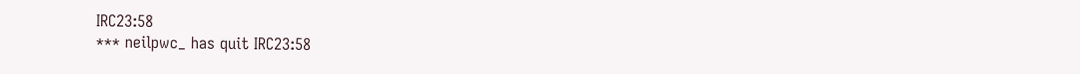IRC23:58
*** neilpwc_ has quit IRC23:58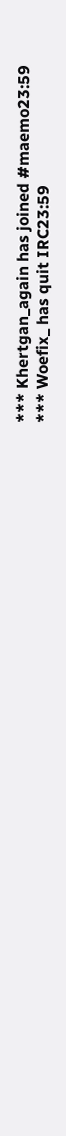*** Khertgan_again has joined #maemo23:59
*** Woefix_ has quit IRC23:59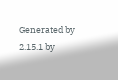Generated by 2.15.1 by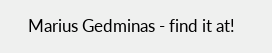Marius Gedminas - find it at!